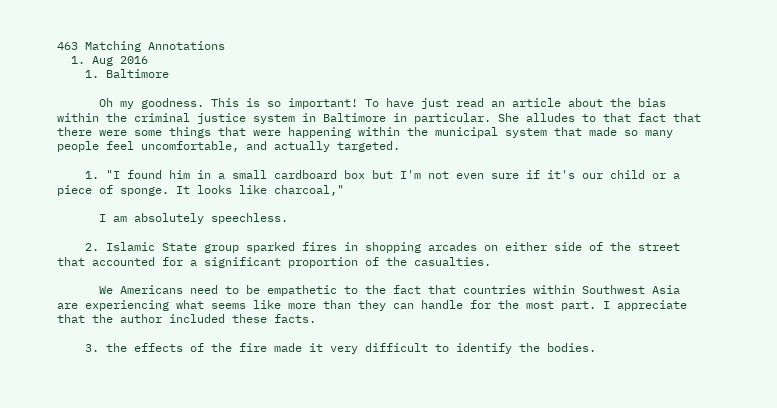463 Matching Annotations
  1. Aug 2016
    1. Baltimore

      Oh my goodness. This is so important! To have just read an article about the bias within the criminal justice system in Baltimore in particular. She alludes to that fact that there were some things that were happening within the municipal system that made so many people feel uncomfortable, and actually targeted.

    1. "I found him in a small cardboard box but I'm not even sure if it's our child or a piece of sponge. It looks like charcoal,"

      I am absolutely speechless.

    2. Islamic State group sparked fires in shopping arcades on either side of the street that accounted for a significant proportion of the casualties.

      We Americans need to be empathetic to the fact that countries within Southwest Asia are experiencing what seems like more than they can handle for the most part. I appreciate that the author included these facts.

    3. the effects of the fire made it very difficult to identify the bodies.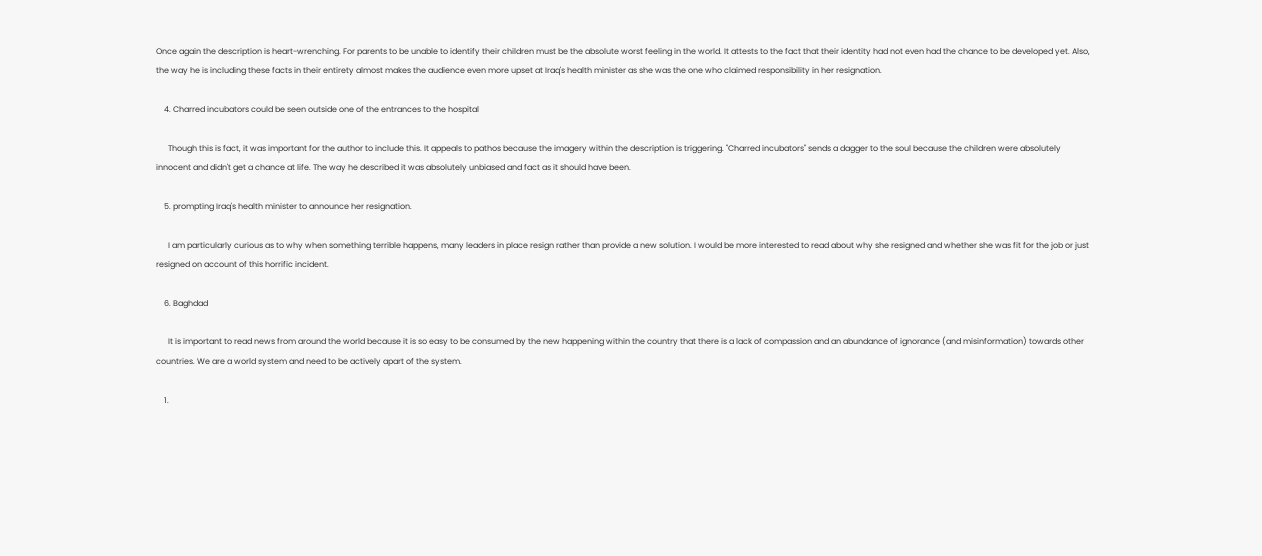Once again the description is heart-wrenching. For parents to be unable to identify their children must be the absolute worst feeling in the world. It attests to the fact that their identity had not even had the chance to be developed yet. Also, the way he is including these facts in their entirety almost makes the audience even more upset at Iraq's health minister as she was the one who claimed responsibility in her resignation.

    4. Charred incubators could be seen outside one of the entrances to the hospital

      Though this is fact, it was important for the author to include this. It appeals to pathos because the imagery within the description is triggering. "Charred incubators" sends a dagger to the soul because the children were absolutely innocent and didn't get a chance at life. The way he described it was absolutely unbiased and fact as it should have been.

    5. prompting Iraq's health minister to announce her resignation.

      I am particularly curious as to why when something terrible happens, many leaders in place resign rather than provide a new solution. I would be more interested to read about why she resigned and whether she was fit for the job or just resigned on account of this horrific incident.

    6. Baghdad

      It is important to read news from around the world because it is so easy to be consumed by the new happening within the country that there is a lack of compassion and an abundance of ignorance (and misinformation) towards other countries. We are a world system and need to be actively apart of the system.

    1.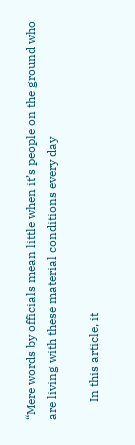“Mere words by officials mean little when it’s people on the ground who are living with these material conditions every day

      In this article, it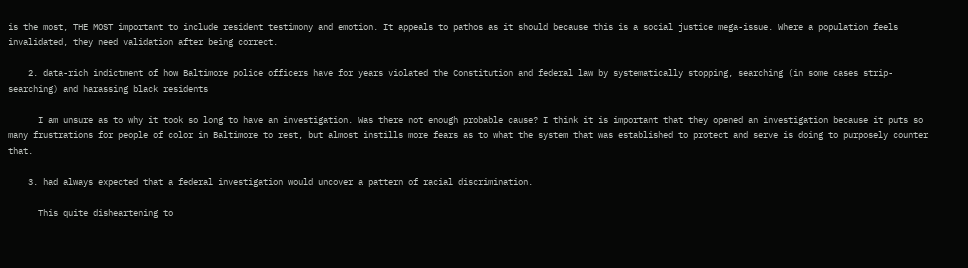is the most, THE MOST important to include resident testimony and emotion. It appeals to pathos as it should because this is a social justice mega-issue. Where a population feels invalidated, they need validation after being correct.

    2. data-rich indictment of how Baltimore police officers have for years violated the Constitution and federal law by systematically stopping, searching (in some cases strip-searching) and harassing black residents

      I am unsure as to why it took so long to have an investigation. Was there not enough probable cause? I think it is important that they opened an investigation because it puts so many frustrations for people of color in Baltimore to rest, but almost instills more fears as to what the system that was established to protect and serve is doing to purposely counter that.

    3. had always expected that a federal investigation would uncover a pattern of racial discrimination.

      This quite disheartening to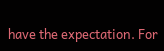have the expectation. For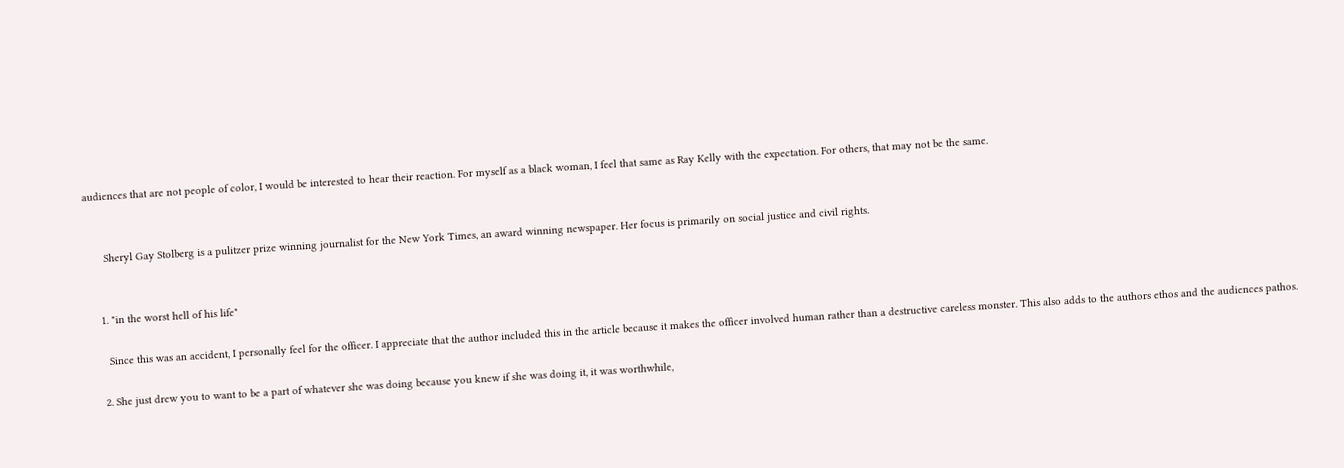audiences that are not people of color, I would be interested to hear their reaction. For myself as a black woman, I feel that same as Ray Kelly with the expectation. For others, that may not be the same.


      Sheryl Gay Stolberg is a pulitzer prize winning journalist for the New York Times, an award winning newspaper. Her focus is primarily on social justice and civil rights.


    1. "in the worst hell of his life"

      Since this was an accident, I personally feel for the officer. I appreciate that the author included this in the article because it makes the officer involved human rather than a destructive careless monster. This also adds to the authors ethos and the audiences pathos.

    2. She just drew you to want to be a part of whatever she was doing because you knew if she was doing it, it was worthwhile,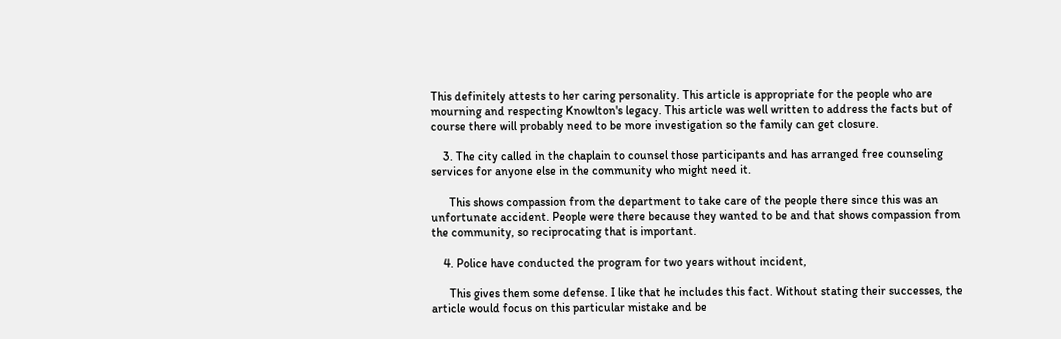This definitely attests to her caring personality. This article is appropriate for the people who are mourning and respecting Knowlton's legacy. This article was well written to address the facts but of course there will probably need to be more investigation so the family can get closure.

    3. The city called in the chaplain to counsel those participants and has arranged free counseling services for anyone else in the community who might need it.

      This shows compassion from the department to take care of the people there since this was an unfortunate accident. People were there because they wanted to be and that shows compassion from the community, so reciprocating that is important.

    4. Police have conducted the program for two years without incident,

      This gives them some defense. I like that he includes this fact. Without stating their successes, the article would focus on this particular mistake and be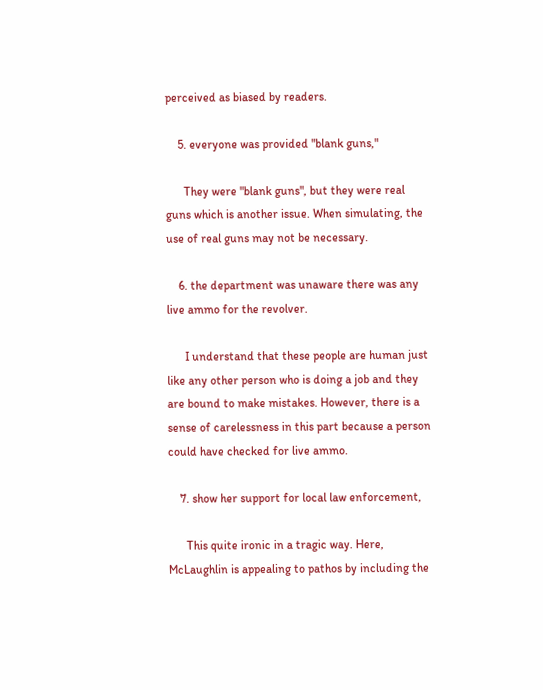perceived as biased by readers.

    5. everyone was provided "blank guns,"

      They were "blank guns", but they were real guns which is another issue. When simulating, the use of real guns may not be necessary.

    6. the department was unaware there was any live ammo for the revolver.

      I understand that these people are human just like any other person who is doing a job and they are bound to make mistakes. However, there is a sense of carelessness in this part because a person could have checked for live ammo.

    7. show her support for local law enforcement,

      This quite ironic in a tragic way. Here, McLaughlin is appealing to pathos by including the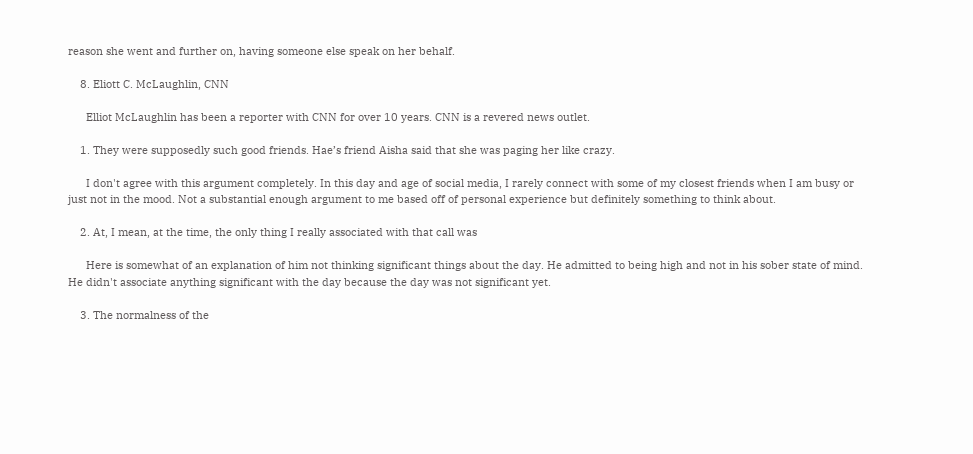reason she went and further on, having someone else speak on her behalf.

    8. Eliott C. McLaughlin, CNN

      Elliot McLaughlin has been a reporter with CNN for over 10 years. CNN is a revered news outlet.

    1. They were supposedly such good friends. Hae’s friend Aisha said that she was paging her like crazy.

      I don't agree with this argument completely. In this day and age of social media, I rarely connect with some of my closest friends when I am busy or just not in the mood. Not a substantial enough argument to me based off of personal experience but definitely something to think about.

    2. At, I mean, at the time, the only thing I really associated with that call was

      Here is somewhat of an explanation of him not thinking significant things about the day. He admitted to being high and not in his sober state of mind. He didn't associate anything significant with the day because the day was not significant yet.

    3. The normalness of the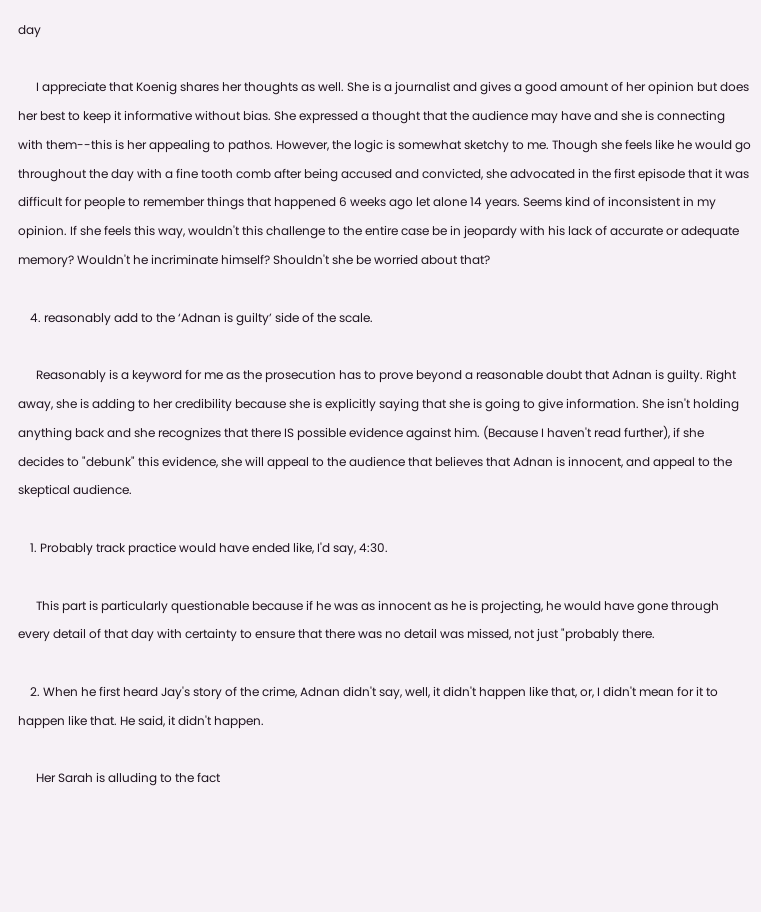day

      I appreciate that Koenig shares her thoughts as well. She is a journalist and gives a good amount of her opinion but does her best to keep it informative without bias. She expressed a thought that the audience may have and she is connecting with them--this is her appealing to pathos. However, the logic is somewhat sketchy to me. Though she feels like he would go throughout the day with a fine tooth comb after being accused and convicted, she advocated in the first episode that it was difficult for people to remember things that happened 6 weeks ago let alone 14 years. Seems kind of inconsistent in my opinion. If she feels this way, wouldn't this challenge to the entire case be in jeopardy with his lack of accurate or adequate memory? Wouldn't he incriminate himself? Shouldn't she be worried about that?

    4. reasonably add to the ‘Adnan is guilty’ side of the scale.

      Reasonably is a keyword for me as the prosecution has to prove beyond a reasonable doubt that Adnan is guilty. Right away, she is adding to her credibility because she is explicitly saying that she is going to give information. She isn't holding anything back and she recognizes that there IS possible evidence against him. (Because I haven't read further), if she decides to "debunk" this evidence, she will appeal to the audience that believes that Adnan is innocent, and appeal to the skeptical audience.

    1. Probably track practice would have ended like, I'd say, 4:30.

      This part is particularly questionable because if he was as innocent as he is projecting, he would have gone through every detail of that day with certainty to ensure that there was no detail was missed, not just "probably there.

    2. When he first heard Jay's story of the crime, Adnan didn't say, well, it didn't happen like that, or, I didn't mean for it to happen like that. He said, it didn't happen.

      Her Sarah is alluding to the fact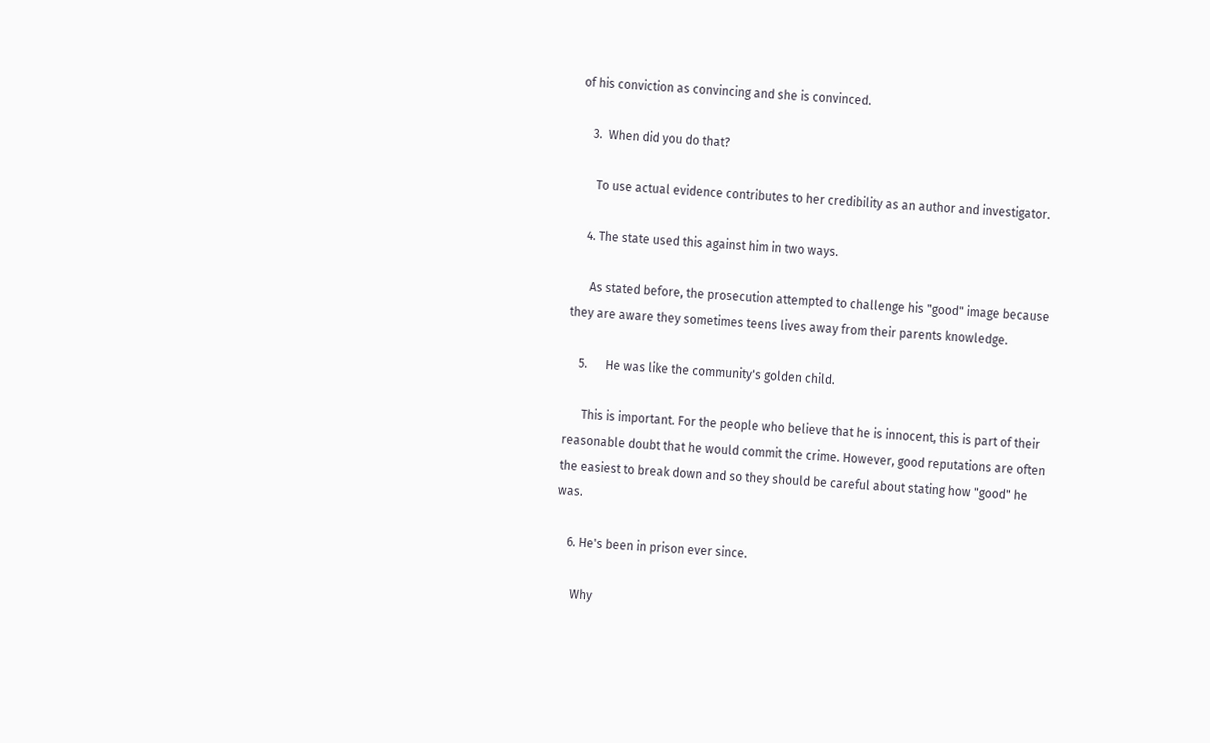of his conviction as convincing and she is convinced.

    3.  When did you do that?

      To use actual evidence contributes to her credibility as an author and investigator.

    4. The state used this against him in two ways.

      As stated before, the prosecution attempted to challenge his "good" image because they are aware they sometimes teens lives away from their parents knowledge.

    5.      He was like the community's golden child.

      This is important. For the people who believe that he is innocent, this is part of their reasonable doubt that he would commit the crime. However, good reputations are often the easiest to break down and so they should be careful about stating how "good" he was.

    6. He's been in prison ever since.

      Why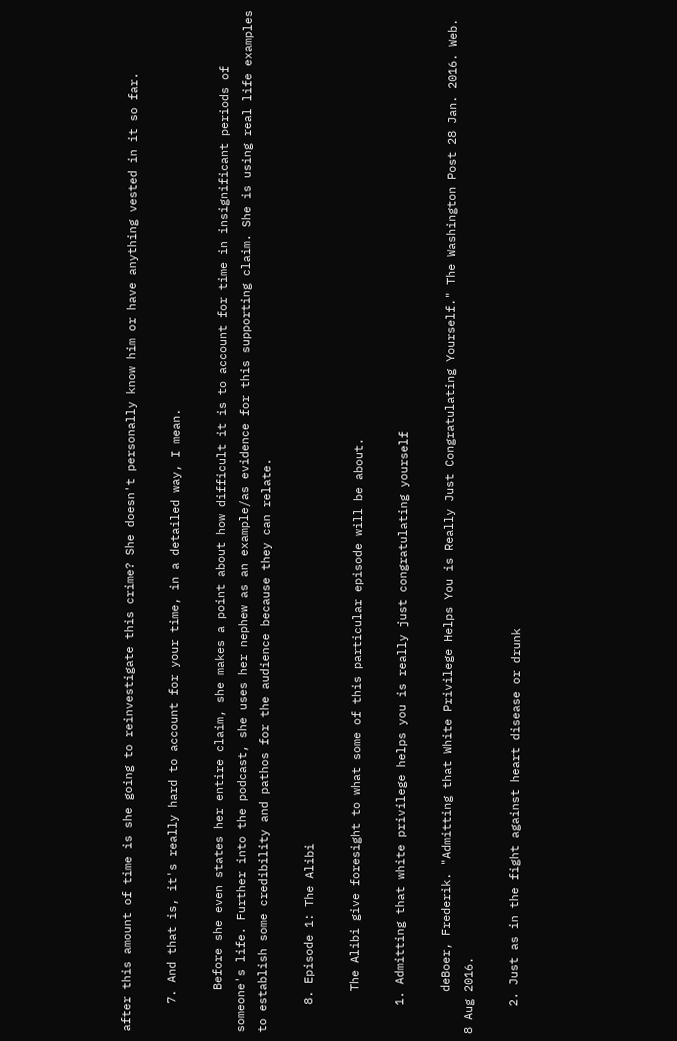after this amount of time is she going to reinvestigate this crime? She doesn't personally know him or have anything vested in it so far.

    7. And that is, it's really hard to account for your time, in a detailed way, I mean.

      Before she even states her entire claim, she makes a point about how difficult it is to account for time in insignificant periods of someone's life. Further into the podcast, she uses her nephew as an example/as evidence for this supporting claim. She is using real life examples to establish some credibility and pathos for the audience because they can relate.

    8. Episode 1: The Alibi

      The Alibi give foresight to what some of this particular episode will be about.

    1. Admitting that white privilege helps you is really just congratulating yourself

      deBoer, Frederik. "Admitting that White Privilege Helps You is Really Just Congratulating Yourself." The Washington Post 28 Jan. 2016. Web. 8 Aug 2016.

    2. Just as in the fight against heart disease or drunk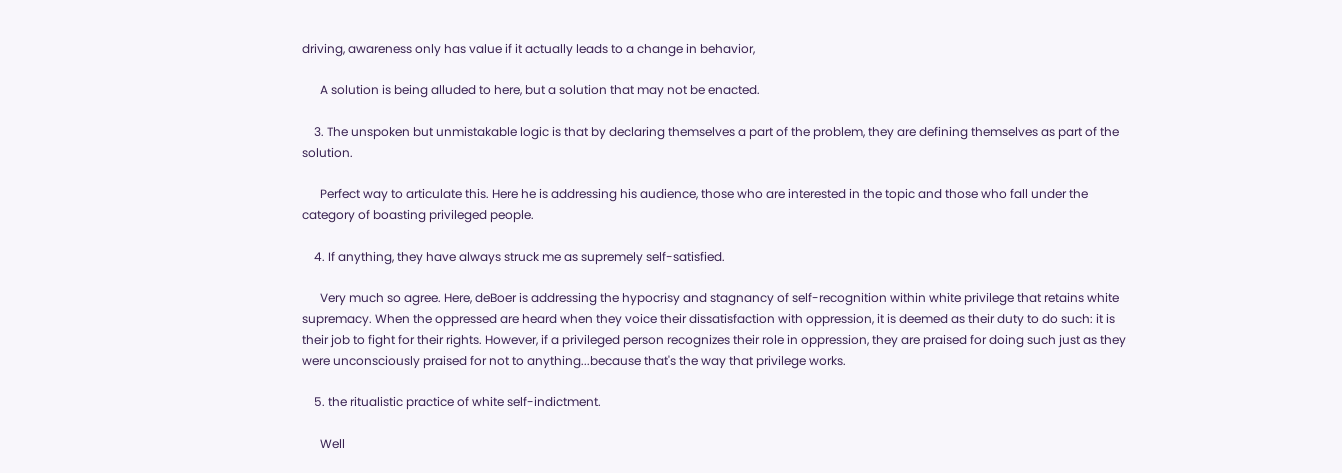driving, awareness only has value if it actually leads to a change in behavior,

      A solution is being alluded to here, but a solution that may not be enacted.

    3. The unspoken but unmistakable logic is that by declaring themselves a part of the problem, they are defining themselves as part of the solution.

      Perfect way to articulate this. Here he is addressing his audience, those who are interested in the topic and those who fall under the category of boasting privileged people.

    4. If anything, they have always struck me as supremely self-satisfied.

      Very much so agree. Here, deBoer is addressing the hypocrisy and stagnancy of self-recognition within white privilege that retains white supremacy. When the oppressed are heard when they voice their dissatisfaction with oppression, it is deemed as their duty to do such: it is their job to fight for their rights. However, if a privileged person recognizes their role in oppression, they are praised for doing such just as they were unconsciously praised for not to anything...because that's the way that privilege works.

    5. the ritualistic practice of white self-indictment.

      Well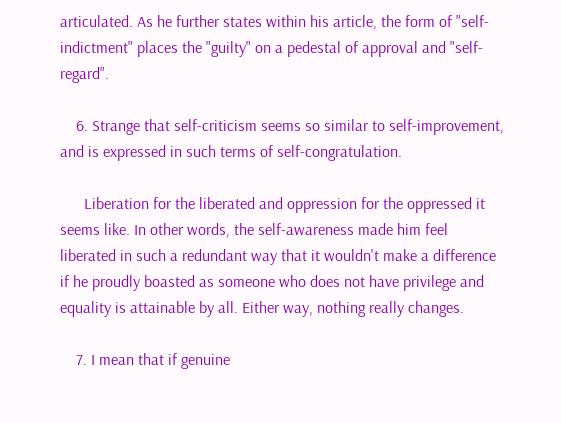articulated. As he further states within his article, the form of "self-indictment" places the "guilty" on a pedestal of approval and "self-regard".

    6. Strange that self-criticism seems so similar to self-improvement, and is expressed in such terms of self-congratulation.

      Liberation for the liberated and oppression for the oppressed it seems like. In other words, the self-awareness made him feel liberated in such a redundant way that it wouldn't make a difference if he proudly boasted as someone who does not have privilege and equality is attainable by all. Either way, nothing really changes.

    7. I mean that if genuine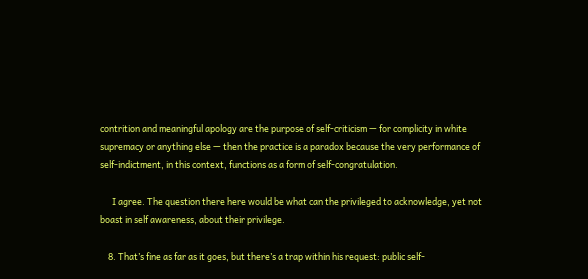contrition and meaningful apology are the purpose of self-criticism — for complicity in white supremacy or anything else — then the practice is a paradox because the very performance of self-indictment, in this context, functions as a form of self-congratulation.

      I agree. The question there here would be what can the privileged to acknowledge, yet not boast in self awareness, about their privilege.

    8. That’s fine as far as it goes, but there’s a trap within his request: public self-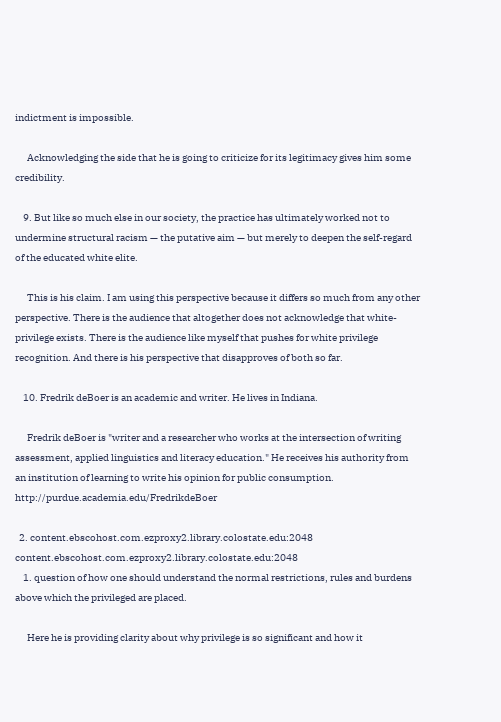indictment is impossible.

      Acknowledging the side that he is going to criticize for its legitimacy gives him some credibility.

    9. But like so much else in our society, the practice has ultimately worked not to undermine structural racism — the putative aim — but merely to deepen the self-regard of the educated white elite.

      This is his claim. I am using this perspective because it differs so much from any other perspective. There is the audience that altogether does not acknowledge that white-privilege exists. There is the audience like myself that pushes for white privilege recognition. And there is his perspective that disapproves of both so far.

    10. Fredrik deBoer is an academic and writer. He lives in Indiana.

      Fredrik deBoer is "writer and a researcher who works at the intersection of writing assessment, applied linguistics and literacy education." He receives his authority from an institution of learning to write his opinion for public consumption. http://purdue.academia.edu/FredrikdeBoer

  2. content.ebscohost.com.ezproxy2.library.colostate.edu:2048 content.ebscohost.com.ezproxy2.library.colostate.edu:2048
    1. question of how one should understand the normal restrictions, rules and burdens above which the privileged are placed.

      Here he is providing clarity about why privilege is so significant and how it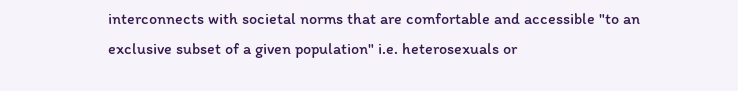interconnects with societal norms that are comfortable and accessible "to an exclusive subset of a given population" i.e. heterosexuals or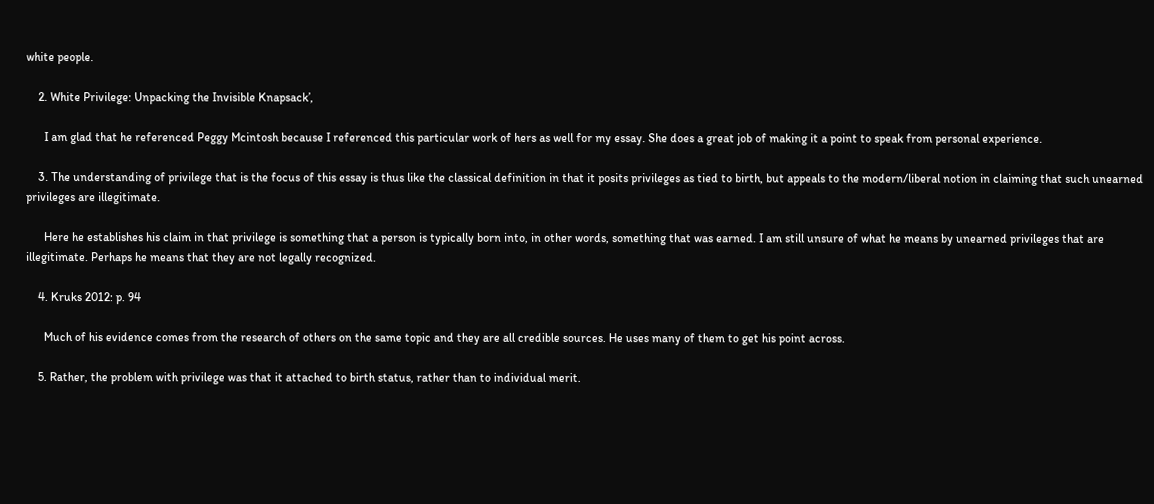white people.

    2. White Privilege: Unpacking the Invisible Knapsack’,

      I am glad that he referenced Peggy Mcintosh because I referenced this particular work of hers as well for my essay. She does a great job of making it a point to speak from personal experience.

    3. The understanding of privilege that is the focus of this essay is thus like the classical definition in that it posits privileges as tied to birth, but appeals to the modern/liberal notion in claiming that such unearned privileges are illegitimate.

      Here he establishes his claim in that privilege is something that a person is typically born into, in other words, something that was earned. I am still unsure of what he means by unearned privileges that are illegitimate. Perhaps he means that they are not legally recognized.

    4. Kruks 2012: p. 94

      Much of his evidence comes from the research of others on the same topic and they are all credible sources. He uses many of them to get his point across.

    5. Rather, the problem with privilege was that it attached to birth status, rather than to individual merit.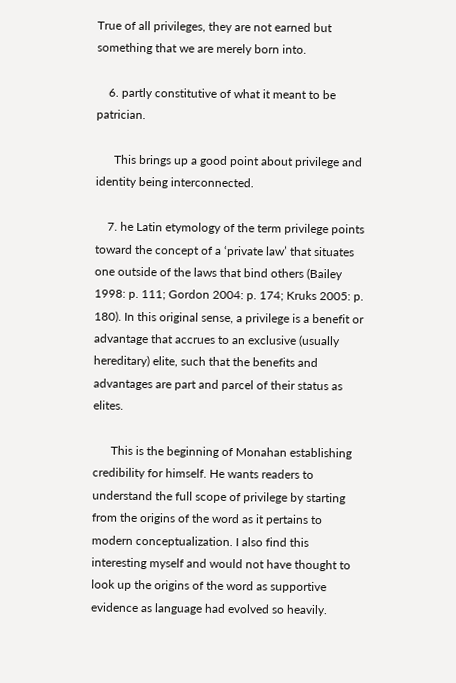True of all privileges, they are not earned but something that we are merely born into.

    6. partly constitutive of what it meant to be patrician.

      This brings up a good point about privilege and identity being interconnected.

    7. he Latin etymology of the term privilege points toward the concept of a ‘private law’ that situates one outside of the laws that bind others (Bailey 1998: p. 111; Gordon 2004: p. 174; Kruks 2005: p. 180). In this original sense, a privilege is a benefit or advantage that accrues to an exclusive (usually hereditary) elite, such that the benefits and advantages are part and parcel of their status as elites.

      This is the beginning of Monahan establishing credibility for himself. He wants readers to understand the full scope of privilege by starting from the origins of the word as it pertains to modern conceptualization. I also find this interesting myself and would not have thought to look up the origins of the word as supportive evidence as language had evolved so heavily.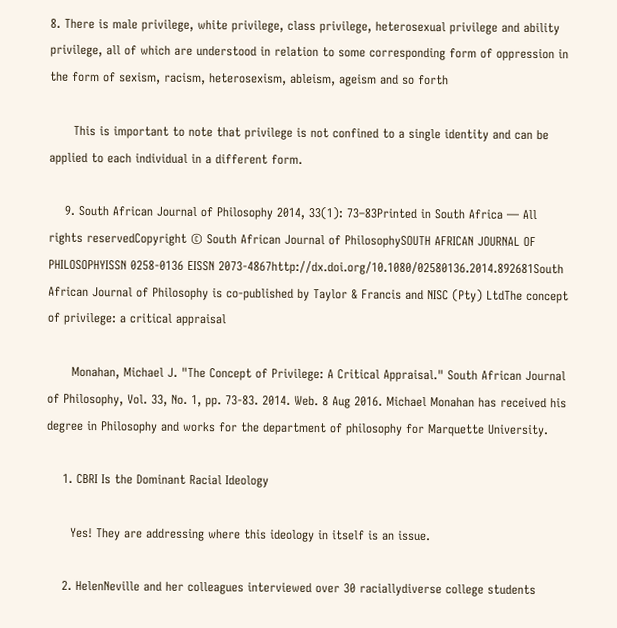8. There is male privilege, white privilege, class privilege, heterosexual privilege and ability privilege, all of which are understood in relation to some corresponding form of oppression in the form of sexism, racism, heterosexism, ableism, ageism and so forth

      This is important to note that privilege is not confined to a single identity and can be applied to each individual in a different form.

    9. South African Journal of Philosophy 2014, 33(1): 73–83Printed in South Africa — All rights reservedCopyright © South African Journal of PhilosophySOUTH AFRICAN JOURNAL OF PHILOSOPHYISSN 0258-0136 EISSN 2073-4867http://dx.doi.org/10.1080/02580136.2014.892681South African Journal of Philosophy is co-published by Taylor & Francis and NISC (Pty) LtdThe concept of privilege: a critical appraisal

      Monahan, Michael J. "The Concept of Privilege: A Critical Appraisal." South African Journal of Philosophy, Vol. 33, No. 1, pp. 73-83. 2014. Web. 8 Aug 2016. Michael Monahan has received his degree in Philosophy and works for the department of philosophy for Marquette University.

    1. CBRI Is the Dominant Racial Ideology

      Yes! They are addressing where this ideology in itself is an issue.

    2. HelenNeville and her colleagues interviewed over 30 raciallydiverse college students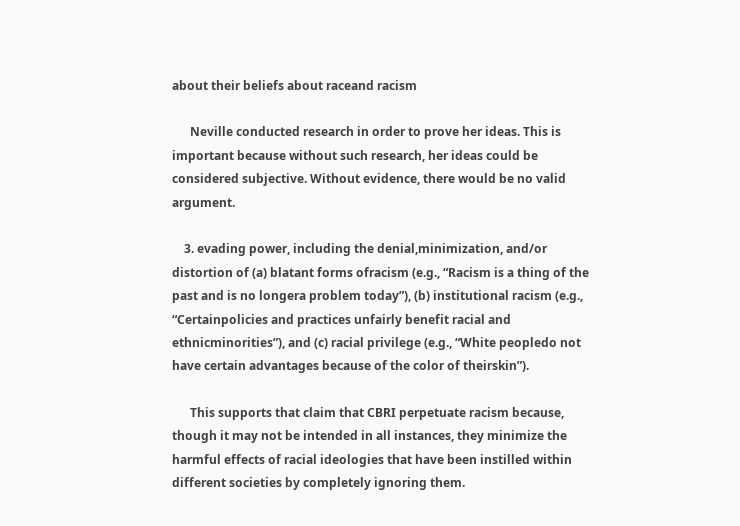about their beliefs about raceand racism

      Neville conducted research in order to prove her ideas. This is important because without such research, her ideas could be considered subjective. Without evidence, there would be no valid argument.

    3. evading power, including the denial,minimization, and/or distortion of (a) blatant forms ofracism (e.g., “Racism is a thing of the past and is no longera problem today”), (b) institutional racism (e.g., “Certainpolicies and practices unfairly benefit racial and ethnicminorities”), and (c) racial privilege (e.g., “White peopledo not have certain advantages because of the color of theirskin”).

      This supports that claim that CBRI perpetuate racism because, though it may not be intended in all instances, they minimize the harmful effects of racial ideologies that have been instilled within different societies by completely ignoring them.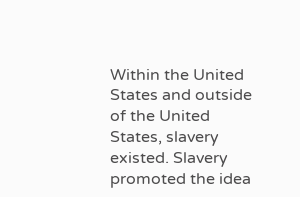Within the United States and outside of the United States, slavery existed. Slavery promoted the idea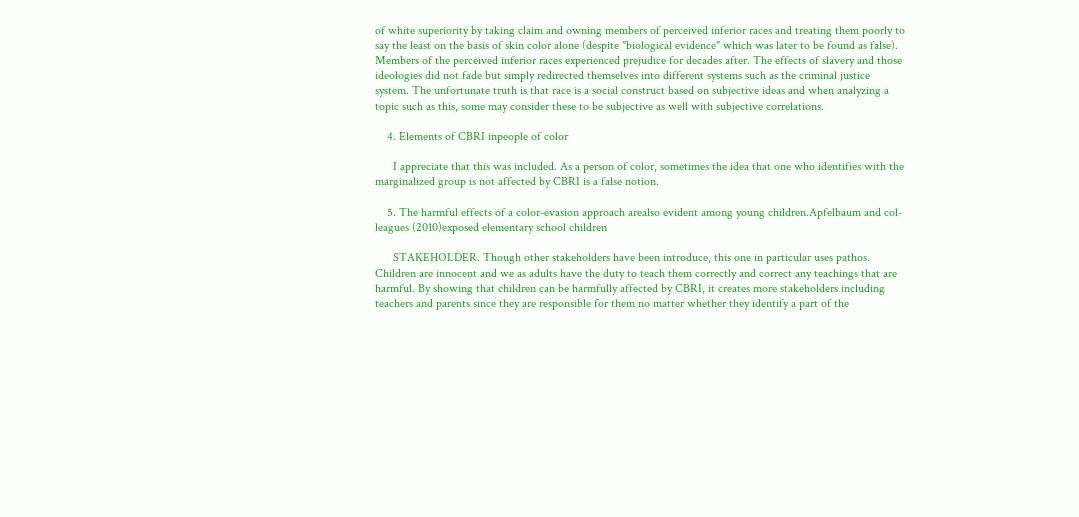of white superiority by taking claim and owning members of perceived inferior races and treating them poorly to say the least on the basis of skin color alone (despite "biological evidence" which was later to be found as false). Members of the perceived inferior races experienced prejudice for decades after. The effects of slavery and those ideologies did not fade but simply redirected themselves into different systems such as the criminal justice system. The unfortunate truth is that race is a social construct based on subjective ideas and when analyzing a topic such as this, some may consider these to be subjective as well with subjective correlations.

    4. Elements of CBRI inpeople of color

      I appreciate that this was included. As a person of color, sometimes the idea that one who identifies with the marginalized group is not affected by CBRI is a false notion.

    5. The harmful effects of a color-evasion approach arealso evident among young children.Apfelbaum and col-leagues (2010)exposed elementary school children

      STAKEHOLDER. Though other stakeholders have been introduce, this one in particular uses pathos. Children are innocent and we as adults have the duty to teach them correctly and correct any teachings that are harmful. By showing that children can be harmfully affected by CBRI, it creates more stakeholders including teachers and parents since they are responsible for them no matter whether they identify a part of the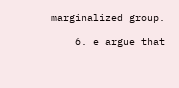marginalized group.

    6. e argue that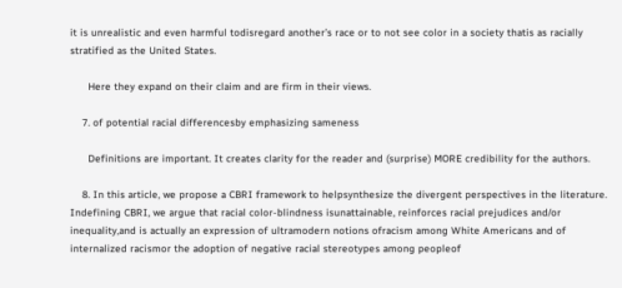it is unrealistic and even harmful todisregard another’s race or to not see color in a society thatis as racially stratified as the United States.

      Here they expand on their claim and are firm in their views.

    7. of potential racial differencesby emphasizing sameness

      Definitions are important. It creates clarity for the reader and (surprise) MORE credibility for the authors.

    8. In this article, we propose a CBRI framework to helpsynthesize the divergent perspectives in the literature. Indefining CBRI, we argue that racial color-blindness isunattainable, reinforces racial prejudices and/or inequality,and is actually an expression of ultramodern notions ofracism among White Americans and of internalized racismor the adoption of negative racial stereotypes among peopleof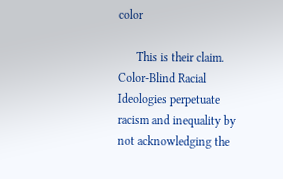color

      This is their claim. Color-Blind Racial Ideologies perpetuate racism and inequality by not acknowledging the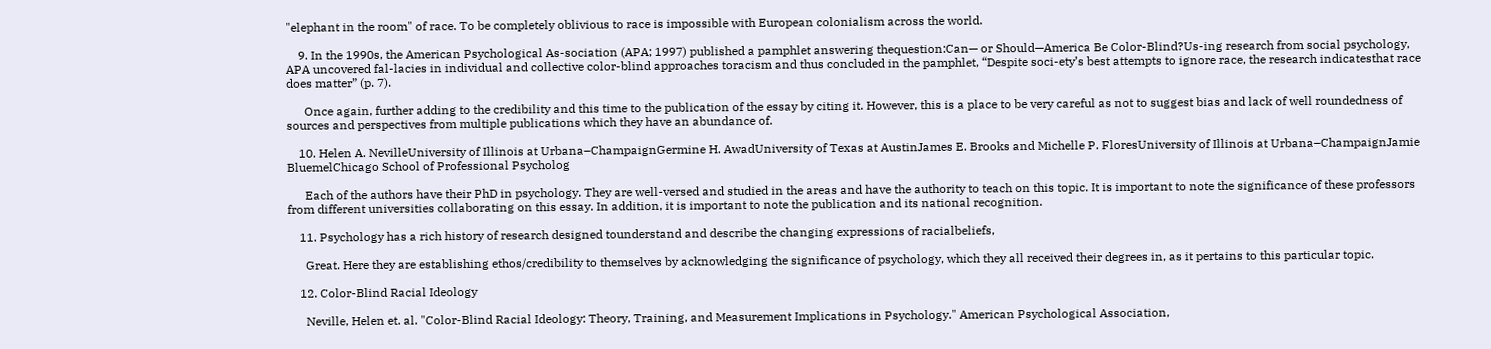"elephant in the room" of race. To be completely oblivious to race is impossible with European colonialism across the world.

    9. In the 1990s, the American Psychological As-sociation (APA; 1997) published a pamphlet answering thequestion:Can— or Should—America Be Color-Blind?Us-ing research from social psychology, APA uncovered fal-lacies in individual and collective color-blind approaches toracism and thus concluded in the pamphlet, “Despite soci-ety’s best attempts to ignore race, the research indicatesthat race does matter” (p. 7).

      Once again, further adding to the credibility and this time to the publication of the essay by citing it. However, this is a place to be very careful as not to suggest bias and lack of well roundedness of sources and perspectives from multiple publications which they have an abundance of.

    10. Helen A. NevilleUniversity of Illinois at Urbana–ChampaignGermine H. AwadUniversity of Texas at AustinJames E. Brooks and Michelle P. FloresUniversity of Illinois at Urbana–ChampaignJamie BluemelChicago School of Professional Psycholog

      Each of the authors have their PhD in psychology. They are well-versed and studied in the areas and have the authority to teach on this topic. It is important to note the significance of these professors from different universities collaborating on this essay. In addition, it is important to note the publication and its national recognition.

    11. Psychology has a rich history of research designed tounderstand and describe the changing expressions of racialbeliefs,

      Great. Here they are establishing ethos/credibility to themselves by acknowledging the significance of psychology, which they all received their degrees in, as it pertains to this particular topic.

    12. Color-Blind Racial Ideology

      Neville, Helen et. al. "Color-Blind Racial Ideology: Theory, Training, and Measurement Implications in Psychology." American Psychological Association,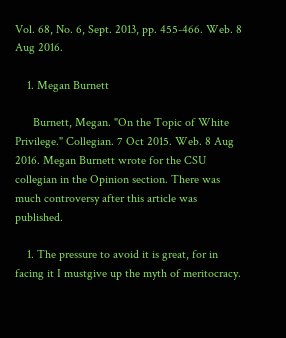Vol. 68, No. 6, Sept. 2013, pp. 455-466. Web. 8 Aug 2016.

    1. Megan Burnett

      Burnett, Megan. "On the Topic of White Privilege." Collegian. 7 Oct 2015. Web. 8 Aug 2016. Megan Burnett wrote for the CSU collegian in the Opinion section. There was much controversy after this article was published.

    1. The pressure to avoid it is great, for in facing it I mustgive up the myth of meritocracy.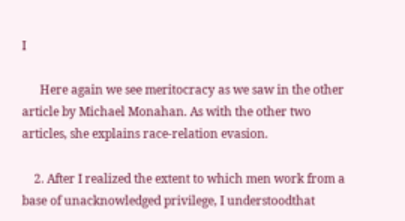I

      Here again we see meritocracy as we saw in the other article by Michael Monahan. As with the other two articles, she explains race-relation evasion.

    2. After I realized the extent to which men work from a base of unacknowledged privilege, I understoodthat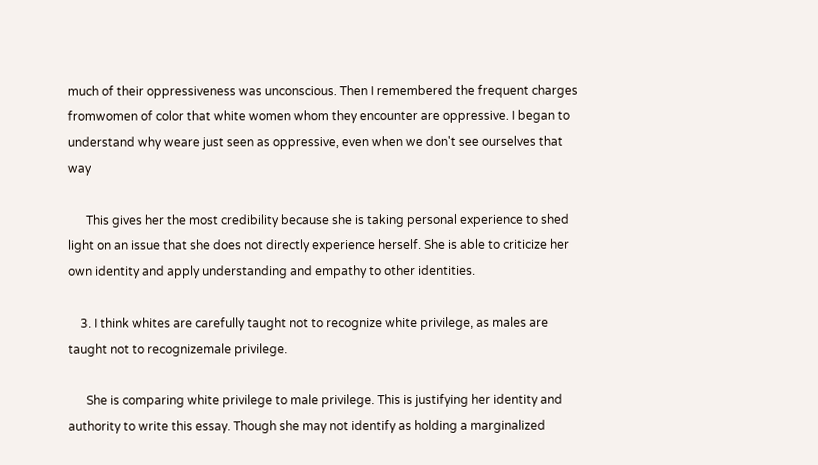much of their oppressiveness was unconscious. Then I remembered the frequent charges fromwomen of color that white women whom they encounter are oppressive. I began to understand why weare just seen as oppressive, even when we don't see ourselves that way

      This gives her the most credibility because she is taking personal experience to shed light on an issue that she does not directly experience herself. She is able to criticize her own identity and apply understanding and empathy to other identities.

    3. I think whites are carefully taught not to recognize white privilege, as males are taught not to recognizemale privilege.

      She is comparing white privilege to male privilege. This is justifying her identity and authority to write this essay. Though she may not identify as holding a marginalized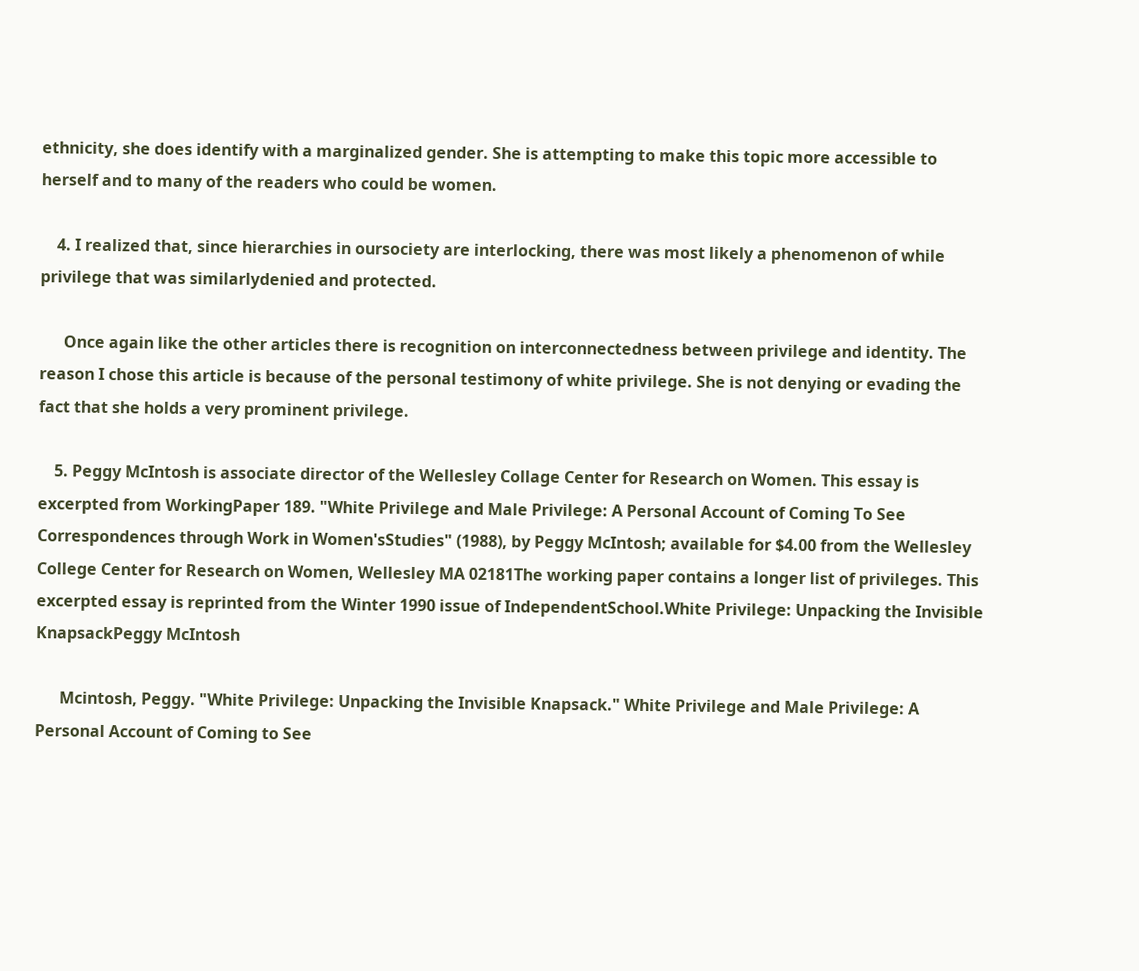ethnicity, she does identify with a marginalized gender. She is attempting to make this topic more accessible to herself and to many of the readers who could be women.

    4. I realized that, since hierarchies in oursociety are interlocking, there was most likely a phenomenon of while privilege that was similarlydenied and protected.

      Once again like the other articles there is recognition on interconnectedness between privilege and identity. The reason I chose this article is because of the personal testimony of white privilege. She is not denying or evading the fact that she holds a very prominent privilege.

    5. Peggy McIntosh is associate director of the Wellesley Collage Center for Research on Women. This essay is excerpted from WorkingPaper 189. "White Privilege and Male Privilege: A Personal Account of Coming To See Correspondences through Work in Women'sStudies" (1988), by Peggy McIntosh; available for $4.00 from the Wellesley College Center for Research on Women, Wellesley MA 02181The working paper contains a longer list of privileges. This excerpted essay is reprinted from the Winter 1990 issue of IndependentSchool.White Privilege: Unpacking the Invisible KnapsackPeggy McIntosh

      Mcintosh, Peggy. "White Privilege: Unpacking the Invisible Knapsack." White Privilege and Male Privilege: A Personal Account of Coming to See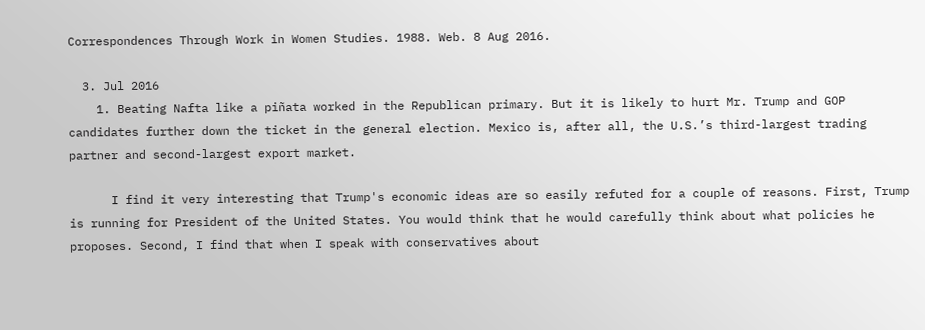Correspondences Through Work in Women Studies. 1988. Web. 8 Aug 2016.

  3. Jul 2016
    1. Beating Nafta like a piñata worked in the Republican primary. But it is likely to hurt Mr. Trump and GOP candidates further down the ticket in the general election. Mexico is, after all, the U.S.’s third-largest trading partner and second-largest export market.

      I find it very interesting that Trump's economic ideas are so easily refuted for a couple of reasons. First, Trump is running for President of the United States. You would think that he would carefully think about what policies he proposes. Second, I find that when I speak with conservatives about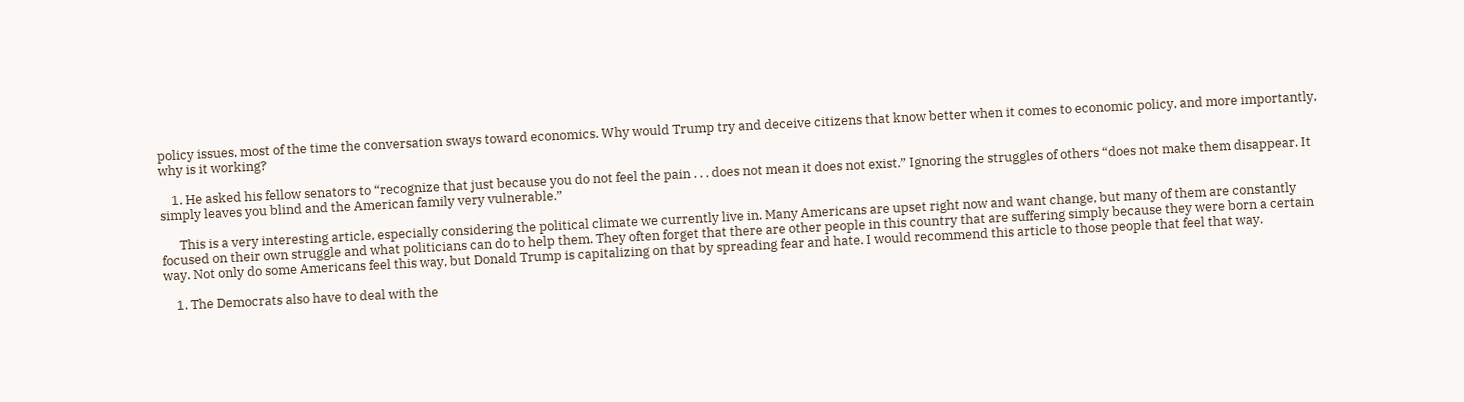policy issues, most of the time the conversation sways toward economics. Why would Trump try and deceive citizens that know better when it comes to economic policy, and more importantly, why is it working?

    1. He asked his fellow senators to “recognize that just because you do not feel the pain . . . does not mean it does not exist.” Ignoring the struggles of others “does not make them disappear. It simply leaves you blind and the American family very vulnerable.”

      This is a very interesting article, especially considering the political climate we currently live in. Many Americans are upset right now and want change, but many of them are constantly focused on their own struggle and what politicians can do to help them. They often forget that there are other people in this country that are suffering simply because they were born a certain way. Not only do some Americans feel this way, but Donald Trump is capitalizing on that by spreading fear and hate. I would recommend this article to those people that feel that way.

    1. The Democrats also have to deal with the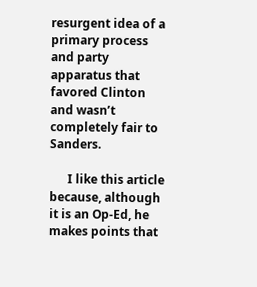resurgent idea of a primary process and party apparatus that favored Clinton and wasn’t completely fair to Sanders.

      I like this article because, although it is an Op-Ed, he makes points that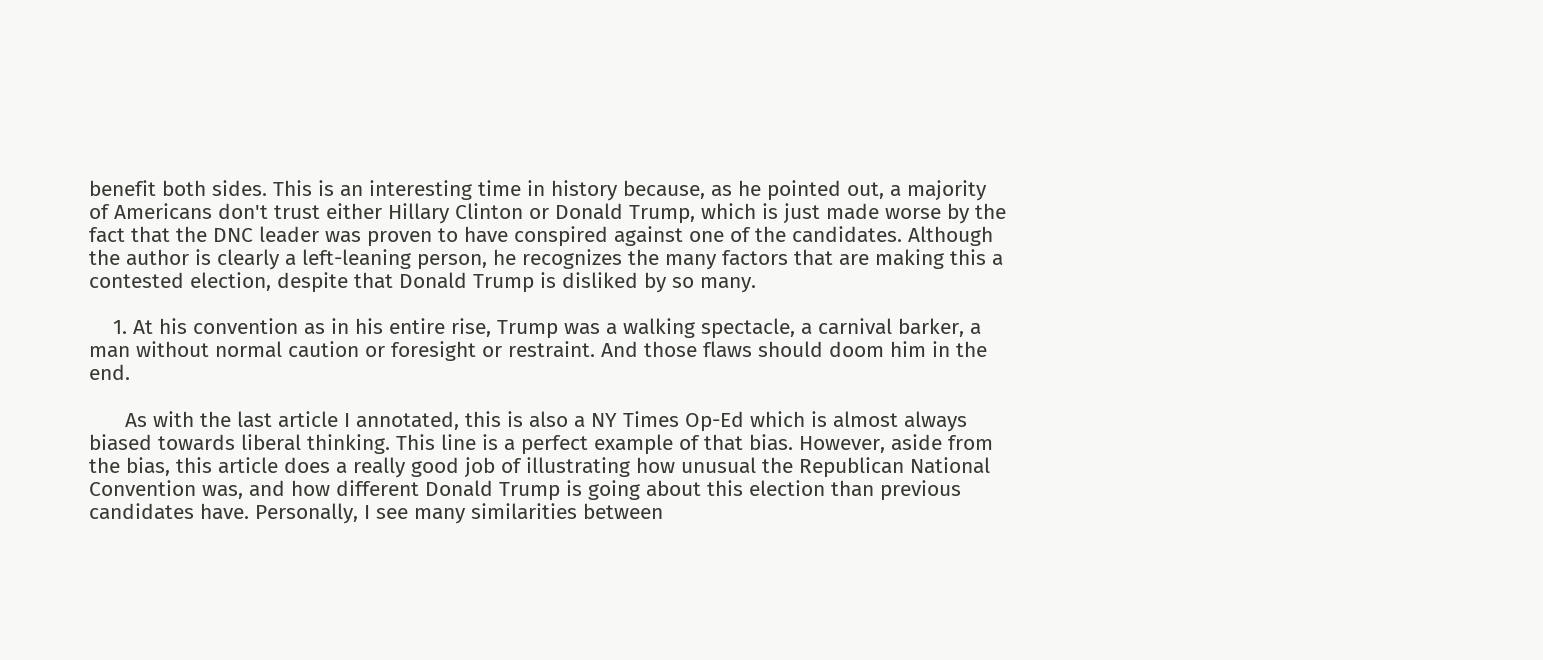benefit both sides. This is an interesting time in history because, as he pointed out, a majority of Americans don't trust either Hillary Clinton or Donald Trump, which is just made worse by the fact that the DNC leader was proven to have conspired against one of the candidates. Although the author is clearly a left-leaning person, he recognizes the many factors that are making this a contested election, despite that Donald Trump is disliked by so many.

    1. At his convention as in his entire rise, Trump was a walking spectacle, a carnival barker, a man without normal caution or foresight or restraint. And those flaws should doom him in the end.

      As with the last article I annotated, this is also a NY Times Op-Ed which is almost always biased towards liberal thinking. This line is a perfect example of that bias. However, aside from the bias, this article does a really good job of illustrating how unusual the Republican National Convention was, and how different Donald Trump is going about this election than previous candidates have. Personally, I see many similarities between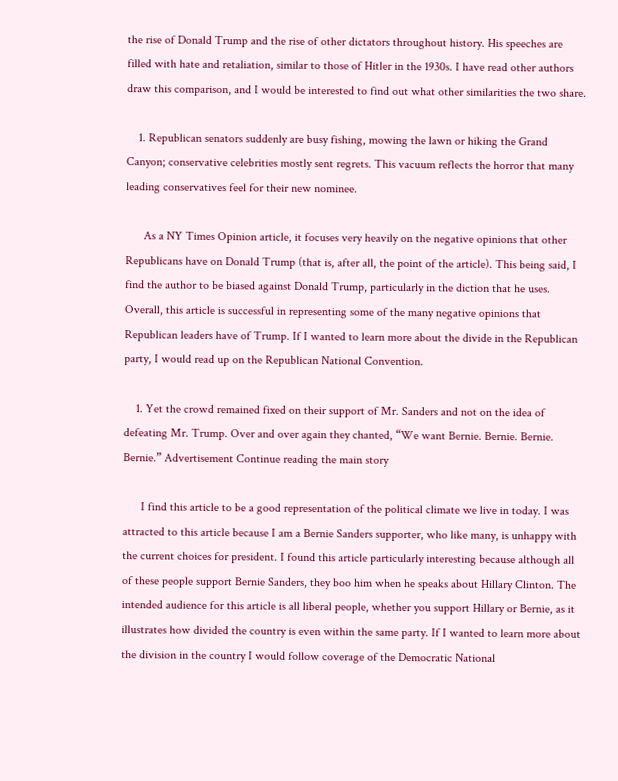the rise of Donald Trump and the rise of other dictators throughout history. His speeches are filled with hate and retaliation, similar to those of Hitler in the 1930s. I have read other authors draw this comparison, and I would be interested to find out what other similarities the two share.

    1. Republican senators suddenly are busy fishing, mowing the lawn or hiking the Grand Canyon; conservative celebrities mostly sent regrets. This vacuum reflects the horror that many leading conservatives feel for their new nominee.

      As a NY Times Opinion article, it focuses very heavily on the negative opinions that other Republicans have on Donald Trump (that is, after all, the point of the article). This being said, I find the author to be biased against Donald Trump, particularly in the diction that he uses. Overall, this article is successful in representing some of the many negative opinions that Republican leaders have of Trump. If I wanted to learn more about the divide in the Republican party, I would read up on the Republican National Convention.

    1. Yet the crowd remained fixed on their support of Mr. Sanders and not on the idea of defeating Mr. Trump. Over and over again they chanted, “We want Bernie. Bernie. Bernie. Bernie.” Advertisement Continue reading the main story

      I find this article to be a good representation of the political climate we live in today. I was attracted to this article because I am a Bernie Sanders supporter, who like many, is unhappy with the current choices for president. I found this article particularly interesting because although all of these people support Bernie Sanders, they boo him when he speaks about Hillary Clinton. The intended audience for this article is all liberal people, whether you support Hillary or Bernie, as it illustrates how divided the country is even within the same party. If I wanted to learn more about the division in the country I would follow coverage of the Democratic National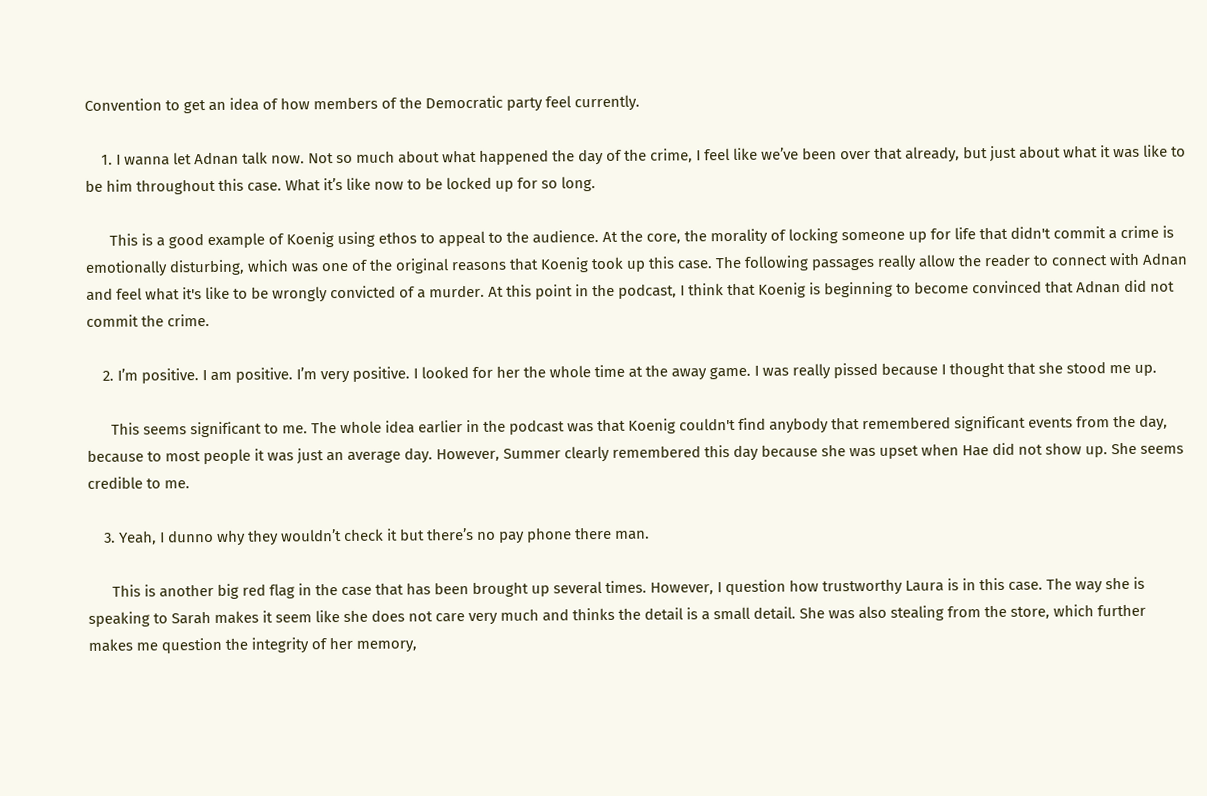Convention to get an idea of how members of the Democratic party feel currently.

    1. I wanna let Adnan talk now. Not so much about what happened the day of the crime, I feel like we’ve been over that already, but just about what it was like to be him throughout this case. What it’s like now to be locked up for so long.

      This is a good example of Koenig using ethos to appeal to the audience. At the core, the morality of locking someone up for life that didn't commit a crime is emotionally disturbing, which was one of the original reasons that Koenig took up this case. The following passages really allow the reader to connect with Adnan and feel what it's like to be wrongly convicted of a murder. At this point in the podcast, I think that Koenig is beginning to become convinced that Adnan did not commit the crime.

    2. I’m positive. I am positive. I’m very positive. I looked for her the whole time at the away game. I was really pissed because I thought that she stood me up.

      This seems significant to me. The whole idea earlier in the podcast was that Koenig couldn't find anybody that remembered significant events from the day, because to most people it was just an average day. However, Summer clearly remembered this day because she was upset when Hae did not show up. She seems credible to me.

    3. Yeah, I dunno why they wouldn’t check it but there’s no pay phone there man.

      This is another big red flag in the case that has been brought up several times. However, I question how trustworthy Laura is in this case. The way she is speaking to Sarah makes it seem like she does not care very much and thinks the detail is a small detail. She was also stealing from the store, which further makes me question the integrity of her memory,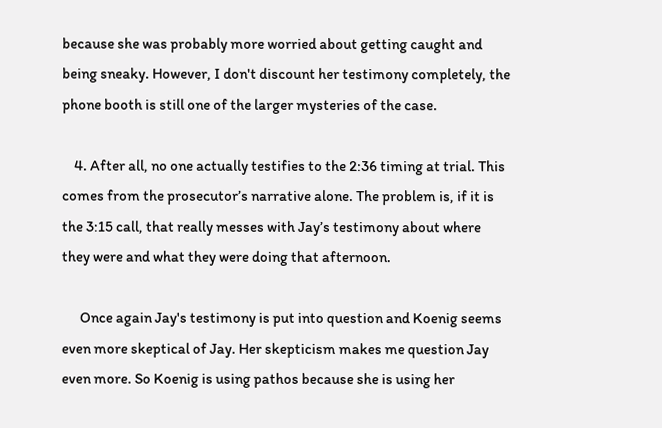because she was probably more worried about getting caught and being sneaky. However, I don't discount her testimony completely, the phone booth is still one of the larger mysteries of the case.

    4. After all, no one actually testifies to the 2:36 timing at trial. This comes from the prosecutor’s narrative alone. The problem is, if it is the 3:15 call, that really messes with Jay’s testimony about where they were and what they were doing that afternoon.

      Once again Jay's testimony is put into question and Koenig seems even more skeptical of Jay. Her skepticism makes me question Jay even more. So Koenig is using pathos because she is using her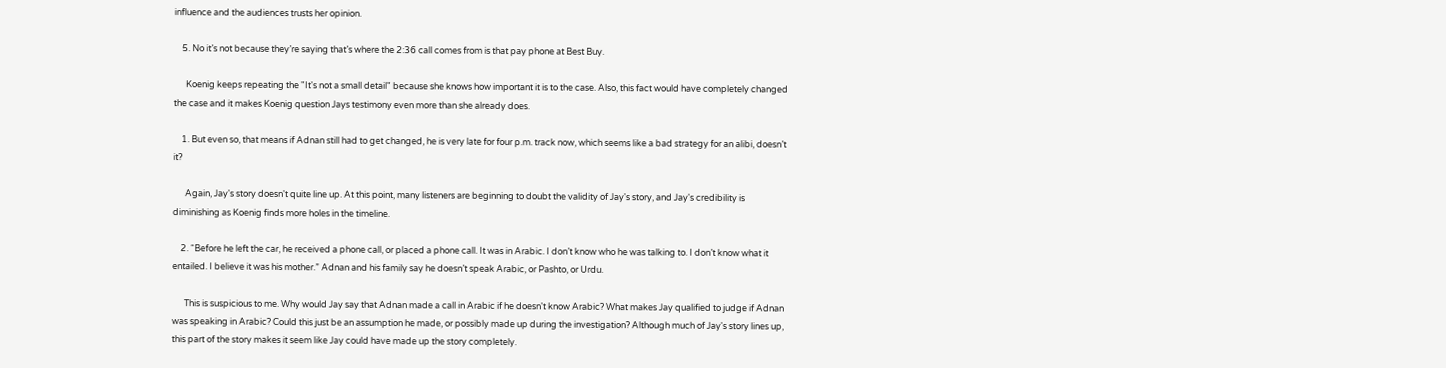influence and the audiences trusts her opinion.

    5. No it’s not because they’re saying that’s where the 2:36 call comes from is that pay phone at Best Buy.

      Koenig keeps repeating the "It's not a small detail" because she knows how important it is to the case. Also, this fact would have completely changed the case and it makes Koenig question Jays testimony even more than she already does.

    1. But even so, that means if Adnan still had to get changed, he is very late for four p.m. track now, which seems like a bad strategy for an alibi, doesn’t it?

      Again, Jay's story doesn't quite line up. At this point, many listeners are beginning to doubt the validity of Jay's story, and Jay's credibility is diminishing as Koenig finds more holes in the timeline.

    2. “Before he left the car, he received a phone call, or placed a phone call. It was in Arabic. I don’t know who he was talking to. I don’t know what it entailed. I believe it was his mother.” Adnan and his family say he doesn’t speak Arabic, or Pashto, or Urdu.

      This is suspicious to me. Why would Jay say that Adnan made a call in Arabic if he doesn't know Arabic? What makes Jay qualified to judge if Adnan was speaking in Arabic? Could this just be an assumption he made, or possibly made up during the investigation? Although much of Jay's story lines up, this part of the story makes it seem like Jay could have made up the story completely.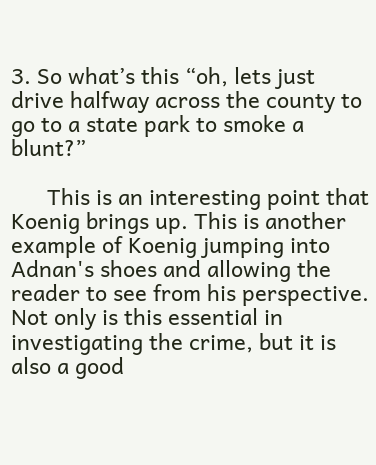3. So what’s this “oh, lets just drive halfway across the county to go to a state park to smoke a blunt?”

      This is an interesting point that Koenig brings up. This is another example of Koenig jumping into Adnan's shoes and allowing the reader to see from his perspective. Not only is this essential in investigating the crime, but it is also a good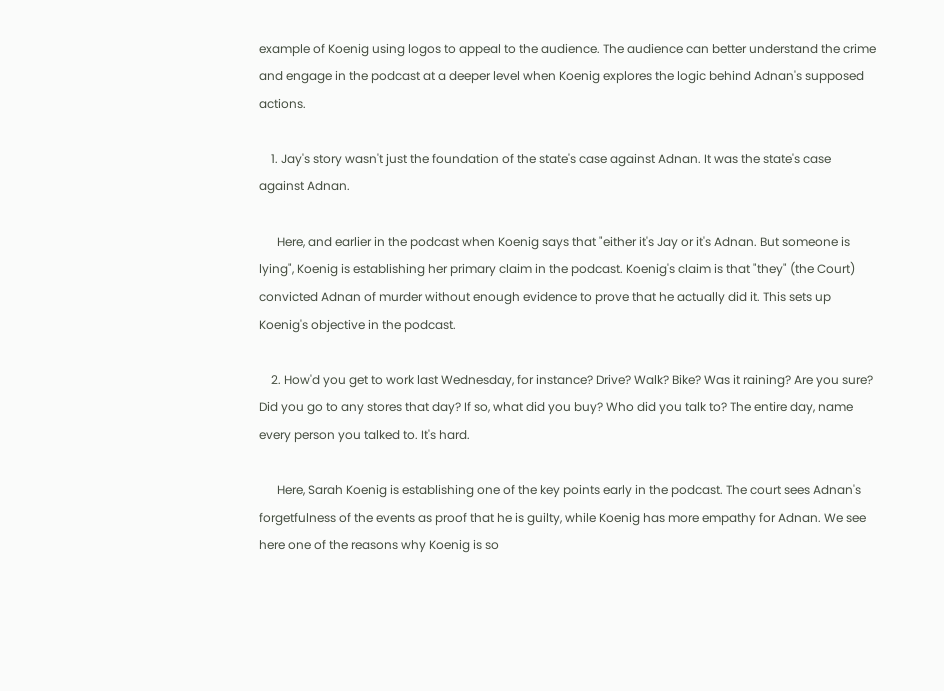example of Koenig using logos to appeal to the audience. The audience can better understand the crime and engage in the podcast at a deeper level when Koenig explores the logic behind Adnan's supposed actions.

    1. Jay's story wasn't just the foundation of the state's case against Adnan. It was the state's case against Adnan.

      Here, and earlier in the podcast when Koenig says that "either it's Jay or it's Adnan. But someone is lying", Koenig is establishing her primary claim in the podcast. Koenig's claim is that "they" (the Court) convicted Adnan of murder without enough evidence to prove that he actually did it. This sets up Koenig's objective in the podcast.

    2. How'd you get to work last Wednesday, for instance? Drive? Walk? Bike? Was it raining? Are you sure? Did you go to any stores that day? If so, what did you buy? Who did you talk to? The entire day, name every person you talked to. It's hard.

      Here, Sarah Koenig is establishing one of the key points early in the podcast. The court sees Adnan's forgetfulness of the events as proof that he is guilty, while Koenig has more empathy for Adnan. We see here one of the reasons why Koenig is so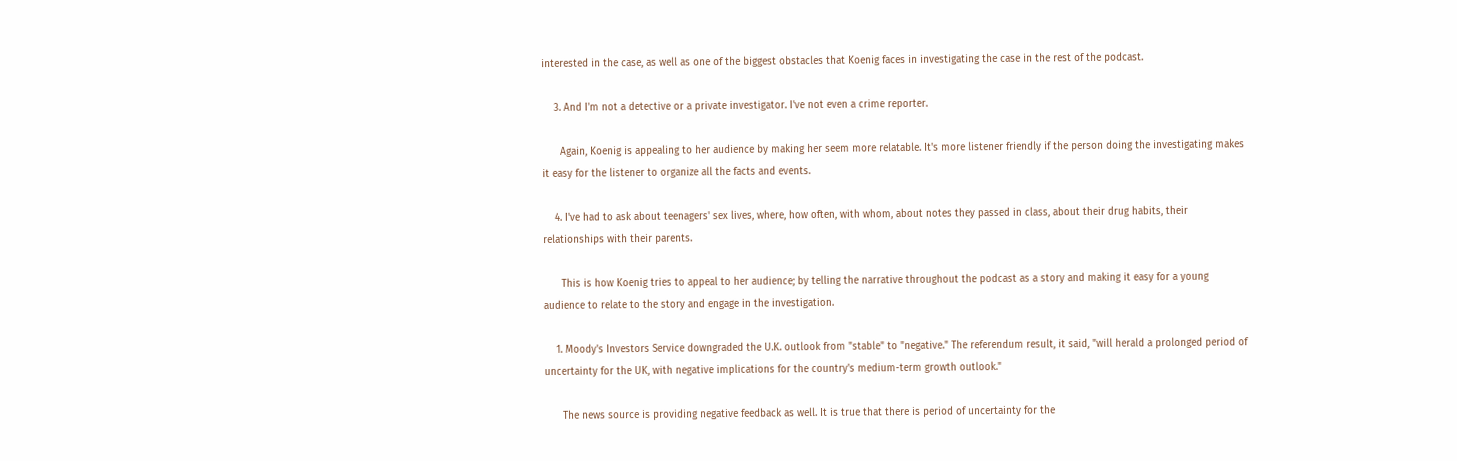interested in the case, as well as one of the biggest obstacles that Koenig faces in investigating the case in the rest of the podcast.

    3. And I'm not a detective or a private investigator. I've not even a crime reporter.

      Again, Koenig is appealing to her audience by making her seem more relatable. It's more listener friendly if the person doing the investigating makes it easy for the listener to organize all the facts and events.

    4. I've had to ask about teenagers' sex lives, where, how often, with whom, about notes they passed in class, about their drug habits, their relationships with their parents.

      This is how Koenig tries to appeal to her audience; by telling the narrative throughout the podcast as a story and making it easy for a young audience to relate to the story and engage in the investigation.

    1. Moody's Investors Service downgraded the U.K. outlook from "stable" to "negative." The referendum result, it said, "will herald a prolonged period of uncertainty for the UK, with negative implications for the country's medium-term growth outlook."

      The news source is providing negative feedback as well. It is true that there is period of uncertainty for the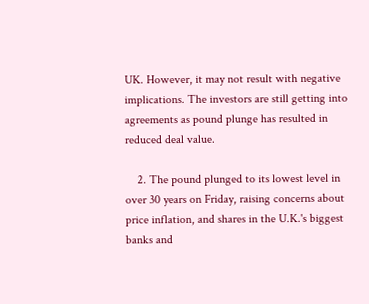UK. However, it may not result with negative implications. The investors are still getting into agreements as pound plunge has resulted in reduced deal value.

    2. The pound plunged to its lowest level in over 30 years on Friday, raising concerns about price inflation, and shares in the U.K.'s biggest banks and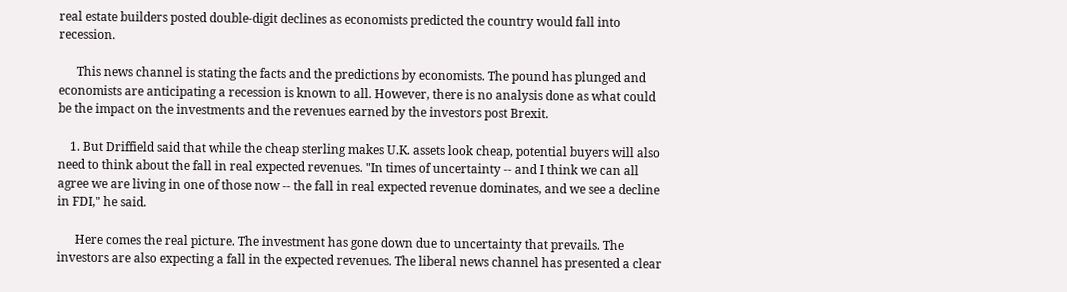real estate builders posted double-digit declines as economists predicted the country would fall into recession.

      This news channel is stating the facts and the predictions by economists. The pound has plunged and economists are anticipating a recession is known to all. However, there is no analysis done as what could be the impact on the investments and the revenues earned by the investors post Brexit.

    1. But Driffield said that while the cheap sterling makes U.K. assets look cheap, potential buyers will also need to think about the fall in real expected revenues. "In times of uncertainty -- and I think we can all agree we are living in one of those now -- the fall in real expected revenue dominates, and we see a decline in FDI," he said.

      Here comes the real picture. The investment has gone down due to uncertainty that prevails. The investors are also expecting a fall in the expected revenues. The liberal news channel has presented a clear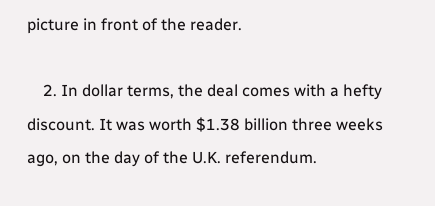picture in front of the reader.

    2. In dollar terms, the deal comes with a hefty discount. It was worth $1.38 billion three weeks ago, on the day of the U.K. referendum.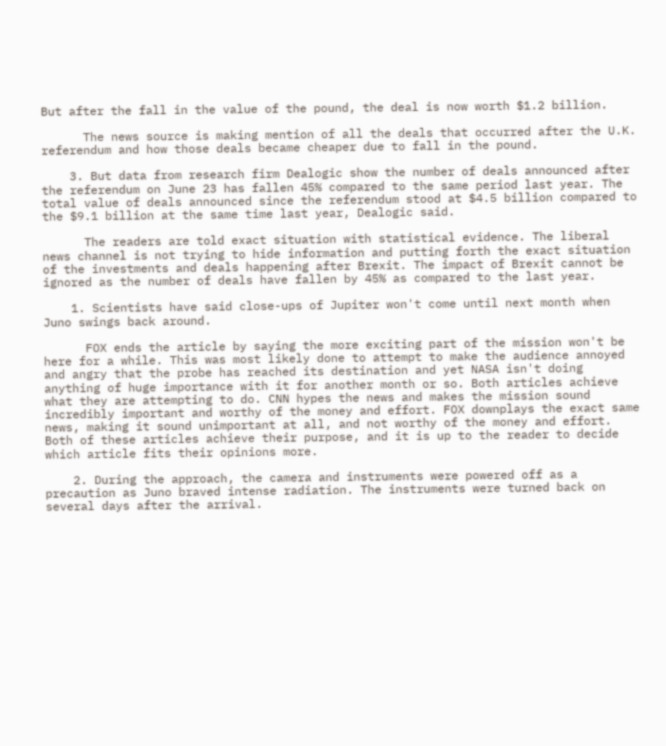But after the fall in the value of the pound, the deal is now worth $1.2 billion.

      The news source is making mention of all the deals that occurred after the U.K. referendum and how those deals became cheaper due to fall in the pound.

    3. But data from research firm Dealogic show the number of deals announced after the referendum on June 23 has fallen 45% compared to the same period last year. The total value of deals announced since the referendum stood at $4.5 billion compared to the $9.1 billion at the same time last year, Dealogic said.

      The readers are told exact situation with statistical evidence. The liberal news channel is not trying to hide information and putting forth the exact situation of the investments and deals happening after Brexit. The impact of Brexit cannot be ignored as the number of deals have fallen by 45% as compared to the last year.

    1. Scientists have said close-ups of Jupiter won't come until next month when Juno swings back around.

      FOX ends the article by saying the more exciting part of the mission won't be here for a while. This was most likely done to attempt to make the audience annoyed and angry that the probe has reached its destination and yet NASA isn't doing anything of huge importance with it for another month or so. Both articles achieve what they are attempting to do. CNN hypes the news and makes the mission sound incredibly important and worthy of the money and effort. FOX downplays the exact same news, making it sound unimportant at all, and not worthy of the money and effort. Both of these articles achieve their purpose, and it is up to the reader to decide which article fits their opinions more.

    2. During the approach, the camera and instruments were powered off as a precaution as Juno braved intense radiation. The instruments were turned back on several days after the arrival.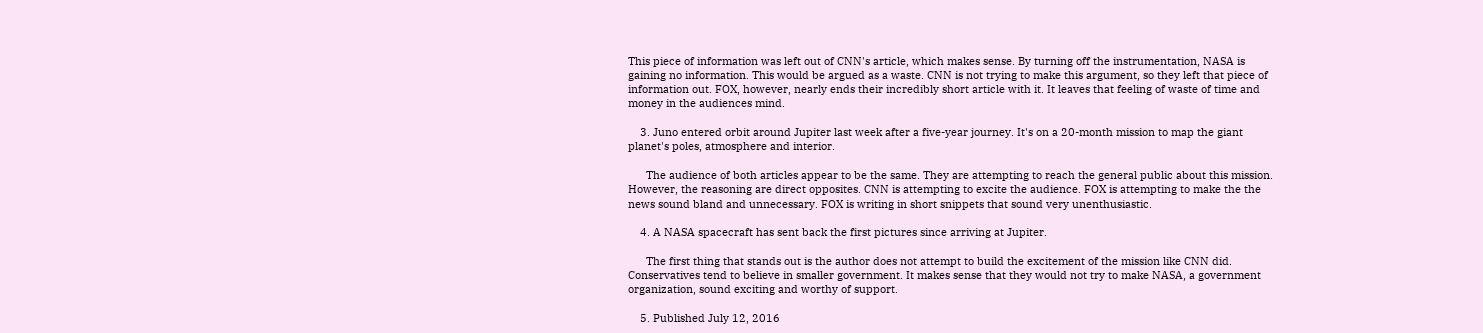This piece of information was left out of CNN's article, which makes sense. By turning off the instrumentation, NASA is gaining no information. This would be argued as a waste. CNN is not trying to make this argument, so they left that piece of information out. FOX, however, nearly ends their incredibly short article with it. It leaves that feeling of waste of time and money in the audiences mind.

    3. Juno entered orbit around Jupiter last week after a five-year journey. It's on a 20-month mission to map the giant planet's poles, atmosphere and interior.

      The audience of both articles appear to be the same. They are attempting to reach the general public about this mission. However, the reasoning are direct opposites. CNN is attempting to excite the audience. FOX is attempting to make the the news sound bland and unnecessary. FOX is writing in short snippets that sound very unenthusiastic.

    4. A NASA spacecraft has sent back the first pictures since arriving at Jupiter.

      The first thing that stands out is the author does not attempt to build the excitement of the mission like CNN did. Conservatives tend to believe in smaller government. It makes sense that they would not try to make NASA, a government organization, sound exciting and worthy of support.

    5. Published July 12, 2016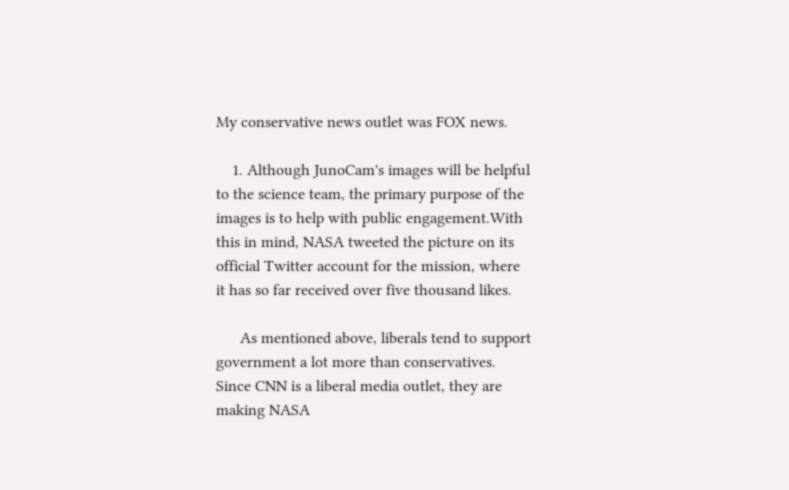My conservative news outlet was FOX news.

    1. Although JunoCam's images will be helpful to the science team, the primary purpose of the images is to help with public engagement.With this in mind, NASA tweeted the picture on its official Twitter account for the mission, where it has so far received over five thousand likes.

      As mentioned above, liberals tend to support government a lot more than conservatives. Since CNN is a liberal media outlet, they are making NASA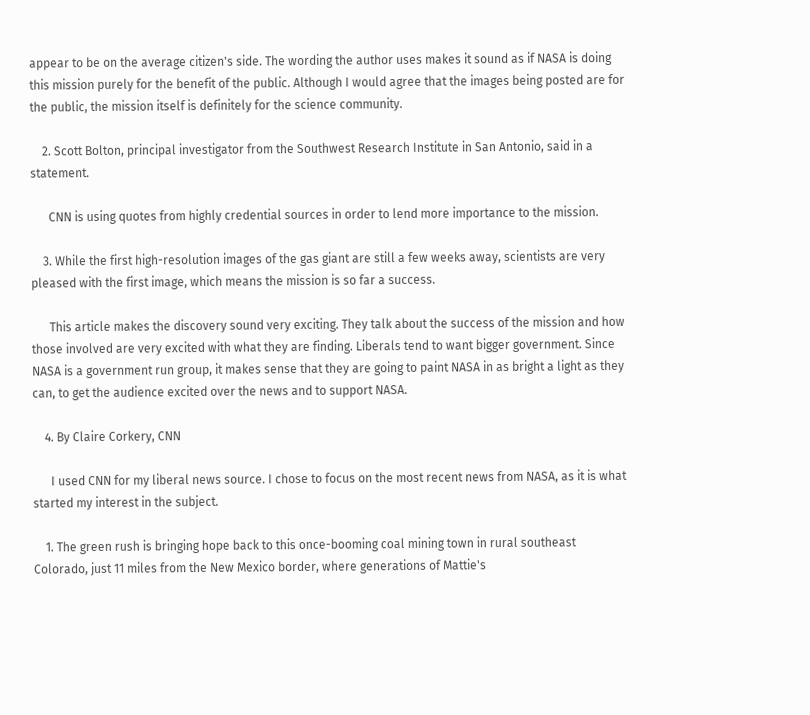appear to be on the average citizen's side. The wording the author uses makes it sound as if NASA is doing this mission purely for the benefit of the public. Although I would agree that the images being posted are for the public, the mission itself is definitely for the science community.

    2. Scott Bolton, principal investigator from the Southwest Research Institute in San Antonio, said in a statement.

      CNN is using quotes from highly credential sources in order to lend more importance to the mission.

    3. While the first high-resolution images of the gas giant are still a few weeks away, scientists are very pleased with the first image, which means the mission is so far a success.

      This article makes the discovery sound very exciting. They talk about the success of the mission and how those involved are very excited with what they are finding. Liberals tend to want bigger government. Since NASA is a government run group, it makes sense that they are going to paint NASA in as bright a light as they can, to get the audience excited over the news and to support NASA.

    4. By Claire Corkery, CNN

      I used CNN for my liberal news source. I chose to focus on the most recent news from NASA, as it is what started my interest in the subject.

    1. The green rush is bringing hope back to this once-booming coal mining town in rural southeast Colorado, just 11 miles from the New Mexico border, where generations of Mattie's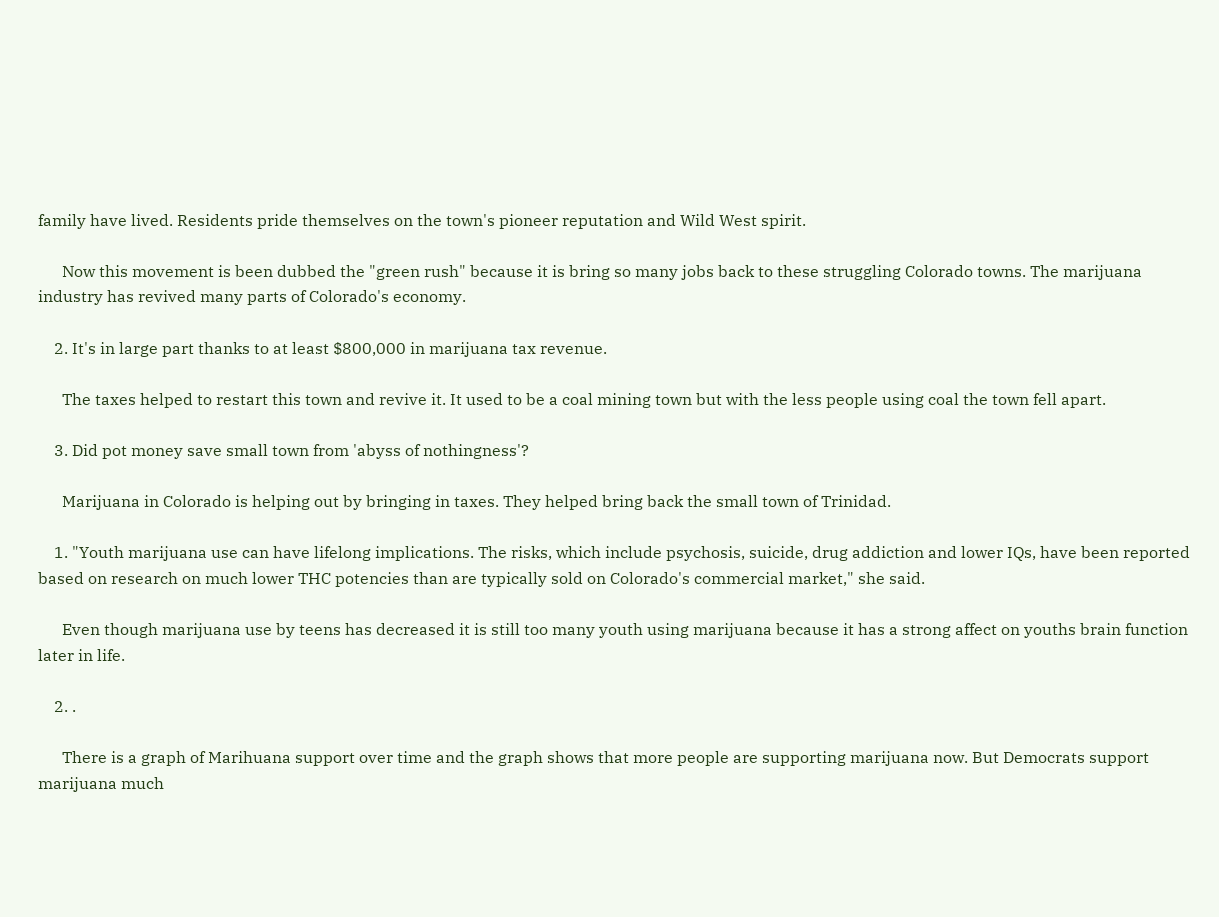family have lived. Residents pride themselves on the town's pioneer reputation and Wild West spirit.

      Now this movement is been dubbed the "green rush" because it is bring so many jobs back to these struggling Colorado towns. The marijuana industry has revived many parts of Colorado's economy.

    2. It's in large part thanks to at least $800,000 in marijuana tax revenue.

      The taxes helped to restart this town and revive it. It used to be a coal mining town but with the less people using coal the town fell apart.

    3. Did pot money save small town from 'abyss of nothingness'?

      Marijuana in Colorado is helping out by bringing in taxes. They helped bring back the small town of Trinidad.

    1. "Youth marijuana use can have lifelong implications. The risks, which include psychosis, suicide, drug addiction and lower IQs, have been reported based on research on much lower THC potencies than are typically sold on Colorado's commercial market," she said.

      Even though marijuana use by teens has decreased it is still too many youth using marijuana because it has a strong affect on youths brain function later in life.

    2. .

      There is a graph of Marihuana support over time and the graph shows that more people are supporting marijuana now. But Democrats support marijuana much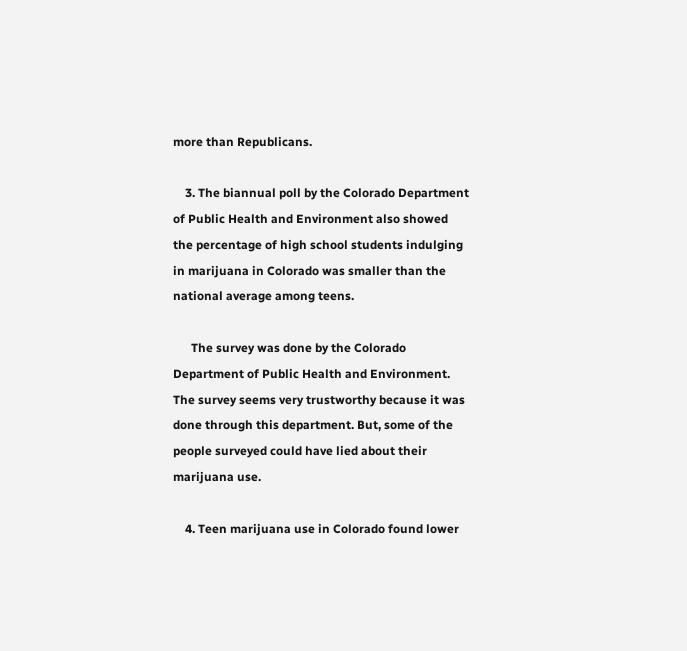more than Republicans.

    3. The biannual poll by the Colorado Department of Public Health and Environment also showed the percentage of high school students indulging in marijuana in Colorado was smaller than the national average among teens.

      The survey was done by the Colorado Department of Public Health and Environment. The survey seems very trustworthy because it was done through this department. But, some of the people surveyed could have lied about their marijuana use.

    4. Teen marijuana use in Colorado found lower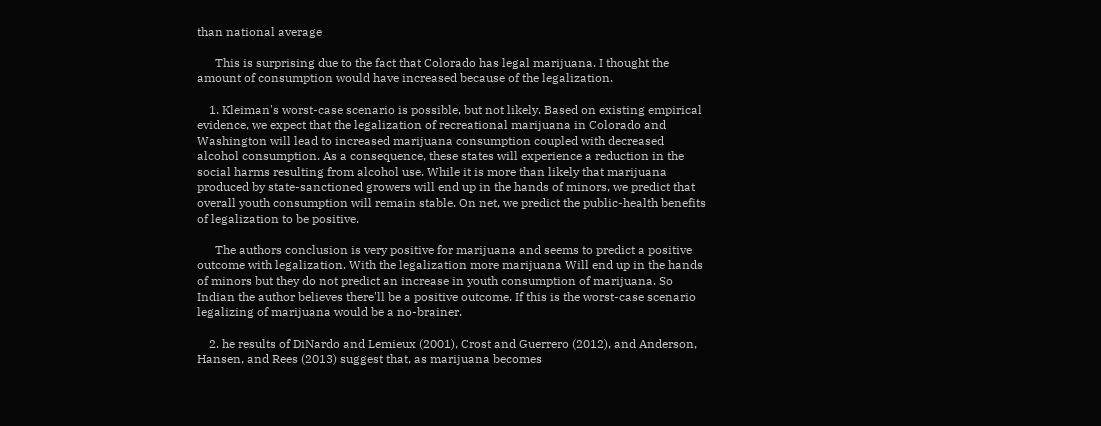than national average

      This is surprising due to the fact that Colorado has legal marijuana. I thought the amount of consumption would have increased because of the legalization.

    1. Kleiman's worst-case scenario is possible, but not likely. Based on existing empirical evidence, we expect that the legalization of recreational marijuana in Colorado and Washington will lead to increased marijuana consumption coupled with decreased alcohol consumption. As a consequence, these states will experience a reduction in the social harms resulting from alcohol use. While it is more than likely that marijuana produced by state-sanctioned growers will end up in the hands of minors, we predict that overall youth consumption will remain stable. On net, we predict the public-health benefits of legalization to be positive.

      The authors conclusion is very positive for marijuana and seems to predict a positive outcome with legalization. With the legalization more marijuana Will end up in the hands of minors but they do not predict an increase in youth consumption of marijuana. So Indian the author believes there'll be a positive outcome. If this is the worst-case scenario legalizing of marijuana would be a no-brainer.

    2. he results of DiNardo and Lemieux (2001), Crost and Guerrero (2012), and Anderson, Hansen, and Rees (2013) suggest that, as marijuana becomes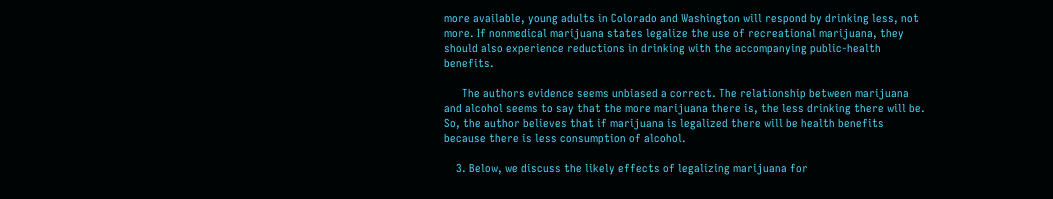more available, young adults in Colorado and Washington will respond by drinking less, not more. If nonmedical marijuana states legalize the use of recreational marijuana, they should also experience reductions in drinking with the accompanying public-health benefits.

      The authors evidence seems unbiased a correct. The relationship between marijuana and alcohol seems to say that the more marijuana there is, the less drinking there will be. So, the author believes that if marijuana is legalized there will be health benefits because there is less consumption of alcohol.

    3. Below, we discuss the likely effects of legalizing marijuana for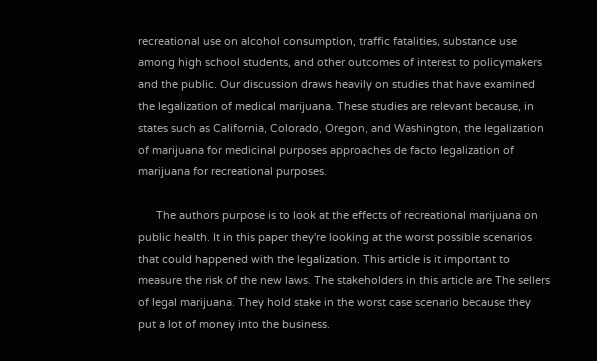recreational use on alcohol consumption, traffic fatalities, substance use among high school students, and other outcomes of interest to policymakers and the public. Our discussion draws heavily on studies that have examined the legalization of medical marijuana. These studies are relevant because, in states such as California, Colorado, Oregon, and Washington, the legalization of marijuana for medicinal purposes approaches de facto legalization of marijuana for recreational purposes.

      The authors purpose is to look at the effects of recreational marijuana on public health. It in this paper they're looking at the worst possible scenarios that could happened with the legalization. This article is it important to measure the risk of the new laws. The stakeholders in this article are The sellers of legal marijuana. They hold stake in the worst case scenario because they put a lot of money into the business.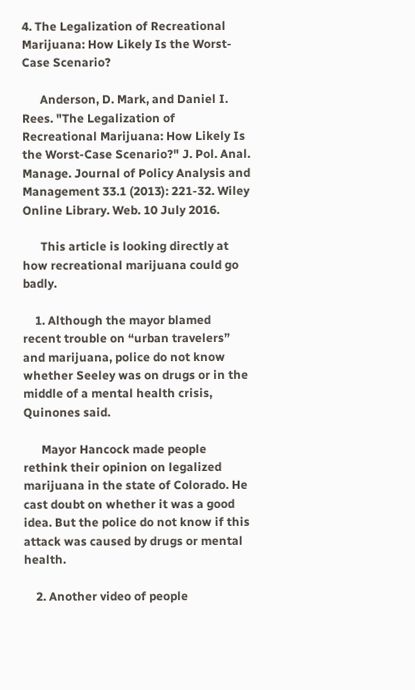4. The Legalization of Recreational Marijuana: How Likely Is the Worst-Case Scenario?

      Anderson, D. Mark, and Daniel I. Rees. "The Legalization of Recreational Marijuana: How Likely Is the Worst-Case Scenario?" J. Pol. Anal. Manage. Journal of Policy Analysis and Management 33.1 (2013): 221-32. Wiley Online Library. Web. 10 July 2016.

      This article is looking directly at how recreational marijuana could go badly.

    1. Although the mayor blamed recent trouble on “urban travelers” and marijuana, police do not know whether Seeley was on drugs or in the middle of a mental health crisis, Quinones said.

      Mayor Hancock made people rethink their opinion on legalized marijuana in the state of Colorado. He cast doubt on whether it was a good idea. But the police do not know if this attack was caused by drugs or mental health.

    2. Another video of people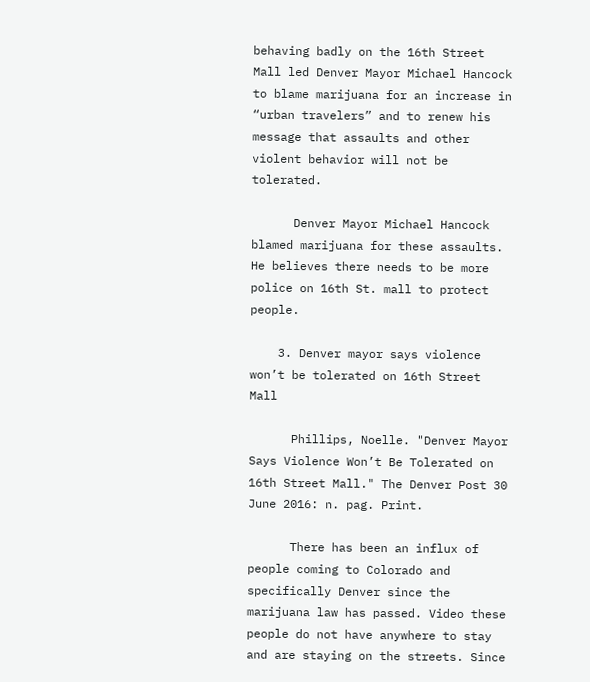behaving badly on the 16th Street Mall led Denver Mayor Michael Hancock to blame marijuana for an increase in “urban travelers” and to renew his message that assaults and other violent behavior will not be tolerated.

      Denver Mayor Michael Hancock blamed marijuana for these assaults. He believes there needs to be more police on 16th St. mall to protect people.

    3. Denver mayor says violence won’t be tolerated on 16th Street Mall

      Phillips, Noelle. "Denver Mayor Says Violence Won’t Be Tolerated on 16th Street Mall." The Denver Post 30 June 2016: n. pag. Print.

      There has been an influx of people coming to Colorado and specifically Denver since the marijuana law has passed. Video these people do not have anywhere to stay and are staying on the streets. Since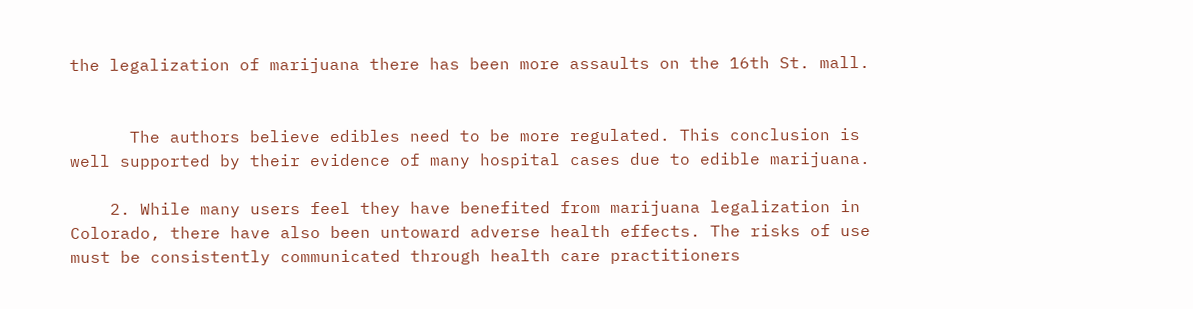the legalization of marijuana there has been more assaults on the 16th St. mall.


      The authors believe edibles need to be more regulated. This conclusion is well supported by their evidence of many hospital cases due to edible marijuana.

    2. While many users feel they have benefited from marijuana legalization in Colorado, there have also been untoward adverse health effects. The risks of use must be consistently communicated through health care practitioners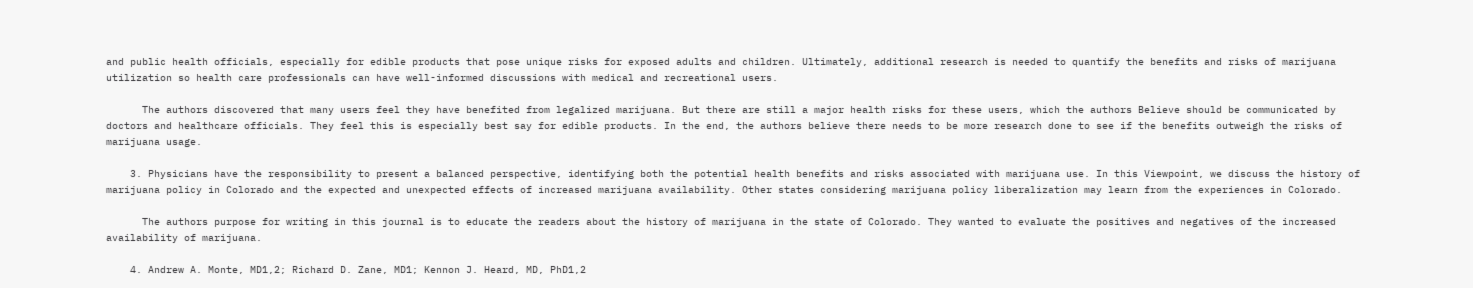and public health officials, especially for edible products that pose unique risks for exposed adults and children. Ultimately, additional research is needed to quantify the benefits and risks of marijuana utilization so health care professionals can have well-informed discussions with medical and recreational users.

      The authors discovered that many users feel they have benefited from legalized marijuana. But there are still a major health risks for these users, which the authors Believe should be communicated by doctors and healthcare officials. They feel this is especially best say for edible products. In the end, the authors believe there needs to be more research done to see if the benefits outweigh the risks of marijuana usage.

    3. Physicians have the responsibility to present a balanced perspective, identifying both the potential health benefits and risks associated with marijuana use. In this Viewpoint, we discuss the history of marijuana policy in Colorado and the expected and unexpected effects of increased marijuana availability. Other states considering marijuana policy liberalization may learn from the experiences in Colorado.

      The authors purpose for writing in this journal is to educate the readers about the history of marijuana in the state of Colorado. They wanted to evaluate the positives and negatives of the increased availability of marijuana.

    4. Andrew A. Monte, MD1,2; Richard D. Zane, MD1; Kennon J. Heard, MD, PhD1,2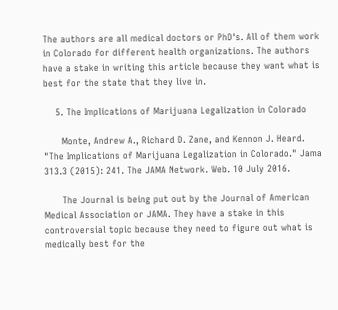The authors are all medical doctors or PhD's. All of them work in Colorado for different health organizations. The authors have a stake in writing this article because they want what is best for the state that they live in.

    5. The Implications of Marijuana Legalization in Colorado

      Monte, Andrew A., Richard D. Zane, and Kennon J. Heard. "The Implications of Marijuana Legalization in Colorado." Jama 313.3 (2015): 241. The JAMA Network. Web. 10 July 2016.

      The Journal is being put out by the Journal of American Medical Association or JAMA. They have a stake in this controversial topic because they need to figure out what is medically best for the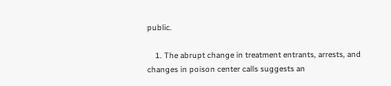public.

    1. The abrupt change in treatment entrants, arrests, and changes in poison center calls suggests an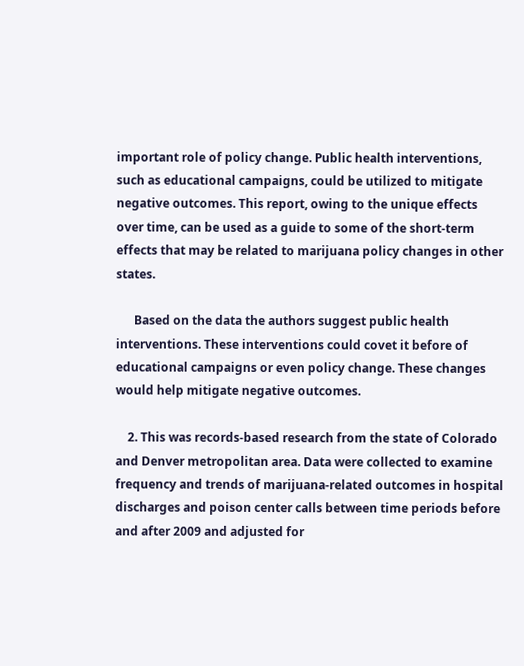important role of policy change. Public health interventions, such as educational campaigns, could be utilized to mitigate negative outcomes. This report, owing to the unique effects over time, can be used as a guide to some of the short-term effects that may be related to marijuana policy changes in other states.

      Based on the data the authors suggest public health interventions. These interventions could covet it before of educational campaigns or even policy change. These changes would help mitigate negative outcomes.

    2. This was records-based research from the state of Colorado and Denver metropolitan area. Data were collected to examine frequency and trends of marijuana-related outcomes in hospital discharges and poison center calls between time periods before and after 2009 and adjusted for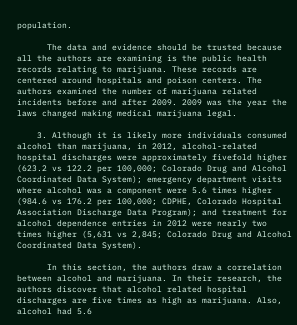population.

      The data and evidence should be trusted because all the authors are examining is the public health records relating to marijuana. These records are centered around hospitals and poison centers. The authors examined the number of marijuana related incidents before and after 2009. 2009 was the year the laws changed making medical marijuana legal.

    3. Although it is likely more individuals consumed alcohol than marijuana, in 2012, alcohol-related hospital discharges were approximately fivefold higher (623.2 vs 122.2 per 100,000; Colorado Drug and Alcohol Coordinated Data System); emergency department visits where alcohol was a component were 5.6 times higher (984.6 vs 176.2 per 100,000; CDPHE, Colorado Hospital Association Discharge Data Program); and treatment for alcohol dependence entries in 2012 were nearly two times higher (5,631 vs 2,845; Colorado Drug and Alcohol Coordinated Data System).

      In this section, the authors draw a correlation between alcohol and marijuana. In their research, the authors discover that alcohol related hospital discharges are five times as high as marijuana. Also, alcohol had 5.6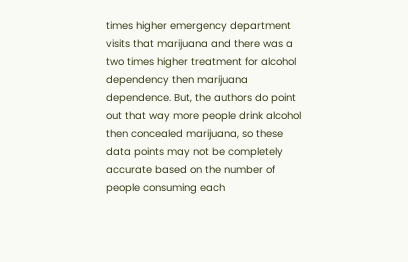times higher emergency department visits that marijuana and there was a two times higher treatment for alcohol dependency then marijuana dependence. But, the authors do point out that way more people drink alcohol then concealed marijuana, so these data points may not be completely accurate based on the number of people consuming each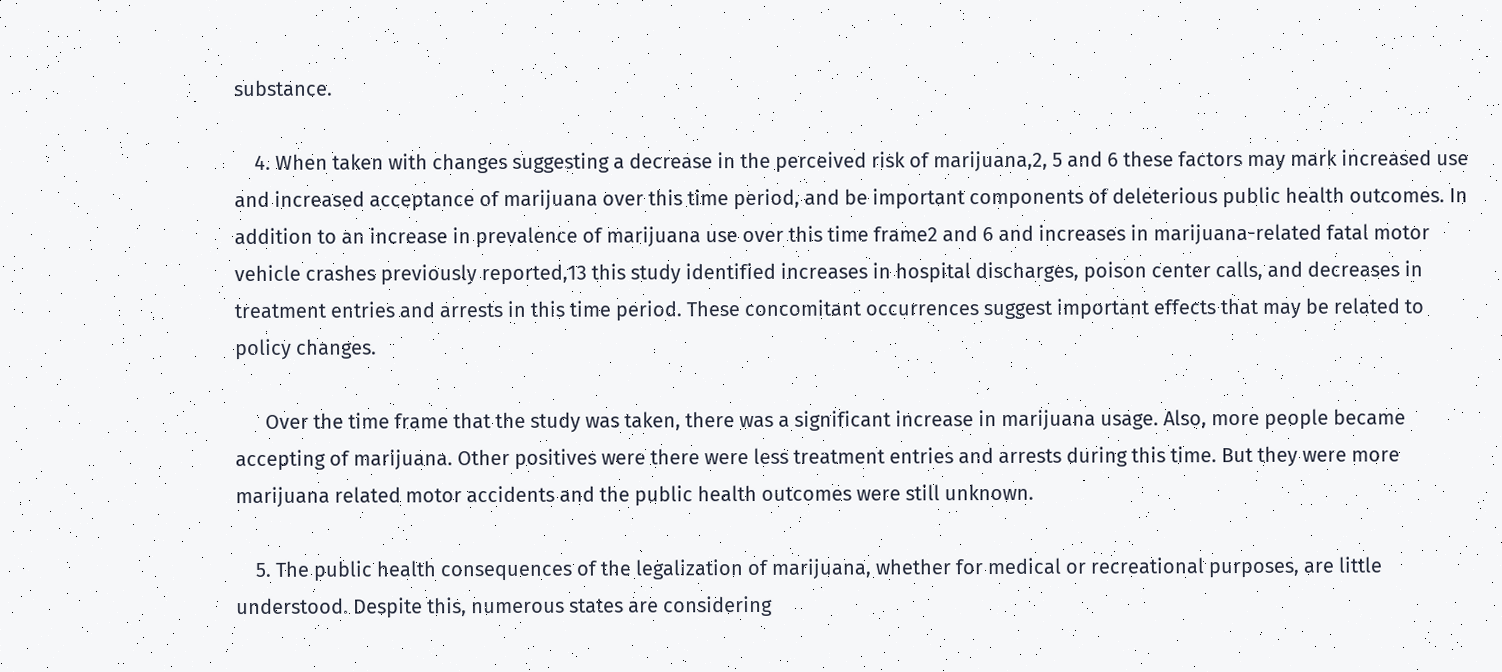substance.

    4. When taken with changes suggesting a decrease in the perceived risk of marijuana,2, 5 and 6 these factors may mark increased use and increased acceptance of marijuana over this time period, and be important components of deleterious public health outcomes. In addition to an increase in prevalence of marijuana use over this time frame2 and 6 and increases in marijuana-related fatal motor vehicle crashes previously reported,13 this study identified increases in hospital discharges, poison center calls, and decreases in treatment entries and arrests in this time period. These concomitant occurrences suggest important effects that may be related to policy changes.

      Over the time frame that the study was taken, there was a significant increase in marijuana usage. Also, more people became accepting of marijuana. Other positives were there were less treatment entries and arrests during this time. But they were more marijuana related motor accidents and the public health outcomes were still unknown.

    5. The public health consequences of the legalization of marijuana, whether for medical or recreational purposes, are little understood. Despite this, numerous states are considering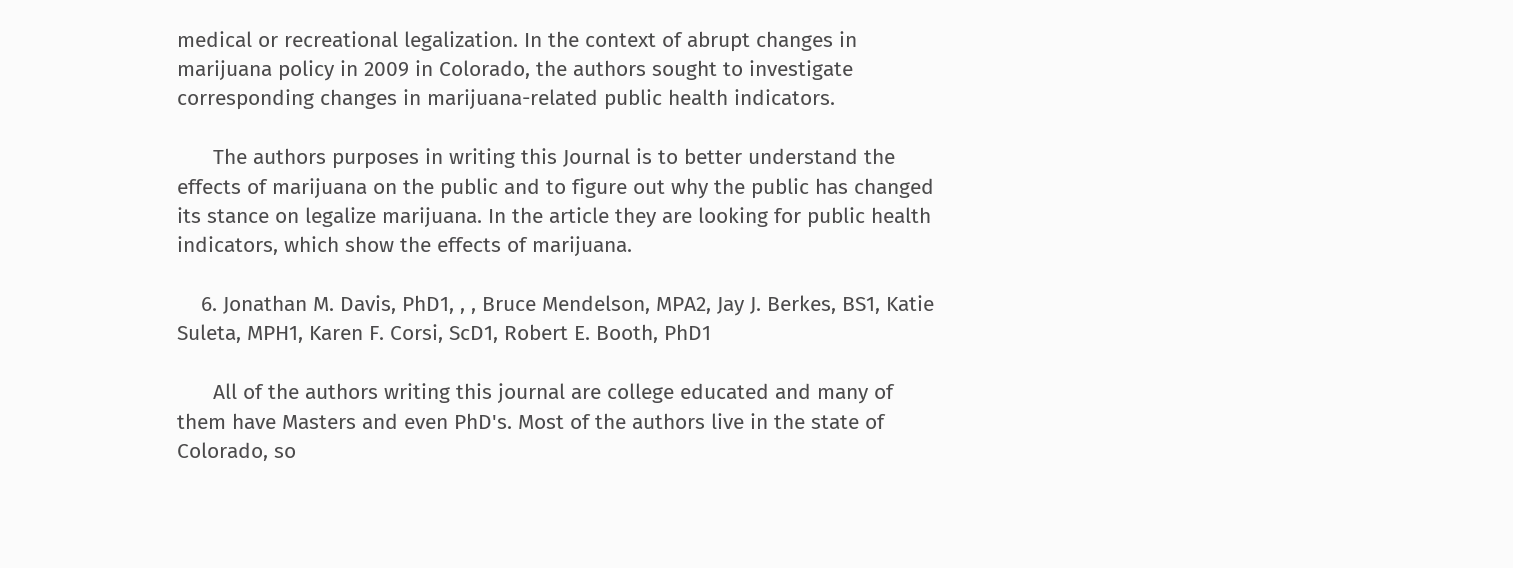medical or recreational legalization. In the context of abrupt changes in marijuana policy in 2009 in Colorado, the authors sought to investigate corresponding changes in marijuana-related public health indicators.

      The authors purposes in writing this Journal is to better understand the effects of marijuana on the public and to figure out why the public has changed its stance on legalize marijuana. In the article they are looking for public health indicators, which show the effects of marijuana.

    6. Jonathan M. Davis, PhD1, , , Bruce Mendelson, MPA2, Jay J. Berkes, BS1, Katie Suleta, MPH1, Karen F. Corsi, ScD1, Robert E. Booth, PhD1

      All of the authors writing this journal are college educated and many of them have Masters and even PhD's. Most of the authors live in the state of Colorado, so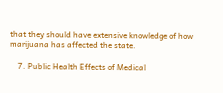that they should have extensive knowledge of how marijuana has affected the state.

    7. Public Health Effects of Medical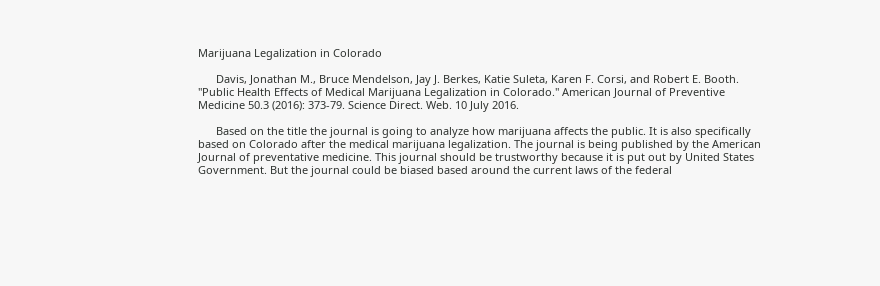Marijuana Legalization in Colorado

      Davis, Jonathan M., Bruce Mendelson, Jay J. Berkes, Katie Suleta, Karen F. Corsi, and Robert E. Booth. "Public Health Effects of Medical Marijuana Legalization in Colorado." American Journal of Preventive Medicine 50.3 (2016): 373-79. Science Direct. Web. 10 July 2016.

      Based on the title the journal is going to analyze how marijuana affects the public. It is also specifically based on Colorado after the medical marijuana legalization. The journal is being published by the American Journal of preventative medicine. This journal should be trustworthy because it is put out by United States Government. But the journal could be biased based around the current laws of the federal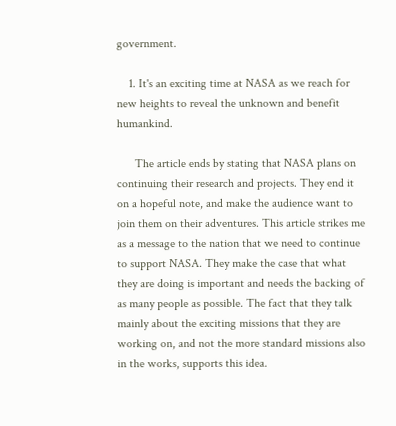government.

    1. It's an exciting time at NASA as we reach for new heights to reveal the unknown and benefit humankind.

      The article ends by stating that NASA plans on continuing their research and projects. They end it on a hopeful note, and make the audience want to join them on their adventures. This article strikes me as a message to the nation that we need to continue to support NASA. They make the case that what they are doing is important and needs the backing of as many people as possible. The fact that they talk mainly about the exciting missions that they are working on, and not the more standard missions also in the works, supports this idea.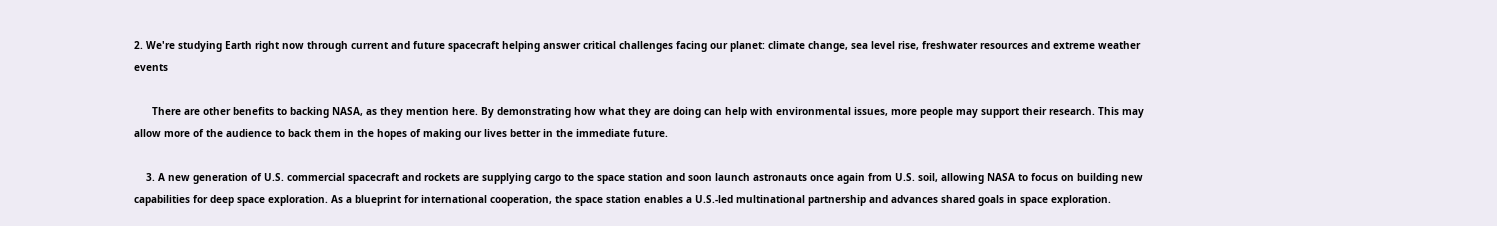2. We're studying Earth right now through current and future spacecraft helping answer critical challenges facing our planet: climate change, sea level rise, freshwater resources and extreme weather events

      There are other benefits to backing NASA, as they mention here. By demonstrating how what they are doing can help with environmental issues, more people may support their research. This may allow more of the audience to back them in the hopes of making our lives better in the immediate future.

    3. A new generation of U.S. commercial spacecraft and rockets are supplying cargo to the space station and soon launch astronauts once again from U.S. soil, allowing NASA to focus on building new capabilities for deep space exploration. As a blueprint for international cooperation, the space station enables a U.S.-led multinational partnership and advances shared goals in space exploration.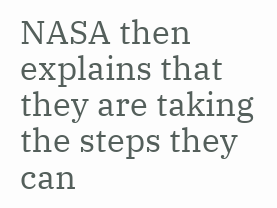NASA then explains that they are taking the steps they can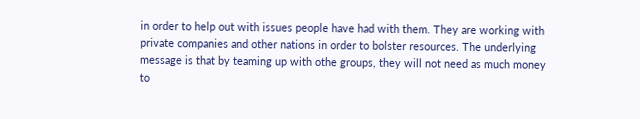in order to help out with issues people have had with them. They are working with private companies and other nations in order to bolster resources. The underlying message is that by teaming up with othe groups, they will not need as much money to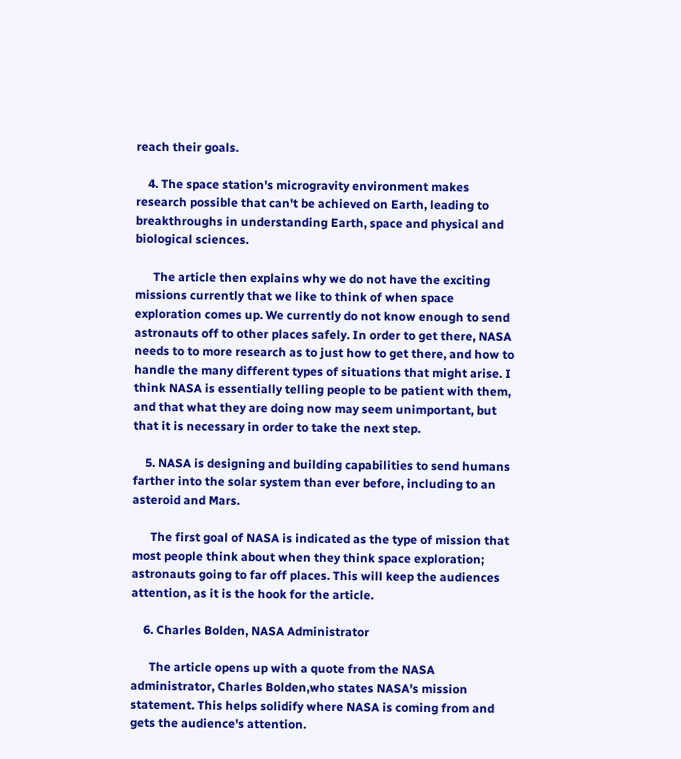reach their goals.

    4. The space station's microgravity environment makes research possible that can't be achieved on Earth, leading to breakthroughs in understanding Earth, space and physical and biological sciences.

      The article then explains why we do not have the exciting missions currently that we like to think of when space exploration comes up. We currently do not know enough to send astronauts off to other places safely. In order to get there, NASA needs to to more research as to just how to get there, and how to handle the many different types of situations that might arise. I think NASA is essentially telling people to be patient with them, and that what they are doing now may seem unimportant, but that it is necessary in order to take the next step.

    5. NASA is designing and building capabilities to send humans farther into the solar system than ever before, including to an asteroid and Mars.

      The first goal of NASA is indicated as the type of mission that most people think about when they think space exploration; astronauts going to far off places. This will keep the audiences attention, as it is the hook for the article.

    6. Charles Bolden, NASA Administrator

      The article opens up with a quote from the NASA administrator, Charles Bolden,who states NASA's mission statement. This helps solidify where NASA is coming from and gets the audience's attention.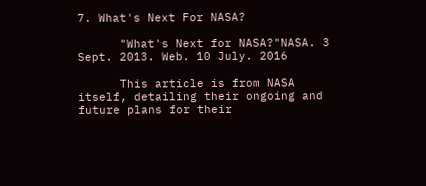7. What's Next For NASA?

      "What's Next for NASA?"NASA. 3 Sept. 2013. Web. 10 July. 2016

      This article is from NASA itself, detailing their ongoing and future plans for their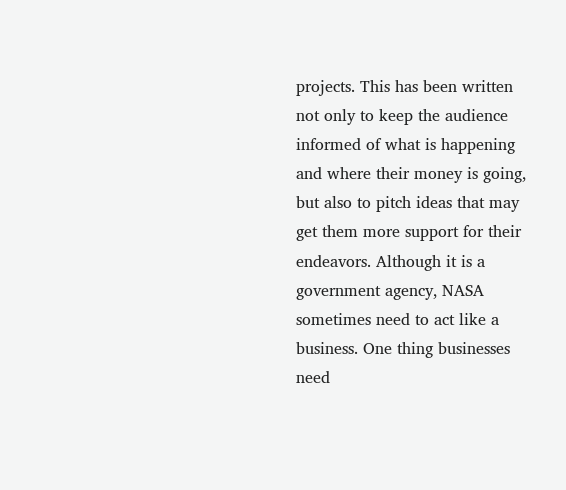projects. This has been written not only to keep the audience informed of what is happening and where their money is going, but also to pitch ideas that may get them more support for their endeavors. Although it is a government agency, NASA sometimes need to act like a business. One thing businesses need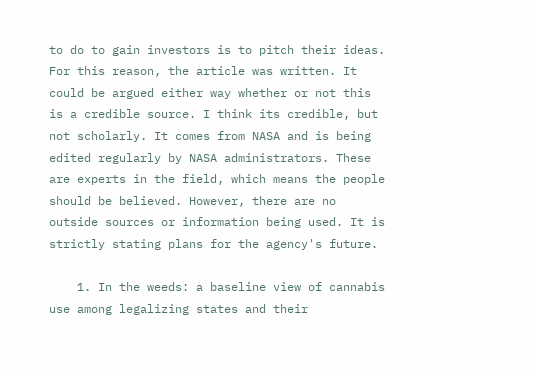to do to gain investors is to pitch their ideas. For this reason, the article was written. It could be argued either way whether or not this is a credible source. I think its credible, but not scholarly. It comes from NASA and is being edited regularly by NASA administrators. These are experts in the field, which means the people should be believed. However, there are no outside sources or information being used. It is strictly stating plans for the agency's future.

    1. In the weeds: a baseline view of cannabis use among legalizing states and their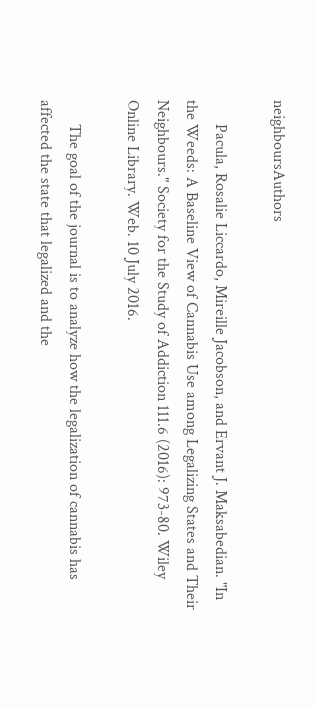neighboursAuthors

      Pacula, Rosalie Liccardo, Mireille Jacobson, and Ervant J. Maksabedian. "In the Weeds: A Baseline View of Cannabis Use among Legalizing States and Their Neighbours." Society for the Study of Addiction 111.6 (2016): 973-80. Wiley Online Library. Web. 10 July 2016.

      The goal of the journal is to analyze how the legalization of cannabis has affected the state that legalized and the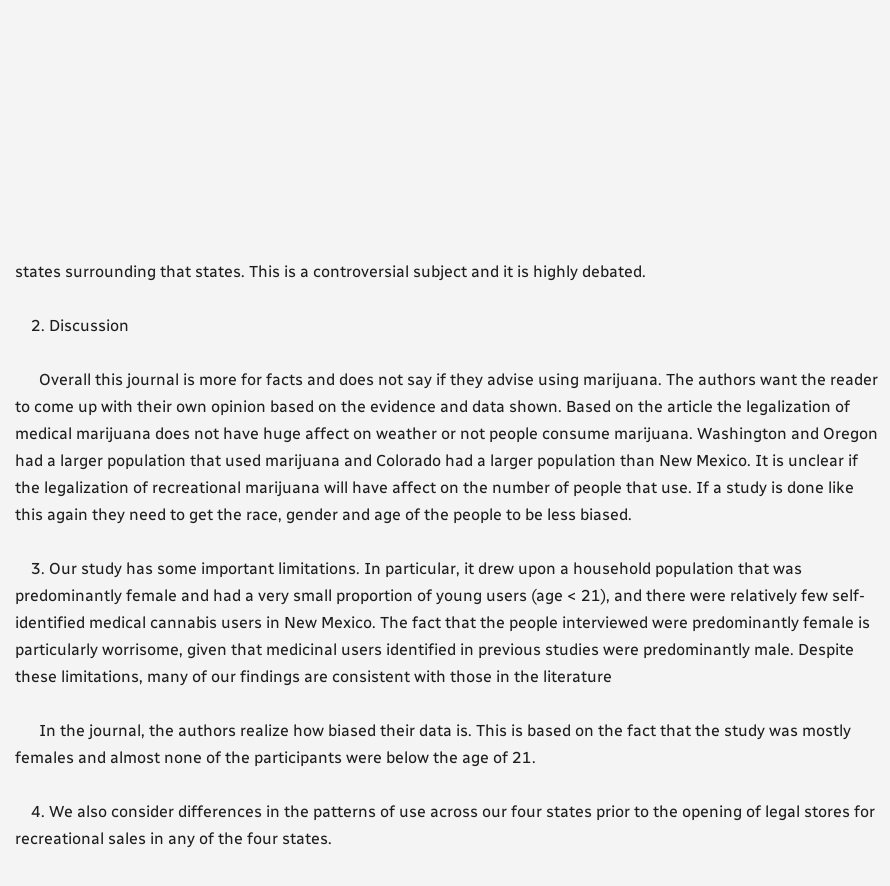states surrounding that states. This is a controversial subject and it is highly debated.

    2. Discussion

      Overall this journal is more for facts and does not say if they advise using marijuana. The authors want the reader to come up with their own opinion based on the evidence and data shown. Based on the article the legalization of medical marijuana does not have huge affect on weather or not people consume marijuana. Washington and Oregon had a larger population that used marijuana and Colorado had a larger population than New Mexico. It is unclear if the legalization of recreational marijuana will have affect on the number of people that use. If a study is done like this again they need to get the race, gender and age of the people to be less biased.

    3. Our study has some important limitations. In particular, it drew upon a household population that was predominantly female and had a very small proportion of young users (age < 21), and there were relatively few self-identified medical cannabis users in New Mexico. The fact that the people interviewed were predominantly female is particularly worrisome, given that medicinal users identified in previous studies were predominantly male. Despite these limitations, many of our findings are consistent with those in the literature

      In the journal, the authors realize how biased their data is. This is based on the fact that the study was mostly females and almost none of the participants were below the age of 21.

    4. We also consider differences in the patterns of use across our four states prior to the opening of legal stores for recreational sales in any of the four states.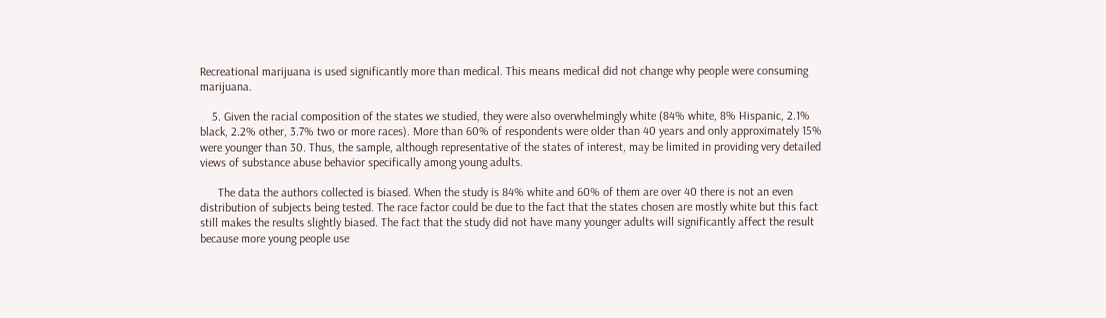Recreational marijuana is used significantly more than medical. This means medical did not change why people were consuming marijuana.

    5. Given the racial composition of the states we studied, they were also overwhelmingly white (84% white, 8% Hispanic, 2.1% black, 2.2% other, 3.7% two or more races). More than 60% of respondents were older than 40 years and only approximately 15% were younger than 30. Thus, the sample, although representative of the states of interest, may be limited in providing very detailed views of substance abuse behavior specifically among young adults.

      The data the authors collected is biased. When the study is 84% white and 60% of them are over 40 there is not an even distribution of subjects being tested. The race factor could be due to the fact that the states chosen are mostly white but this fact still makes the results slightly biased. The fact that the study did not have many younger adults will significantly affect the result because more young people use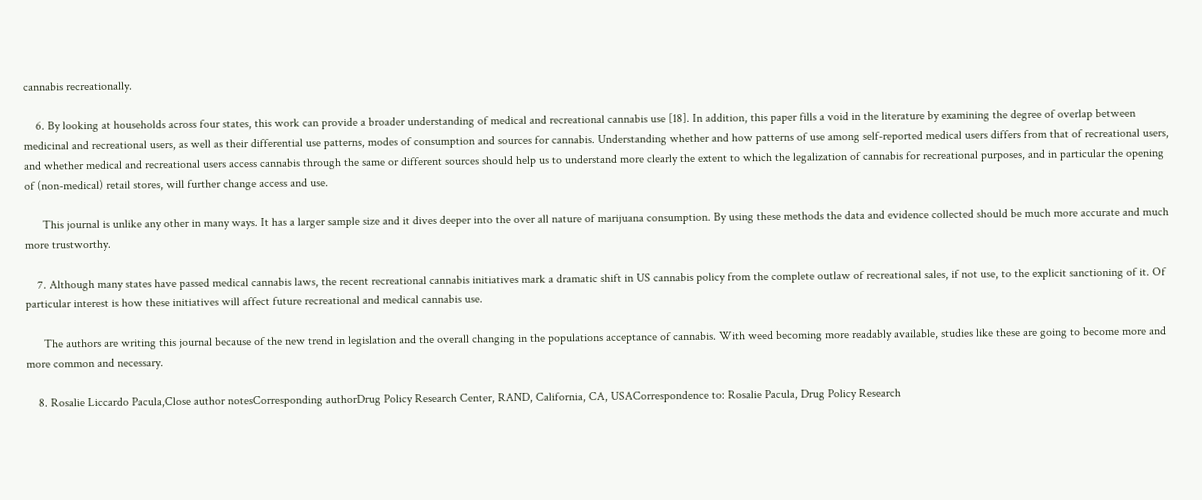cannabis recreationally.

    6. By looking at households across four states, this work can provide a broader understanding of medical and recreational cannabis use [18]. In addition, this paper fills a void in the literature by examining the degree of overlap between medicinal and recreational users, as well as their differential use patterns, modes of consumption and sources for cannabis. Understanding whether and how patterns of use among self-reported medical users differs from that of recreational users, and whether medical and recreational users access cannabis through the same or different sources should help us to understand more clearly the extent to which the legalization of cannabis for recreational purposes, and in particular the opening of (non-medical) retail stores, will further change access and use.

      This journal is unlike any other in many ways. It has a larger sample size and it dives deeper into the over all nature of marijuana consumption. By using these methods the data and evidence collected should be much more accurate and much more trustworthy.

    7. Although many states have passed medical cannabis laws, the recent recreational cannabis initiatives mark a dramatic shift in US cannabis policy from the complete outlaw of recreational sales, if not use, to the explicit sanctioning of it. Of particular interest is how these initiatives will affect future recreational and medical cannabis use.

      The authors are writing this journal because of the new trend in legislation and the overall changing in the populations acceptance of cannabis. With weed becoming more readably available, studies like these are going to become more and more common and necessary.

    8. Rosalie Liccardo Pacula,Close author notesCorresponding authorDrug Policy Research Center, RAND, California, CA, USACorrespondence to: Rosalie Pacula, Drug Policy Research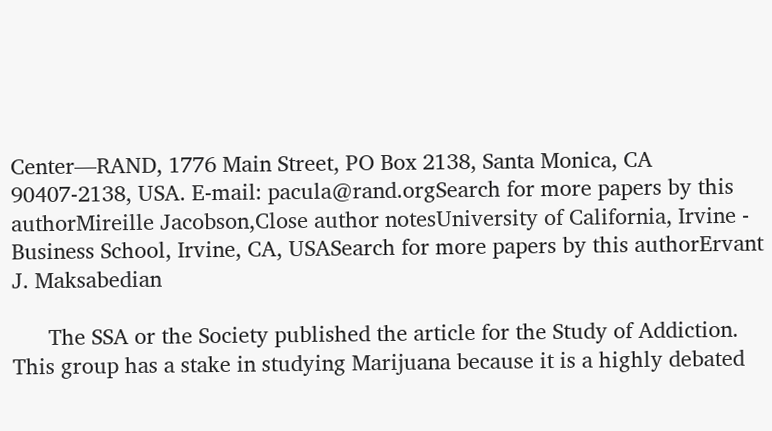Center—RAND, 1776 Main Street, PO Box 2138, Santa Monica, CA 90407-2138, USA. E-mail: pacula@rand.orgSearch for more papers by this authorMireille Jacobson,Close author notesUniversity of California, Irvine - Business School, Irvine, CA, USASearch for more papers by this authorErvant J. Maksabedian

      The SSA or the Society published the article for the Study of Addiction. This group has a stake in studying Marijuana because it is a highly debated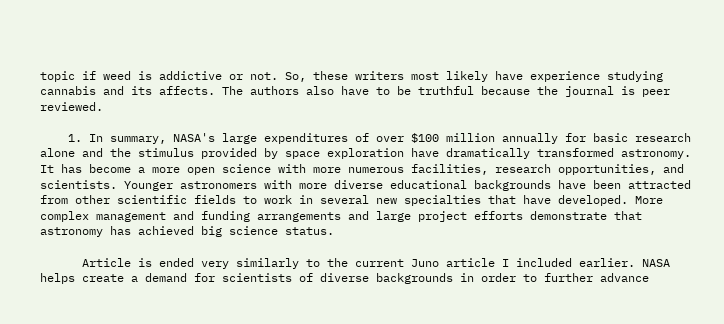topic if weed is addictive or not. So, these writers most likely have experience studying cannabis and its affects. The authors also have to be truthful because the journal is peer reviewed.

    1. In summary, NASA's large expenditures of over $100 million annually for basic research alone and the stimulus provided by space exploration have dramatically transformed astronomy. It has become a more open science with more numerous facilities, research opportunities, and scientists. Younger astronomers with more diverse educational backgrounds have been attracted from other scientific fields to work in several new specialties that have developed. More complex management and funding arrangements and large project efforts demonstrate that astronomy has achieved big science status.

      Article is ended very similarly to the current Juno article I included earlier. NASA helps create a demand for scientists of diverse backgrounds in order to further advance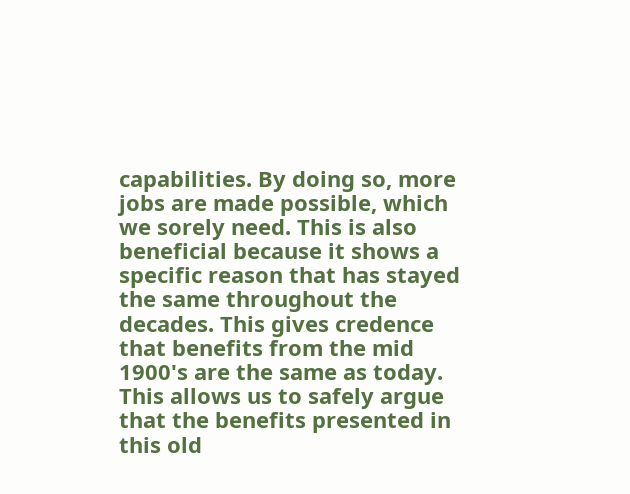capabilities. By doing so, more jobs are made possible, which we sorely need. This is also beneficial because it shows a specific reason that has stayed the same throughout the decades. This gives credence that benefits from the mid 1900's are the same as today. This allows us to safely argue that the benefits presented in this old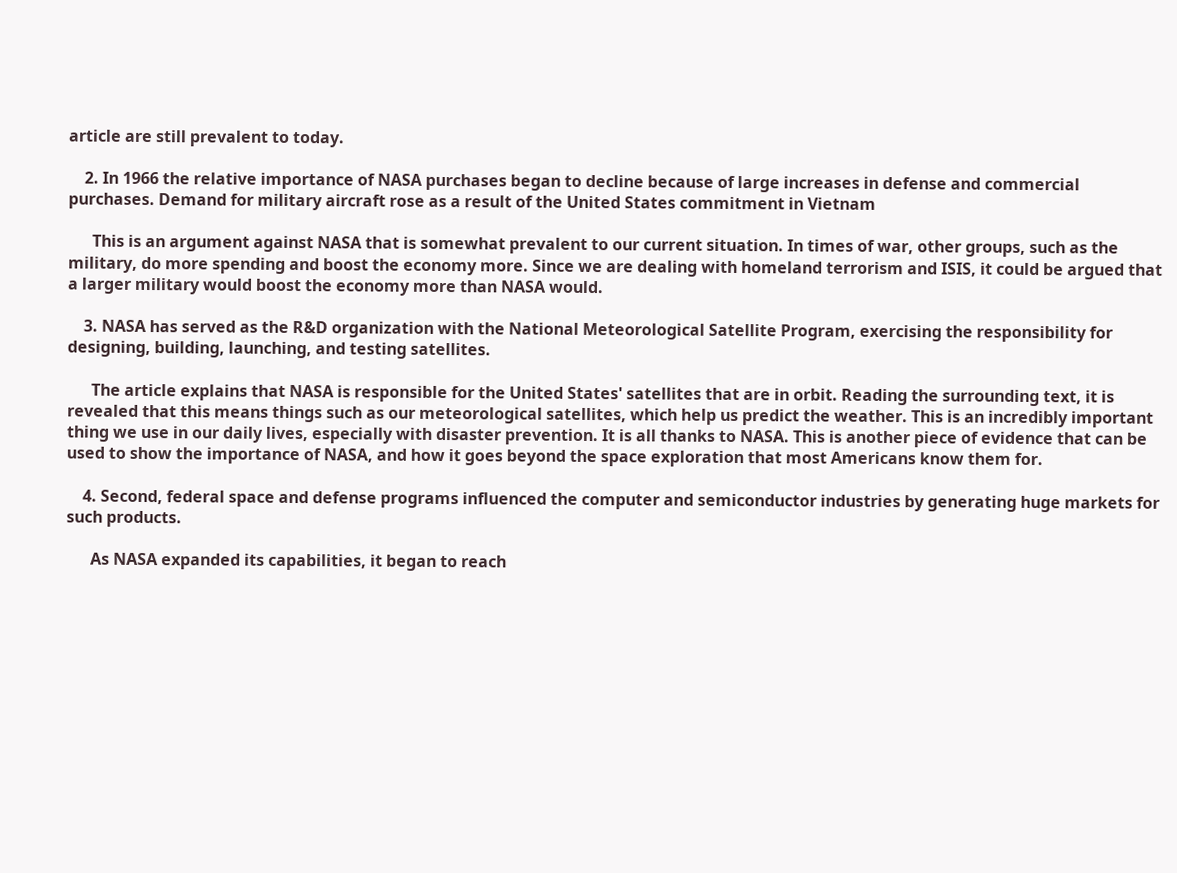article are still prevalent to today.

    2. In 1966 the relative importance of NASA purchases began to decline because of large increases in defense and commercial purchases. Demand for military aircraft rose as a result of the United States commitment in Vietnam

      This is an argument against NASA that is somewhat prevalent to our current situation. In times of war, other groups, such as the military, do more spending and boost the economy more. Since we are dealing with homeland terrorism and ISIS, it could be argued that a larger military would boost the economy more than NASA would.

    3. NASA has served as the R&D organization with the National Meteorological Satellite Program, exercising the responsibility for designing, building, launching, and testing satellites.

      The article explains that NASA is responsible for the United States' satellites that are in orbit. Reading the surrounding text, it is revealed that this means things such as our meteorological satellites, which help us predict the weather. This is an incredibly important thing we use in our daily lives, especially with disaster prevention. It is all thanks to NASA. This is another piece of evidence that can be used to show the importance of NASA, and how it goes beyond the space exploration that most Americans know them for.

    4. Second, federal space and defense programs influenced the computer and semiconductor industries by generating huge markets for such products.

      As NASA expanded its capabilities, it began to reach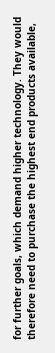for further goals, which demand higher technology. They would therefore need to purchase the highest end products available,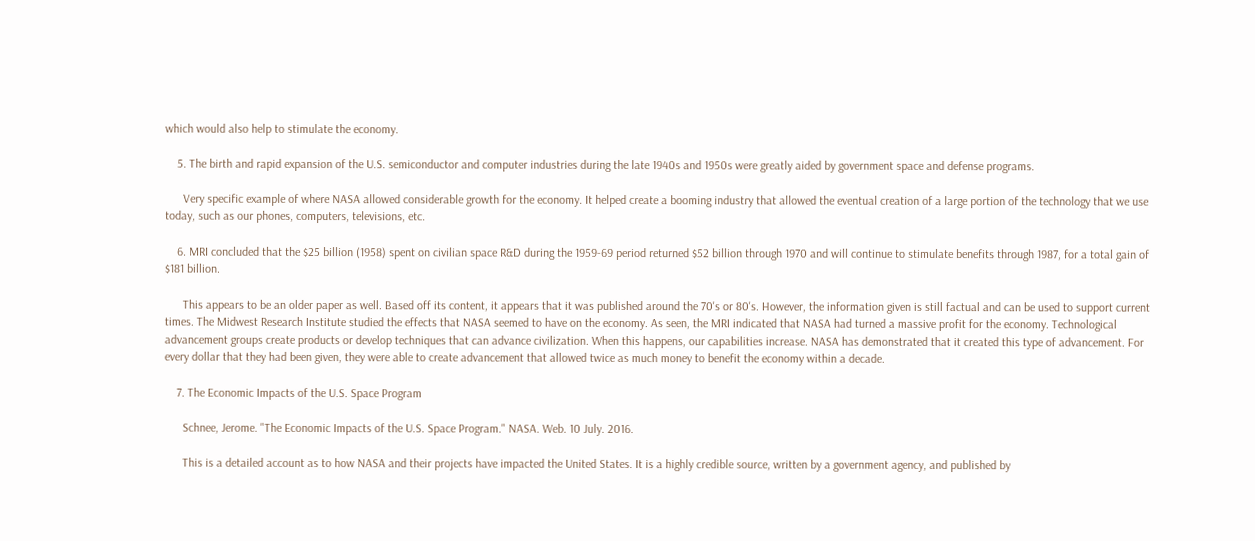which would also help to stimulate the economy.

    5. The birth and rapid expansion of the U.S. semiconductor and computer industries during the late 1940s and 1950s were greatly aided by government space and defense programs.

      Very specific example of where NASA allowed considerable growth for the economy. It helped create a booming industry that allowed the eventual creation of a large portion of the technology that we use today, such as our phones, computers, televisions, etc.

    6. MRI concluded that the $25 billion (1958) spent on civilian space R&D during the 1959-69 period returned $52 billion through 1970 and will continue to stimulate benefits through 1987, for a total gain of $181 billion.

      This appears to be an older paper as well. Based off its content, it appears that it was published around the 70's or 80's. However, the information given is still factual and can be used to support current times. The Midwest Research Institute studied the effects that NASA seemed to have on the economy. As seen, the MRI indicated that NASA had turned a massive profit for the economy. Technological advancement groups create products or develop techniques that can advance civilization. When this happens, our capabilities increase. NASA has demonstrated that it created this type of advancement. For every dollar that they had been given, they were able to create advancement that allowed twice as much money to benefit the economy within a decade.

    7. The Economic Impacts of the U.S. Space Program

      Schnee, Jerome. "The Economic Impacts of the U.S. Space Program." NASA. Web. 10 July. 2016.

      This is a detailed account as to how NASA and their projects have impacted the United States. It is a highly credible source, written by a government agency, and published by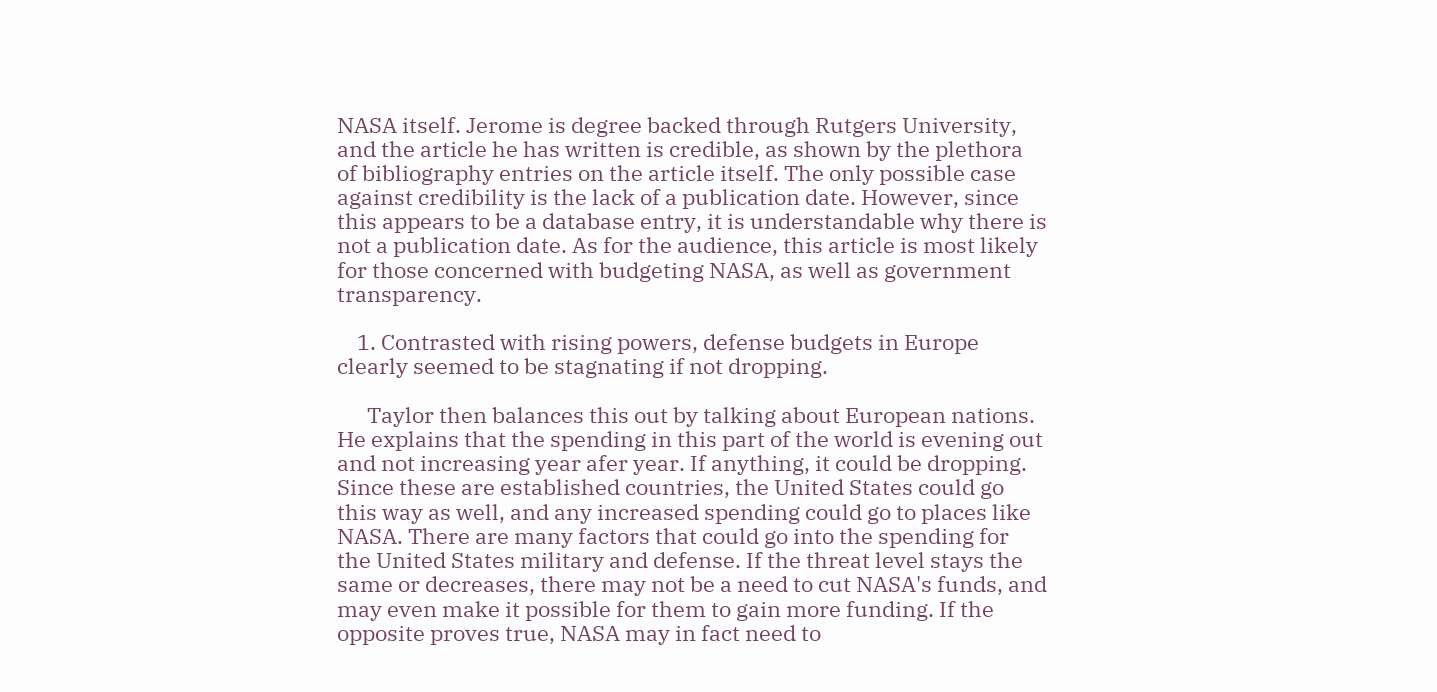NASA itself. Jerome is degree backed through Rutgers University, and the article he has written is credible, as shown by the plethora of bibliography entries on the article itself. The only possible case against credibility is the lack of a publication date. However, since this appears to be a database entry, it is understandable why there is not a publication date. As for the audience, this article is most likely for those concerned with budgeting NASA, as well as government transparency.

    1. Contrasted with rising powers, defense budgets in Europe clearly seemed to be stagnating if not dropping.

      Taylor then balances this out by talking about European nations. He explains that the spending in this part of the world is evening out and not increasing year afer year. If anything, it could be dropping. Since these are established countries, the United States could go this way as well, and any increased spending could go to places like NASA. There are many factors that could go into the spending for the United States military and defense. If the threat level stays the same or decreases, there may not be a need to cut NASA's funds, and may even make it possible for them to gain more funding. If the opposite proves true, NASA may in fact need to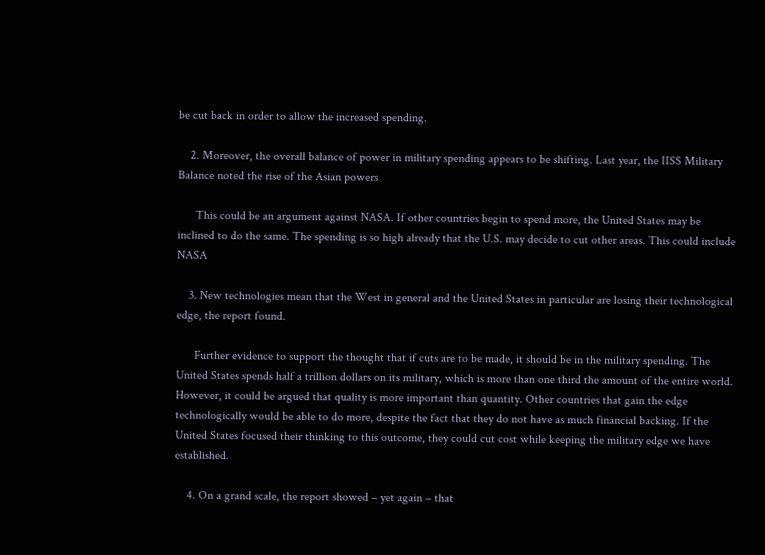be cut back in order to allow the increased spending.

    2. Moreover, the overall balance of power in military spending appears to be shifting. Last year, the IISS Military Balance noted the rise of the Asian powers

      This could be an argument against NASA. If other countries begin to spend more, the United States may be inclined to do the same. The spending is so high already that the U.S. may decide to cut other areas. This could include NASA

    3. New technologies mean that the West in general and the United States in particular are losing their technological edge, the report found.

      Further evidence to support the thought that if cuts are to be made, it should be in the military spending. The United States spends half a trillion dollars on its military, which is more than one third the amount of the entire world. However, it could be argued that quality is more important than quantity. Other countries that gain the edge technologically would be able to do more, despite the fact that they do not have as much financial backing. If the United States focused their thinking to this outcome, they could cut cost while keeping the military edge we have established.

    4. On a grand scale, the report showed – yet again – that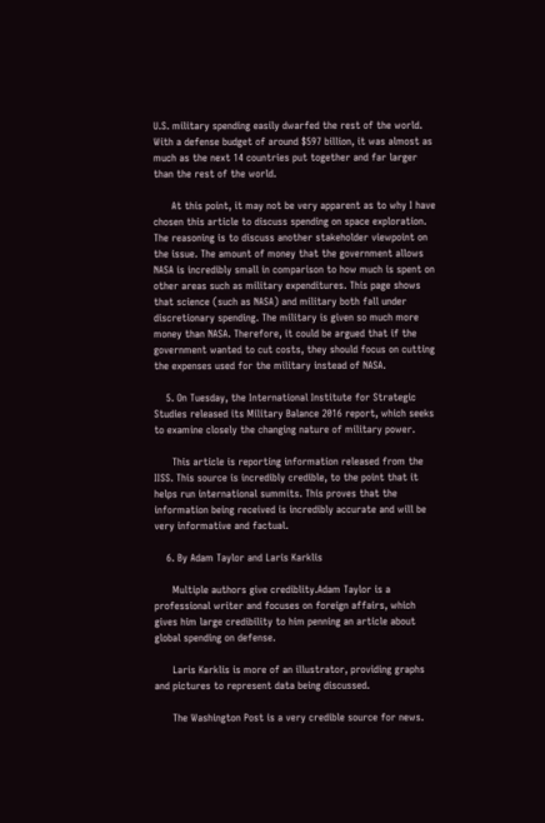U.S. military spending easily dwarfed the rest of the world. With a defense budget of around $597 billion, it was almost as much as the next 14 countries put together and far larger than the rest of the world.

      At this point, it may not be very apparent as to why I have chosen this article to discuss spending on space exploration. The reasoning is to discuss another stakeholder viewpoint on the issue. The amount of money that the government allows NASA is incredibly small in comparison to how much is spent on other areas such as military expenditures. This page shows that science (such as NASA) and military both fall under discretionary spending. The military is given so much more money than NASA. Therefore, it could be argued that if the government wanted to cut costs, they should focus on cutting the expenses used for the military instead of NASA.

    5. On Tuesday, the International Institute for Strategic Studies released its Military Balance 2016 report, which seeks to examine closely the changing nature of military power.

      This article is reporting information released from the IISS. This source is incredibly credible, to the point that it helps run international summits. This proves that the information being received is incredibly accurate and will be very informative and factual.

    6. By Adam Taylor and Laris Karklis

      Multiple authors give crediblity.Adam Taylor is a professional writer and focuses on foreign affairs, which gives him large credibility to him penning an article about global spending on defense.

      Laris Karklis is more of an illustrator, providing graphs and pictures to represent data being discussed.

      The Washington Post is a very credible source for news.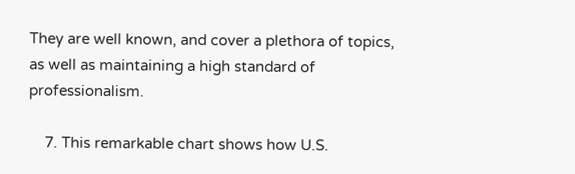They are well known, and cover a plethora of topics, as well as maintaining a high standard of professionalism.

    7. This remarkable chart shows how U.S.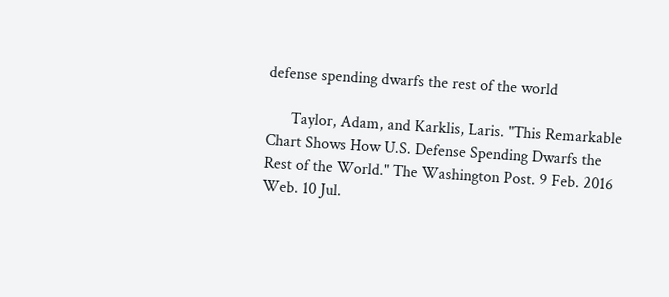defense spending dwarfs the rest of the world

      Taylor, Adam, and Karklis, Laris. "This Remarkable Chart Shows How U.S. Defense Spending Dwarfs the Rest of the World." The Washington Post. 9 Feb. 2016 Web. 10 Jul.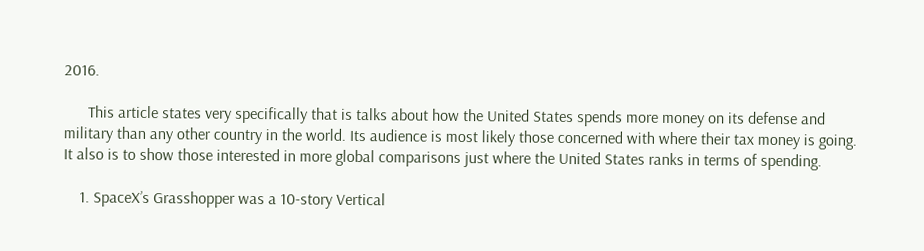2016.

      This article states very specifically that is talks about how the United States spends more money on its defense and military than any other country in the world. Its audience is most likely those concerned with where their tax money is going. It also is to show those interested in more global comparisons just where the United States ranks in terms of spending.

    1. SpaceX’s Grasshopper was a 10-story Vertical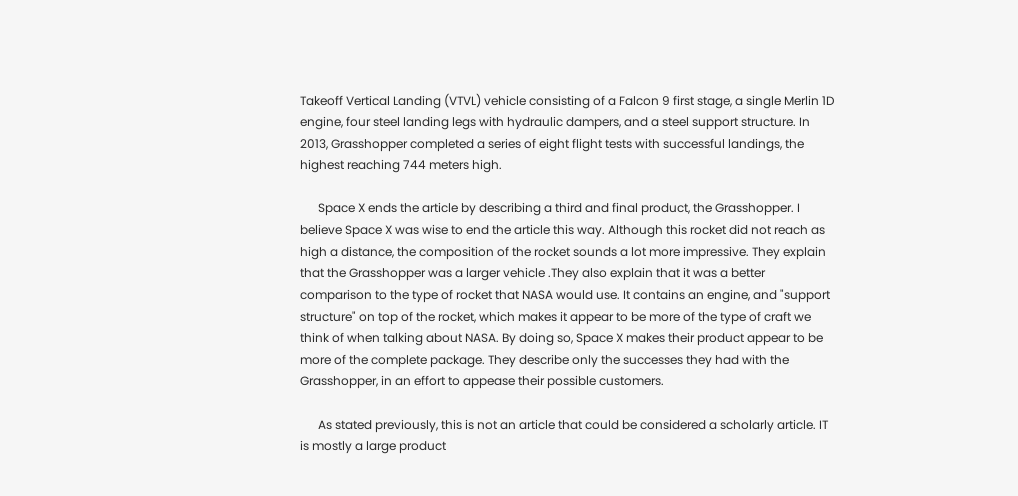Takeoff Vertical Landing (VTVL) vehicle consisting of a Falcon 9 first stage, a single Merlin 1D engine, four steel landing legs with hydraulic dampers, and a steel support structure. In 2013, Grasshopper completed a series of eight flight tests with successful landings, the highest reaching 744 meters high.

      Space X ends the article by describing a third and final product, the Grasshopper. I believe Space X was wise to end the article this way. Although this rocket did not reach as high a distance, the composition of the rocket sounds a lot more impressive. They explain that the Grasshopper was a larger vehicle .They also explain that it was a better comparison to the type of rocket that NASA would use. It contains an engine, and "support structure" on top of the rocket, which makes it appear to be more of the type of craft we think of when talking about NASA. By doing so, Space X makes their product appear to be more of the complete package. They describe only the successes they had with the Grasshopper, in an effort to appease their possible customers.

      As stated previously, this is not an article that could be considered a scholarly article. IT is mostly a large product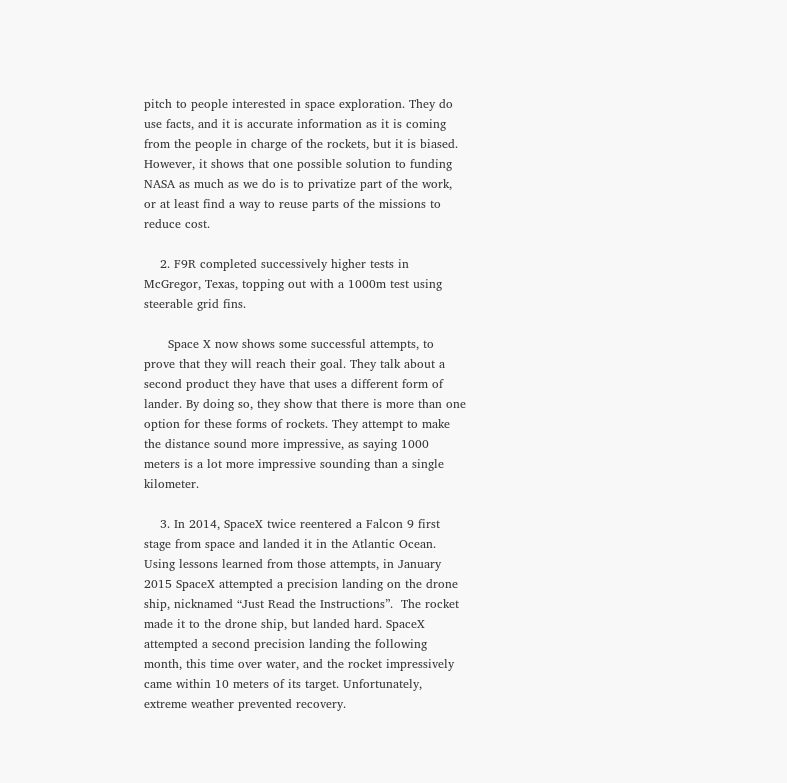pitch to people interested in space exploration. They do use facts, and it is accurate information as it is coming from the people in charge of the rockets, but it is biased. However, it shows that one possible solution to funding NASA as much as we do is to privatize part of the work, or at least find a way to reuse parts of the missions to reduce cost.

    2. F9R completed successively higher tests in McGregor, Texas, topping out with a 1000m test using steerable grid fins.

      Space X now shows some successful attempts, to prove that they will reach their goal. They talk about a second product they have that uses a different form of lander. By doing so, they show that there is more than one option for these forms of rockets. They attempt to make the distance sound more impressive, as saying 1000 meters is a lot more impressive sounding than a single kilometer.

    3. In 2014, SpaceX twice reentered a Falcon 9 first stage from space and landed it in the Atlantic Ocean. Using lessons learned from those attempts, in January 2015 SpaceX attempted a precision landing on the drone ship, nicknamed “Just Read the Instructions”.  The rocket made it to the drone ship, but landed hard. SpaceX attempted a second precision landing the following month, this time over water, and the rocket impressively came within 10 meters of its target. Unfortunately, extreme weather prevented recovery.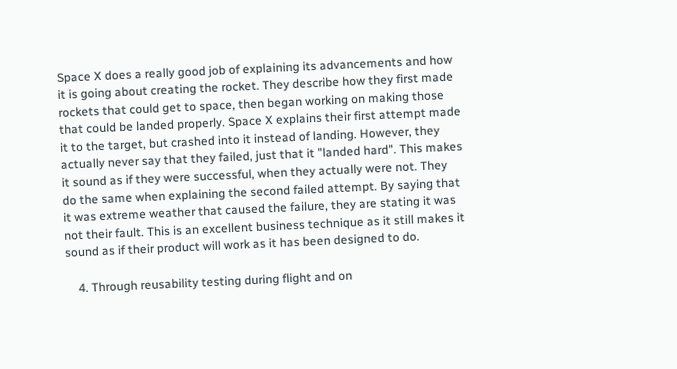Space X does a really good job of explaining its advancements and how it is going about creating the rocket. They describe how they first made rockets that could get to space, then began working on making those that could be landed properly. Space X explains their first attempt made it to the target, but crashed into it instead of landing. However, they actually never say that they failed, just that it "landed hard". This makes it sound as if they were successful, when they actually were not. They do the same when explaining the second failed attempt. By saying that it was extreme weather that caused the failure, they are stating it was not their fault. This is an excellent business technique as it still makes it sound as if their product will work as it has been designed to do.

    4. Through reusability testing during flight and on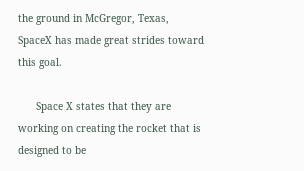the ground in McGregor, Texas, SpaceX has made great strides toward this goal.

      Space X states that they are working on creating the rocket that is designed to be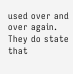used over and over again. They do state that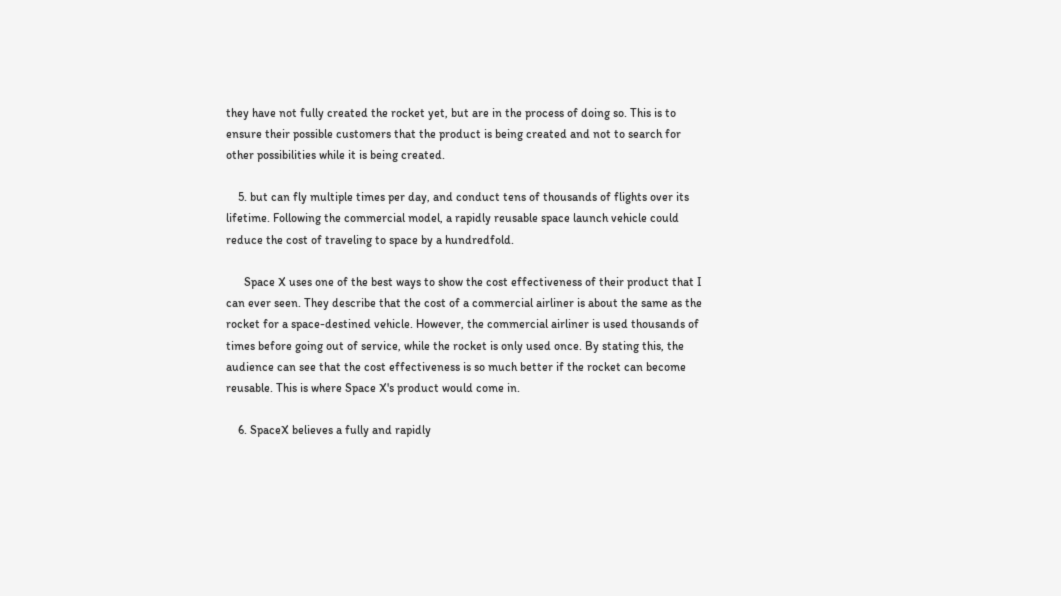they have not fully created the rocket yet, but are in the process of doing so. This is to ensure their possible customers that the product is being created and not to search for other possibilities while it is being created.

    5. but can fly multiple times per day, and conduct tens of thousands of flights over its lifetime. Following the commercial model, a rapidly reusable space launch vehicle could reduce the cost of traveling to space by a hundredfold.

      Space X uses one of the best ways to show the cost effectiveness of their product that I can ever seen. They describe that the cost of a commercial airliner is about the same as the rocket for a space-destined vehicle. However, the commercial airliner is used thousands of times before going out of service, while the rocket is only used once. By stating this, the audience can see that the cost effectiveness is so much better if the rocket can become reusable. This is where Space X's product would come in.

    6. SpaceX believes a fully and rapidly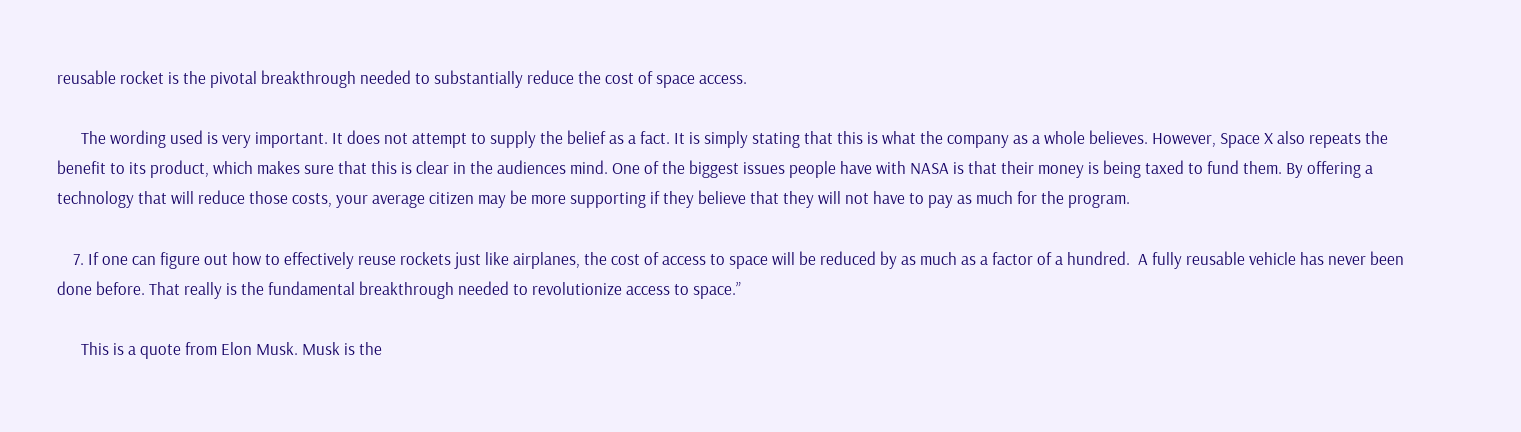reusable rocket is the pivotal breakthrough needed to substantially reduce the cost of space access.

      The wording used is very important. It does not attempt to supply the belief as a fact. It is simply stating that this is what the company as a whole believes. However, Space X also repeats the benefit to its product, which makes sure that this is clear in the audiences mind. One of the biggest issues people have with NASA is that their money is being taxed to fund them. By offering a technology that will reduce those costs, your average citizen may be more supporting if they believe that they will not have to pay as much for the program.

    7. If one can figure out how to effectively reuse rockets just like airplanes, the cost of access to space will be reduced by as much as a factor of a hundred.  A fully reusable vehicle has never been done before. That really is the fundamental breakthrough needed to revolutionize access to space.”

      This is a quote from Elon Musk. Musk is the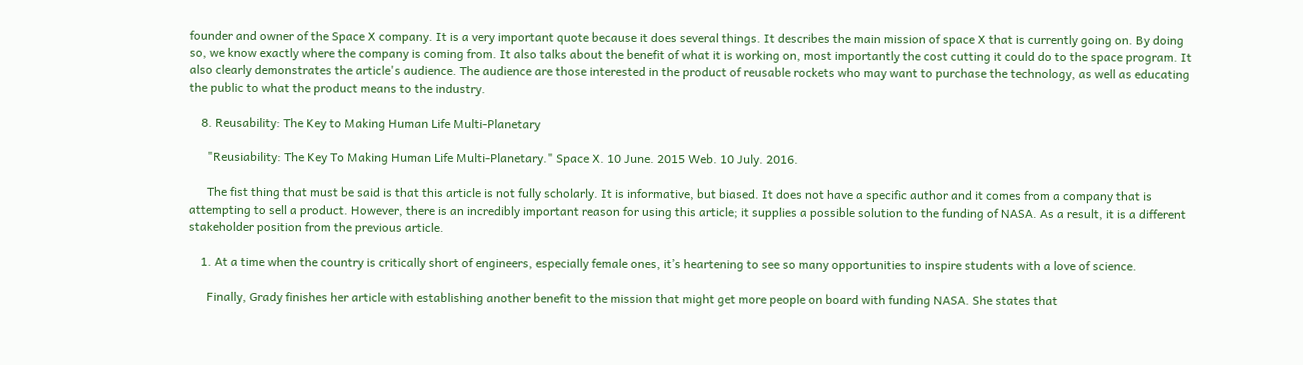founder and owner of the Space X company. It is a very important quote because it does several things. It describes the main mission of space X that is currently going on. By doing so, we know exactly where the company is coming from. It also talks about the benefit of what it is working on, most importantly the cost cutting it could do to the space program. It also clearly demonstrates the article's audience. The audience are those interested in the product of reusable rockets who may want to purchase the technology, as well as educating the public to what the product means to the industry.

    8. Reusability: The Key to Making Human Life Multi-Planetary

      "Reusiability: The Key To Making Human Life Multi-Planetary." Space X. 10 June. 2015 Web. 10 July. 2016.

      The fist thing that must be said is that this article is not fully scholarly. It is informative, but biased. It does not have a specific author and it comes from a company that is attempting to sell a product. However, there is an incredibly important reason for using this article; it supplies a possible solution to the funding of NASA. As a result, it is a different stakeholder position from the previous article.

    1. At a time when the country is critically short of engineers, especially female ones, it’s heartening to see so many opportunities to inspire students with a love of science.

      Finally, Grady finishes her article with establishing another benefit to the mission that might get more people on board with funding NASA. She states that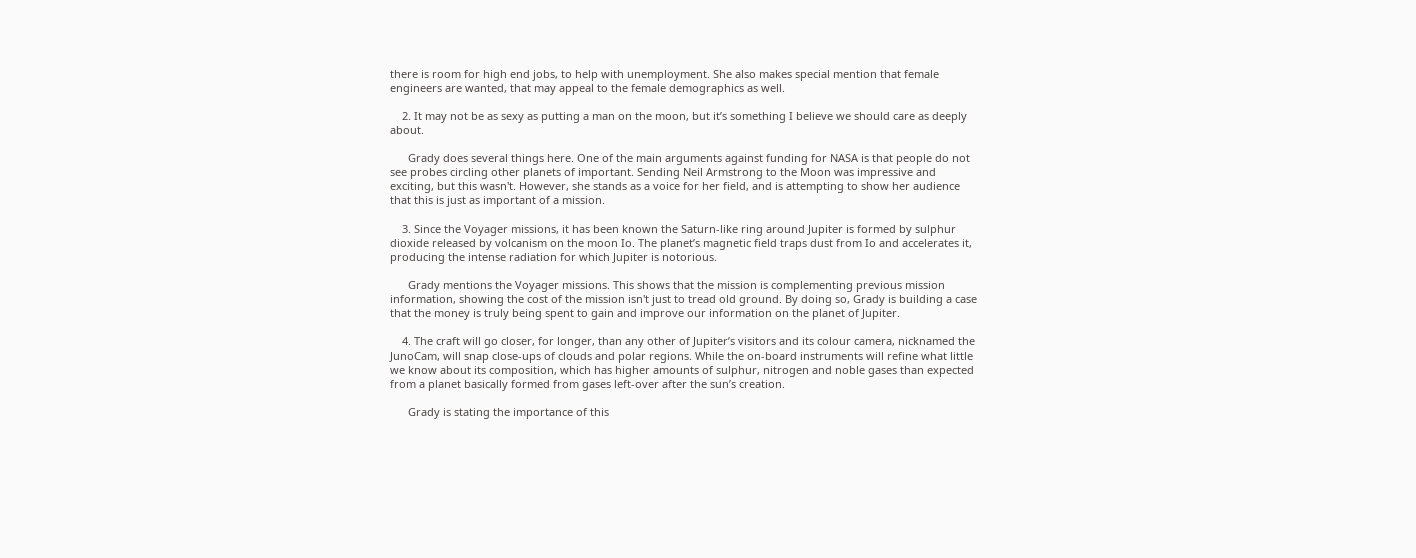there is room for high end jobs, to help with unemployment. She also makes special mention that female engineers are wanted, that may appeal to the female demographics as well.

    2. It may not be as sexy as putting a man on the moon, but it’s something I believe we should care as deeply about.

      Grady does several things here. One of the main arguments against funding for NASA is that people do not see probes circling other planets of important. Sending Neil Armstrong to the Moon was impressive and exciting, but this wasn't. However, she stands as a voice for her field, and is attempting to show her audience that this is just as important of a mission.

    3. Since the Voyager missions, it has been known the Saturn-like ring around Jupiter is formed by sulphur dioxide released by volcanism on the moon Io. The planet’s magnetic field traps dust from Io and accelerates it, producing the intense radiation for which Jupiter is notorious.

      Grady mentions the Voyager missions. This shows that the mission is complementing previous mission information, showing the cost of the mission isn't just to tread old ground. By doing so, Grady is building a case that the money is truly being spent to gain and improve our information on the planet of Jupiter.

    4. The craft will go closer, for longer, than any other of Jupiter’s visitors and its colour camera, nicknamed the JunoCam, will snap close-ups of clouds and polar regions. While the on-board instruments will refine what little we know about its composition, which has higher amounts of sulphur, nitrogen and noble gases than expected from a planet basically formed from gases left-over after the sun’s creation.

      Grady is stating the importance of this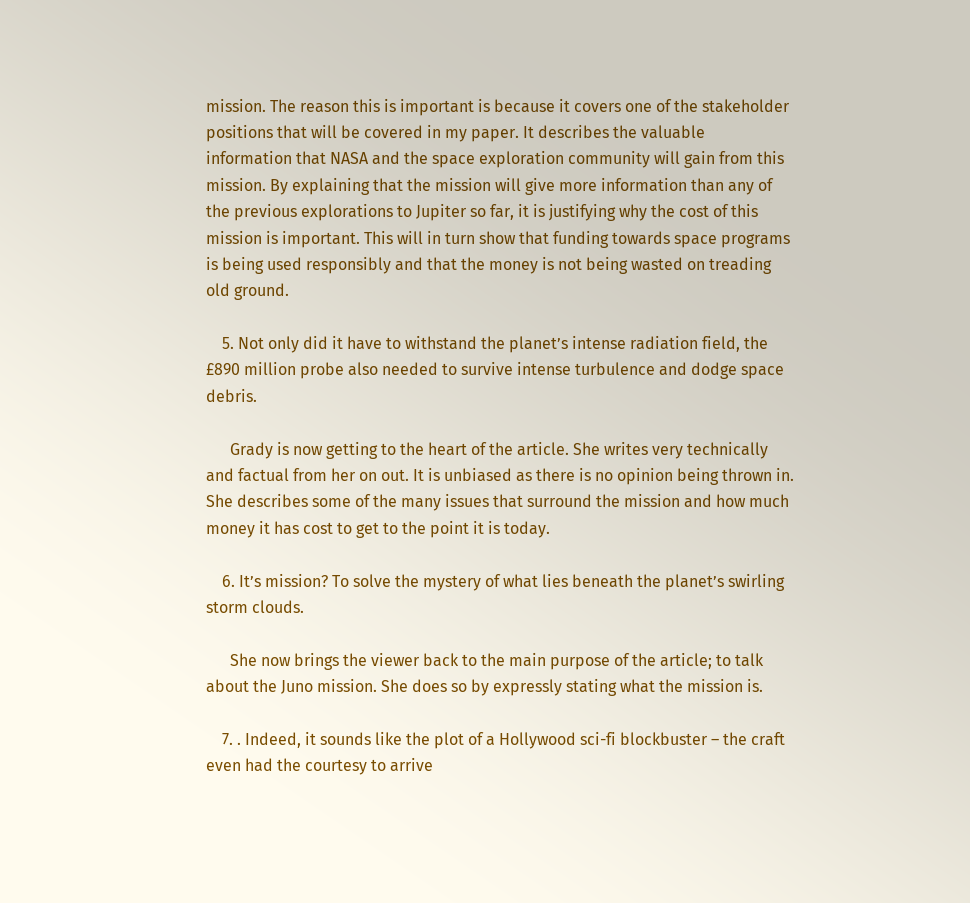mission. The reason this is important is because it covers one of the stakeholder positions that will be covered in my paper. It describes the valuable information that NASA and the space exploration community will gain from this mission. By explaining that the mission will give more information than any of the previous explorations to Jupiter so far, it is justifying why the cost of this mission is important. This will in turn show that funding towards space programs is being used responsibly and that the money is not being wasted on treading old ground.

    5. Not only did it have to withstand the planet’s intense radiation field, the £890 million probe also needed to survive intense turbulence and dodge space debris.

      Grady is now getting to the heart of the article. She writes very technically and factual from her on out. It is unbiased as there is no opinion being thrown in. She describes some of the many issues that surround the mission and how much money it has cost to get to the point it is today.

    6. It’s mission? To solve the mystery of what lies beneath the planet’s swirling storm clouds.

      She now brings the viewer back to the main purpose of the article; to talk about the Juno mission. She does so by expressly stating what the mission is.

    7. . Indeed, it sounds like the plot of a Hollywood sci-fi blockbuster – the craft even had the courtesy to arrive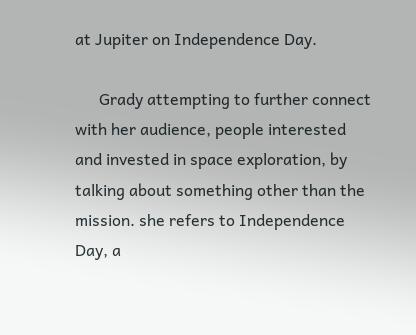at Jupiter on Independence Day.

      Grady attempting to further connect with her audience, people interested and invested in space exploration, by talking about something other than the mission. she refers to Independence Day, a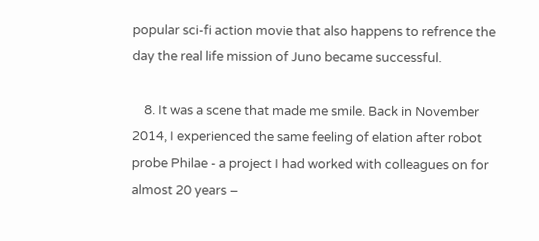popular sci-fi action movie that also happens to refrence the day the real life mission of Juno became successful.

    8. It was a scene that made me smile. Back in November 2014, I experienced the same feeling of elation after robot probe Philae - a project I had worked with colleagues on for almost 20 years –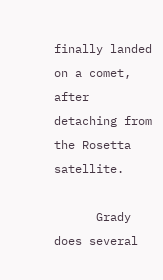finally landed on a comet, after detaching from the Rosetta satellite.

      Grady does several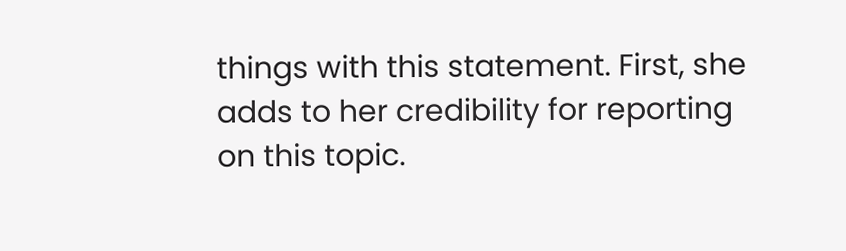things with this statement. First, she adds to her credibility for reporting on this topic.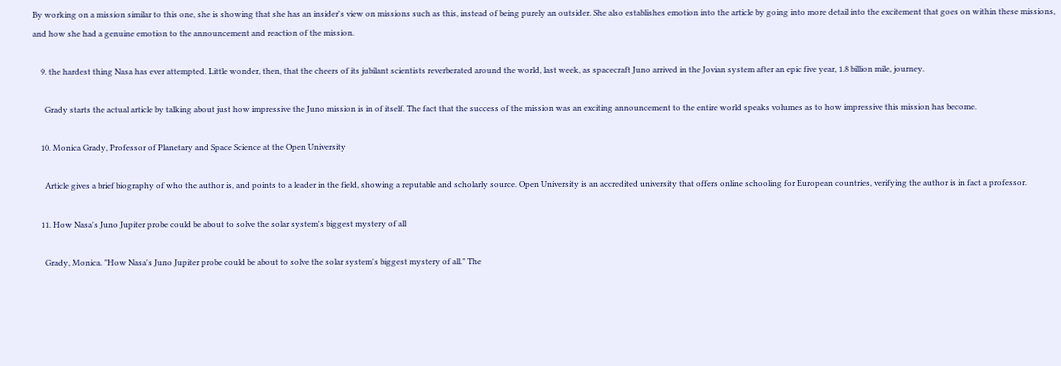By working on a mission similar to this one, she is showing that she has an insider's view on missions such as this, instead of being purely an outsider. She also establishes emotion into the article by going into more detail into the excitement that goes on within these missions, and how she had a genuine emotion to the announcement and reaction of the mission.

    9. the hardest thing Nasa has ever attempted. Little wonder, then, that the cheers of its jubilant scientists reverberated around the world, last week, as spacecraft Juno arrived in the Jovian system after an epic five year, 1.8 billion mile, journey.

      Grady starts the actual article by talking about just how impressive the Juno mission is in of itself. The fact that the success of the mission was an exciting announcement to the entire world speaks volumes as to how impressive this mission has become.

    10. Monica Grady, Professor of Planetary and Space Science at the Open University

      Article gives a brief biography of who the author is, and points to a leader in the field, showing a reputable and scholarly source. Open University is an accredited university that offers online schooling for European countries, verifying the author is in fact a professor.

    11. How Nasa's Juno Jupiter probe could be about to solve the solar system's biggest mystery of all

      Grady, Monica. "How Nasa's Juno Jupiter probe could be about to solve the solar system's biggest mystery of all." The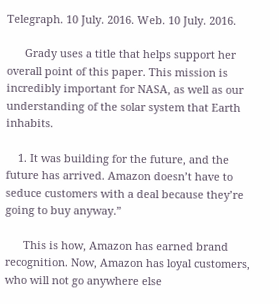Telegraph. 10 July. 2016. Web. 10 July. 2016.

      Grady uses a title that helps support her overall point of this paper. This mission is incredibly important for NASA, as well as our understanding of the solar system that Earth inhabits.

    1. It was building for the future, and the future has arrived. Amazon doesn’t have to seduce customers with a deal because they’re going to buy anyway.”

      This is how, Amazon has earned brand recognition. Now, Amazon has loyal customers, who will not go anywhere else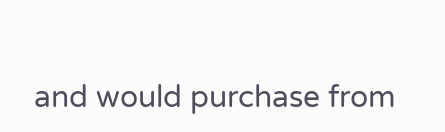and would purchase from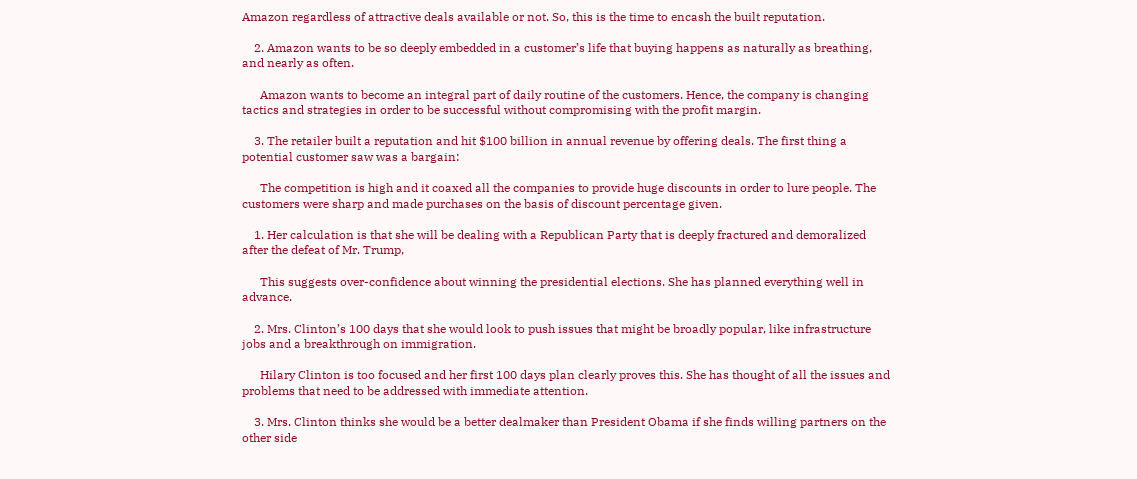Amazon regardless of attractive deals available or not. So, this is the time to encash the built reputation.

    2. Amazon wants to be so deeply embedded in a customer’s life that buying happens as naturally as breathing, and nearly as often.

      Amazon wants to become an integral part of daily routine of the customers. Hence, the company is changing tactics and strategies in order to be successful without compromising with the profit margin.

    3. The retailer built a reputation and hit $100 billion in annual revenue by offering deals. The first thing a potential customer saw was a bargain:

      The competition is high and it coaxed all the companies to provide huge discounts in order to lure people. The customers were sharp and made purchases on the basis of discount percentage given.

    1. Her calculation is that she will be dealing with a Republican Party that is deeply fractured and demoralized after the defeat of Mr. Trump,

      This suggests over-confidence about winning the presidential elections. She has planned everything well in advance.

    2. Mrs. Clinton’s 100 days that she would look to push issues that might be broadly popular, like infrastructure jobs and a breakthrough on immigration.

      Hilary Clinton is too focused and her first 100 days plan clearly proves this. She has thought of all the issues and problems that need to be addressed with immediate attention.

    3. Mrs. Clinton thinks she would be a better dealmaker than President Obama if she finds willing partners on the other side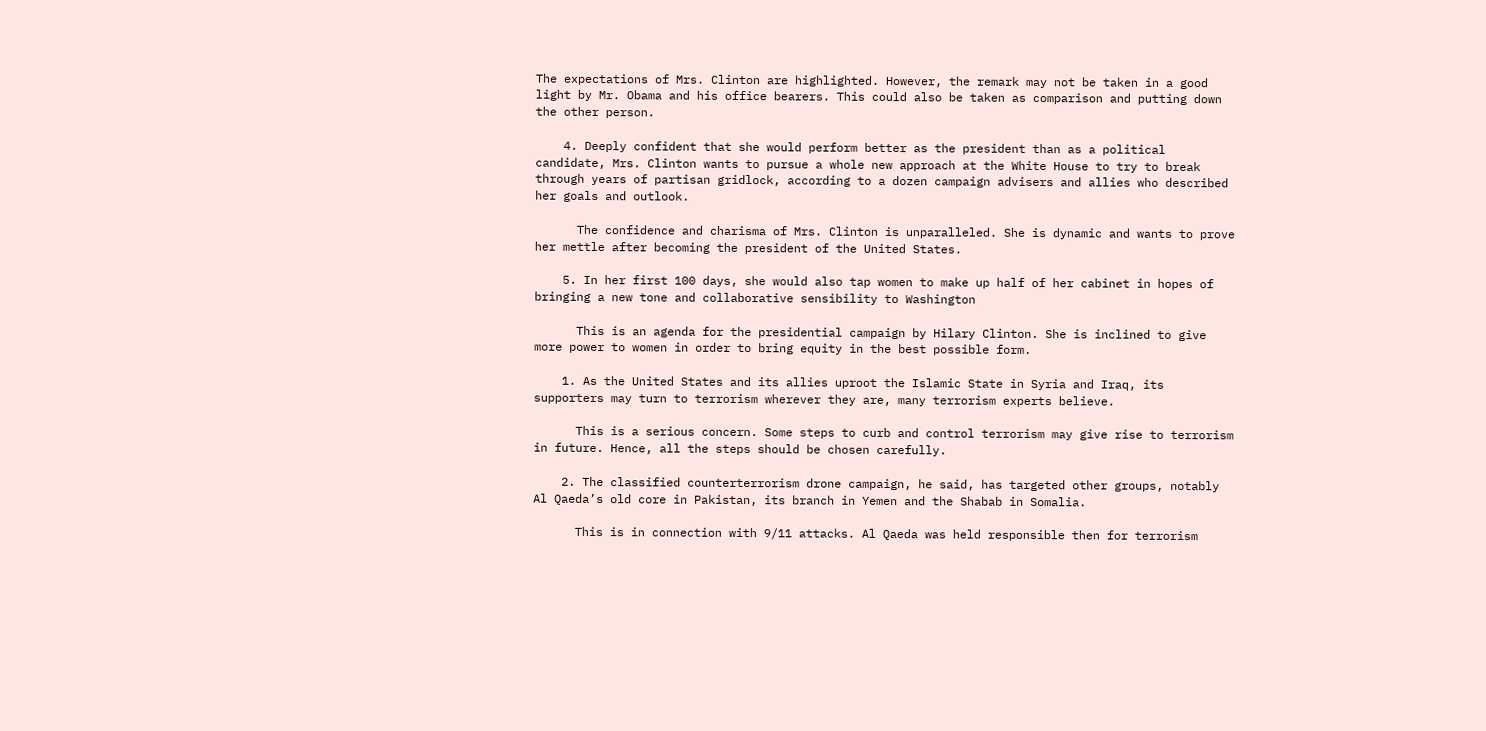The expectations of Mrs. Clinton are highlighted. However, the remark may not be taken in a good light by Mr. Obama and his office bearers. This could also be taken as comparison and putting down the other person.

    4. Deeply confident that she would perform better as the president than as a political candidate, Mrs. Clinton wants to pursue a whole new approach at the White House to try to break through years of partisan gridlock, according to a dozen campaign advisers and allies who described her goals and outlook.

      The confidence and charisma of Mrs. Clinton is unparalleled. She is dynamic and wants to prove her mettle after becoming the president of the United States.

    5. In her first 100 days, she would also tap women to make up half of her cabinet in hopes of bringing a new tone and collaborative sensibility to Washington

      This is an agenda for the presidential campaign by Hilary Clinton. She is inclined to give more power to women in order to bring equity in the best possible form.

    1. As the United States and its allies uproot the Islamic State in Syria and Iraq, its supporters may turn to terrorism wherever they are, many terrorism experts believe.

      This is a serious concern. Some steps to curb and control terrorism may give rise to terrorism in future. Hence, all the steps should be chosen carefully.

    2. The classified counterterrorism drone campaign, he said, has targeted other groups, notably Al Qaeda’s old core in Pakistan, its branch in Yemen and the Shabab in Somalia.

      This is in connection with 9/11 attacks. Al Qaeda was held responsible then for terrorism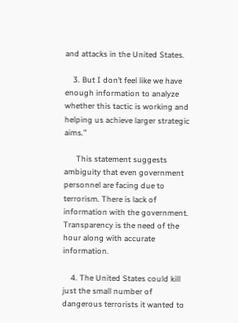and attacks in the United States.

    3. But I don’t feel like we have enough information to analyze whether this tactic is working and helping us achieve larger strategic aims.”

      This statement suggests ambiguity that even government personnel are facing due to terrorism. There is lack of information with the government. Transparency is the need of the hour along with accurate information.

    4. The United States could kill just the small number of dangerous terrorists it wanted to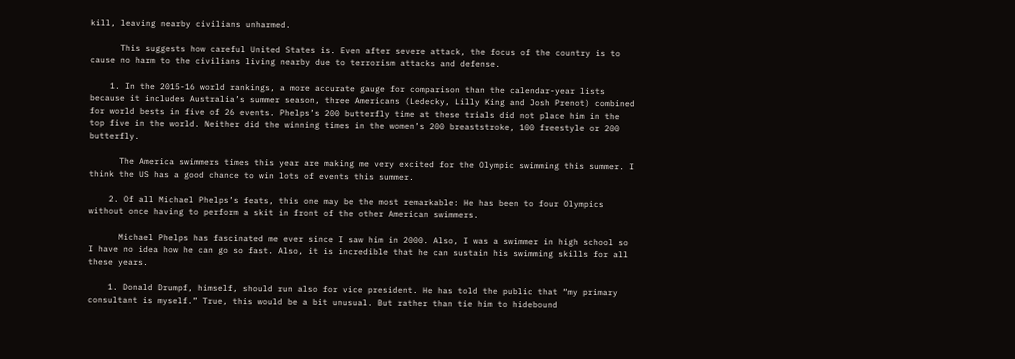kill, leaving nearby civilians unharmed.

      This suggests how careful United States is. Even after severe attack, the focus of the country is to cause no harm to the civilians living nearby due to terrorism attacks and defense.

    1. In the 2015-16 world rankings, a more accurate gauge for comparison than the calendar-year lists because it includes Australia’s summer season, three Americans (Ledecky, Lilly King and Josh Prenot) combined for world bests in five of 26 events. Phelps’s 200 butterfly time at these trials did not place him in the top five in the world. Neither did the winning times in the women’s 200 breaststroke, 100 freestyle or 200 butterfly.

      The America swimmers times this year are making me very excited for the Olympic swimming this summer. I think the US has a good chance to win lots of events this summer.

    2. Of all Michael Phelps’s feats, this one may be the most remarkable: He has been to four Olympics without once having to perform a skit in front of the other American swimmers.

      Michael Phelps has fascinated me ever since I saw him in 2000. Also, I was a swimmer in high school so I have no idea how he can go so fast. Also, it is incredible that he can sustain his swimming skills for all these years.

    1. Donald Drumpf, himself, should run also for vice president. He has told the public that “my primary consultant is myself.” True, this would be a bit unusual. But rather than tie him to hidebound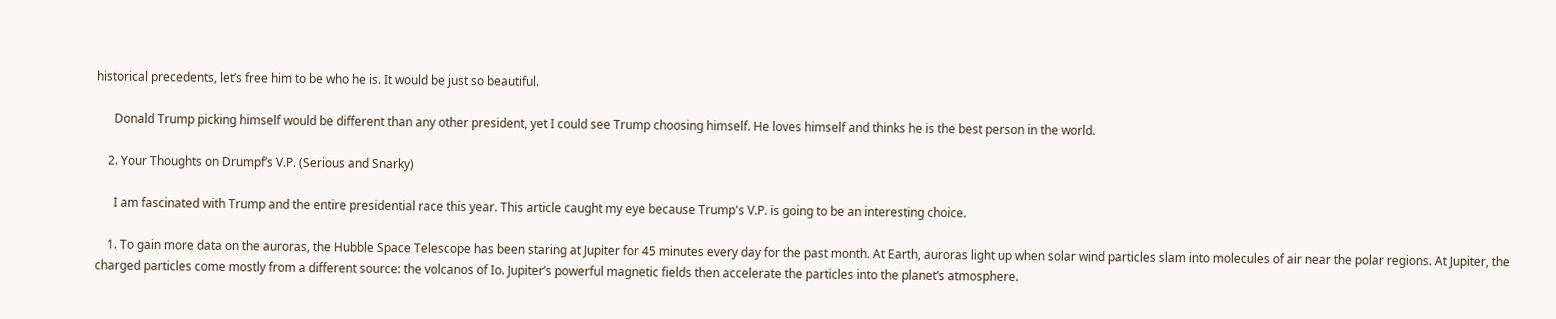historical precedents, let’s free him to be who he is. It would be just so beautiful.

      Donald Trump picking himself would be different than any other president, yet I could see Trump choosing himself. He loves himself and thinks he is the best person in the world.

    2. Your Thoughts on Drumpf’s V.P. (Serious and Snarky)

      I am fascinated with Trump and the entire presidential race this year. This article caught my eye because Trump's V.P. is going to be an interesting choice.

    1. To gain more data on the auroras, the Hubble Space Telescope has been staring at Jupiter for 45 minutes every day for the past month. At Earth, auroras light up when solar wind particles slam into molecules of air near the polar regions. At Jupiter, the charged particles come mostly from a different source: the volcanos of Io. Jupiter’s powerful magnetic fields then accelerate the particles into the planet’s atmosphere.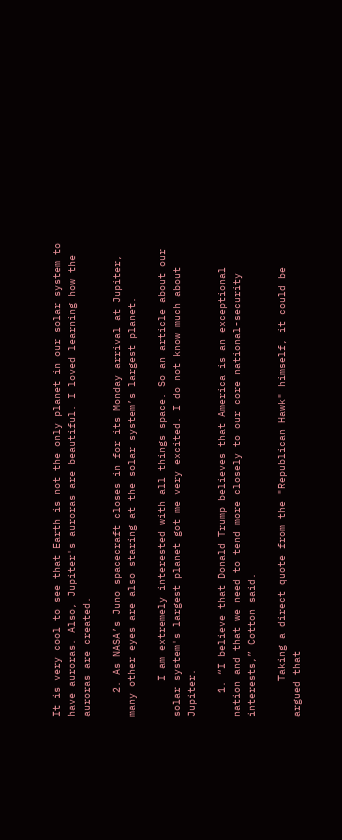It is very cool to see that Earth is not the only planet in our solar system to have auroras. Also, Jupiter's auroras are beautiful. I loved learning how the auroras are created.

    2. As NASA’s Juno spacecraft closes in for its Monday arrival at Jupiter, many other eyes are also staring at the solar system’s largest planet.

      I am extremely interested with all things space. So an article about our solar system's largest planet got me very excited. I do not know much about Jupiter.

    1. “I believe that Donald Trump believes that America is an exceptional nation and that we need to tend more closely to our core national-security interests,” Cotton said.

      Taking a direct quote from the "Republican Hawk" himself, it could be argued that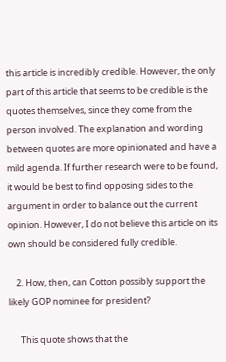this article is incredibly credible. However, the only part of this article that seems to be credible is the quotes themselves, since they come from the person involved. The explanation and wording between quotes are more opinionated and have a mild agenda. If further research were to be found, it would be best to find opposing sides to the argument in order to balance out the current opinion. However, I do not believe this article on its own should be considered fully credible.

    2. How, then, can Cotton possibly support the likely GOP nominee for president?

      This quote shows that the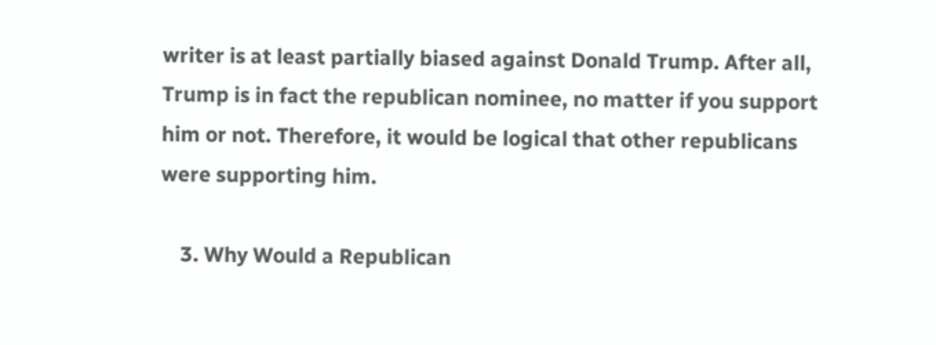writer is at least partially biased against Donald Trump. After all, Trump is in fact the republican nominee, no matter if you support him or not. Therefore, it would be logical that other republicans were supporting him.

    3. Why Would a Republican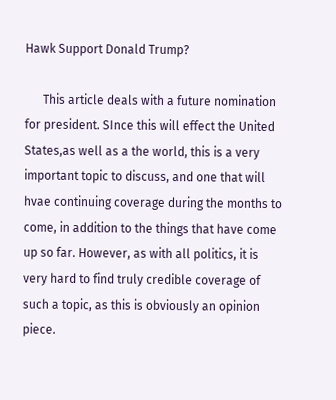Hawk Support Donald Trump?

      This article deals with a future nomination for president. SInce this will effect the United States,as well as a the world, this is a very important topic to discuss, and one that will hvae continuing coverage during the months to come, in addition to the things that have come up so far. However, as with all politics, it is very hard to find truly credible coverage of such a topic, as this is obviously an opinion piece.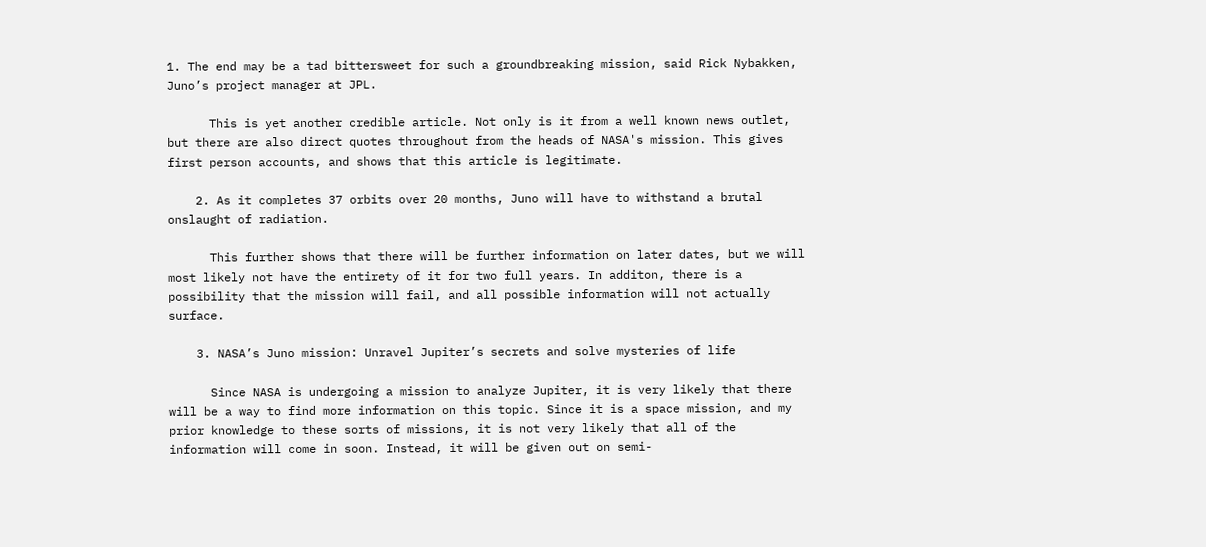1. The end may be a tad bittersweet for such a groundbreaking mission, said Rick Nybakken, Juno’s project manager at JPL.

      This is yet another credible article. Not only is it from a well known news outlet, but there are also direct quotes throughout from the heads of NASA's mission. This gives first person accounts, and shows that this article is legitimate.

    2. As it completes 37 orbits over 20 months, Juno will have to withstand a brutal onslaught of radiation.

      This further shows that there will be further information on later dates, but we will most likely not have the entirety of it for two full years. In additon, there is a possibility that the mission will fail, and all possible information will not actually surface.

    3. NASA’s Juno mission: Unravel Jupiter’s secrets and solve mysteries of life

      Since NASA is undergoing a mission to analyze Jupiter, it is very likely that there will be a way to find more information on this topic. Since it is a space mission, and my prior knowledge to these sorts of missions, it is not very likely that all of the information will come in soon. Instead, it will be given out on semi-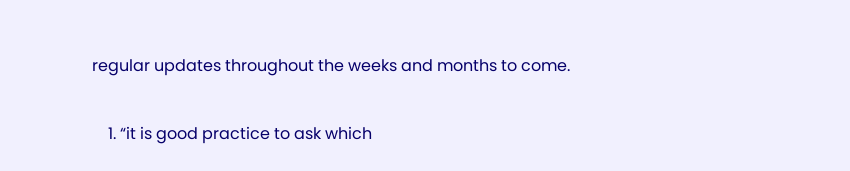regular updates throughout the weeks and months to come.

    1. “it is good practice to ask which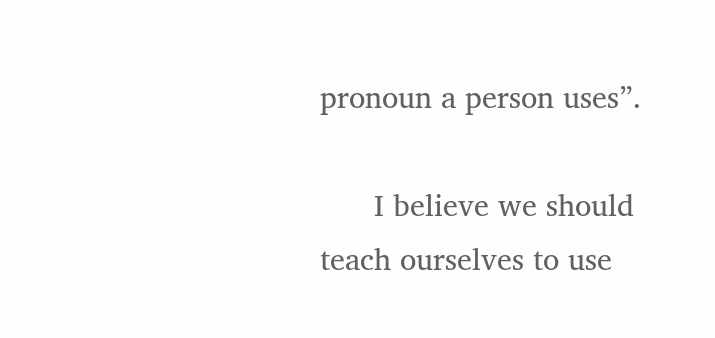pronoun a person uses”.

      I believe we should teach ourselves to use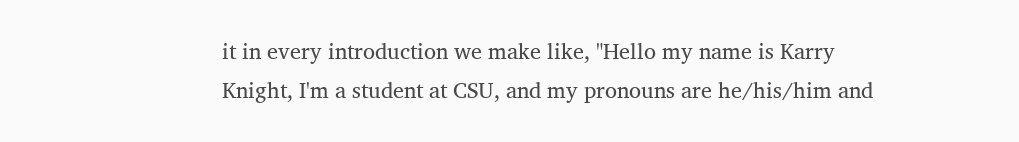it in every introduction we make like, "Hello my name is Karry Knight, I'm a student at CSU, and my pronouns are he/his/him and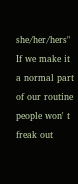she/her/hers" If we make it a normal part of our routine people won' t freak out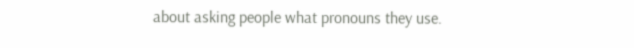about asking people what pronouns they use.